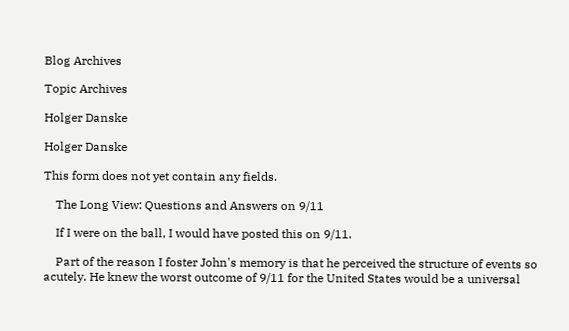Blog Archives

Topic Archives

Holger Danske

Holger Danske

This form does not yet contain any fields.

    The Long View: Questions and Answers on 9/11

    If I were on the ball, I would have posted this on 9/11.

    Part of the reason I foster John's memory is that he perceived the structure of events so acutely. He knew the worst outcome of 9/11 for the United States would be a universal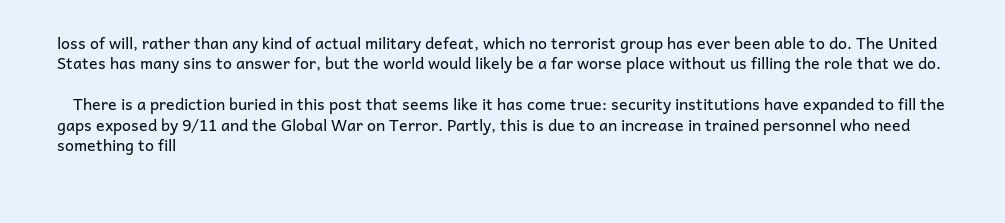loss of will, rather than any kind of actual military defeat, which no terrorist group has ever been able to do. The United States has many sins to answer for, but the world would likely be a far worse place without us filling the role that we do.

    There is a prediction buried in this post that seems like it has come true: security institutions have expanded to fill the gaps exposed by 9/11 and the Global War on Terror. Partly, this is due to an increase in trained personnel who need something to fill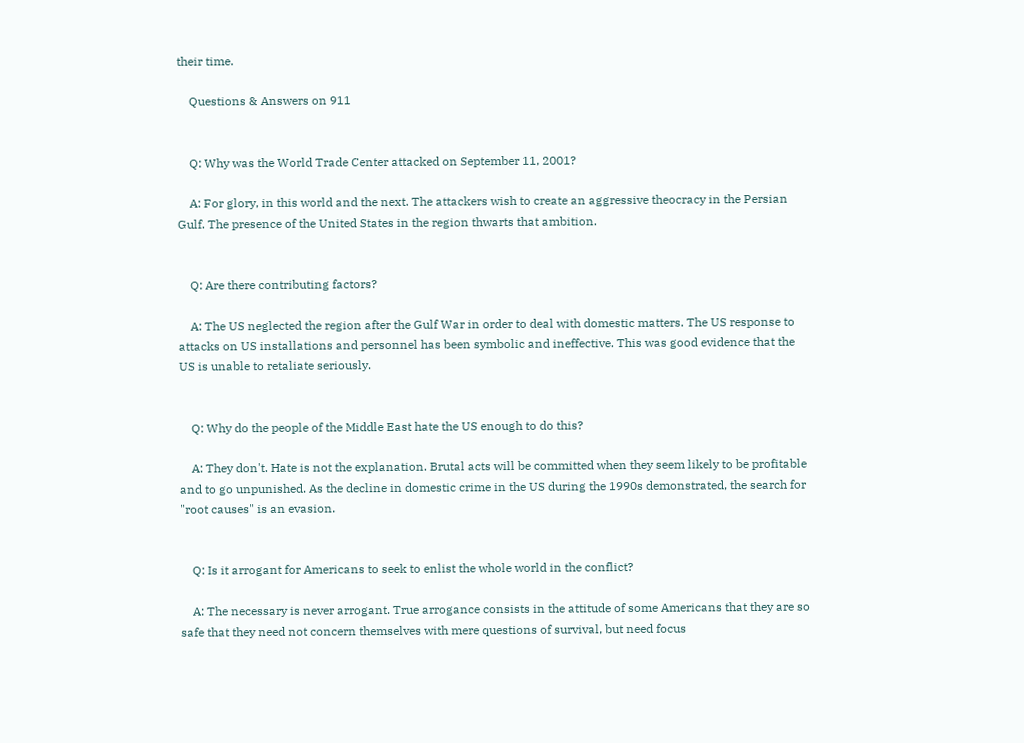their time.

    Questions & Answers on 911


    Q: Why was the World Trade Center attacked on September 11, 2001?

    A: For glory, in this world and the next. The attackers wish to create an aggressive theocracy in the Persian Gulf. The presence of the United States in the region thwarts that ambition.


    Q: Are there contributing factors?

    A: The US neglected the region after the Gulf War in order to deal with domestic matters. The US response to attacks on US installations and personnel has been symbolic and ineffective. This was good evidence that the US is unable to retaliate seriously.


    Q: Why do the people of the Middle East hate the US enough to do this?

    A: They don't. Hate is not the explanation. Brutal acts will be committed when they seem likely to be profitable and to go unpunished. As the decline in domestic crime in the US during the 1990s demonstrated, the search for "root causes" is an evasion.


    Q: Is it arrogant for Americans to seek to enlist the whole world in the conflict?

    A: The necessary is never arrogant. True arrogance consists in the attitude of some Americans that they are so safe that they need not concern themselves with mere questions of survival, but need focus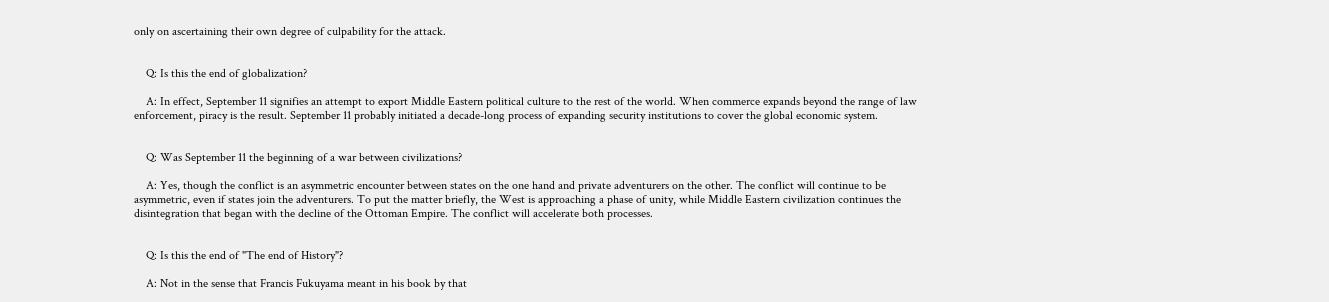only on ascertaining their own degree of culpability for the attack.


    Q: Is this the end of globalization?

    A: In effect, September 11 signifies an attempt to export Middle Eastern political culture to the rest of the world. When commerce expands beyond the range of law enforcement, piracy is the result. September 11 probably initiated a decade-long process of expanding security institutions to cover the global economic system.


    Q: Was September 11 the beginning of a war between civilizations?

    A: Yes, though the conflict is an asymmetric encounter between states on the one hand and private adventurers on the other. The conflict will continue to be asymmetric, even if states join the adventurers. To put the matter briefly, the West is approaching a phase of unity, while Middle Eastern civilization continues the disintegration that began with the decline of the Ottoman Empire. The conflict will accelerate both processes.


    Q: Is this the end of "The end of History"?

    A: Not in the sense that Francis Fukuyama meant in his book by that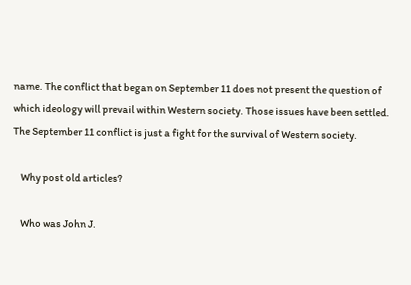name. The conflict that began on September 11 does not present the question of which ideology will prevail within Western society. Those issues have been settled. The September 11 conflict is just a fight for the survival of Western society.

    Why post old articles?

    Who was John J.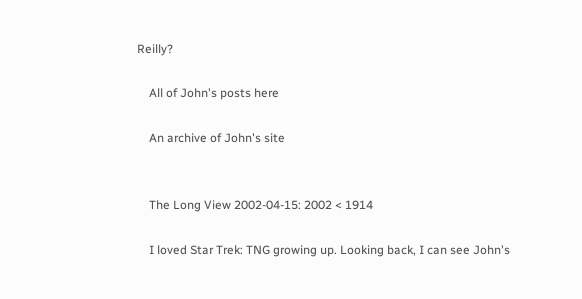Reilly?

    All of John's posts here

    An archive of John's site


    The Long View 2002-04-15: 2002 < 1914

    I loved Star Trek: TNG growing up. Looking back, I can see John's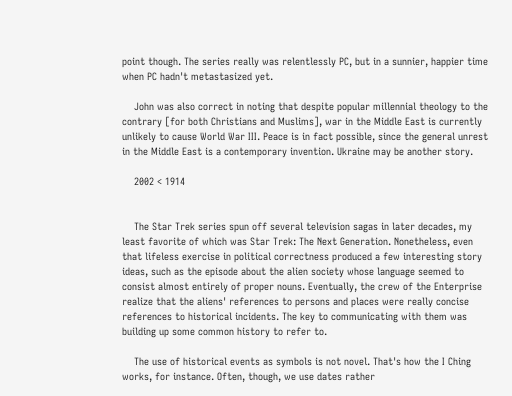point though. The series really was relentlessly PC, but in a sunnier, happier time when PC hadn't metastasized yet.

    John was also correct in noting that despite popular millennial theology to the contrary [for both Christians and Muslims], war in the Middle East is currently unlikely to cause World War III. Peace is in fact possible, since the general unrest in the Middle East is a contemporary invention. Ukraine may be another story.

    2002 < 1914


    The Star Trek series spun off several television sagas in later decades, my least favorite of which was Star Trek: The Next Generation. Nonetheless, even that lifeless exercise in political correctness produced a few interesting story ideas, such as the episode about the alien society whose language seemed to consist almost entirely of proper nouns. Eventually, the crew of the Enterprise realize that the aliens' references to persons and places were really concise references to historical incidents. The key to communicating with them was building up some common history to refer to.

    The use of historical events as symbols is not novel. That's how the I Ching works, for instance. Often, though, we use dates rather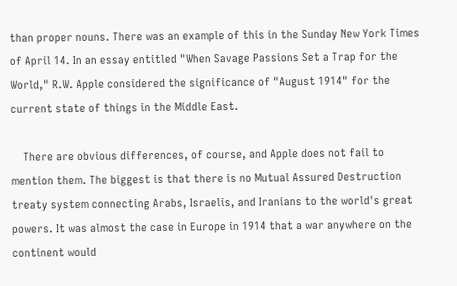than proper nouns. There was an example of this in the Sunday New York Times of April 14. In an essay entitled "When Savage Passions Set a Trap for the World," R.W. Apple considered the significance of "August 1914" for the current state of things in the Middle East.

    There are obvious differences, of course, and Apple does not fail to mention them. The biggest is that there is no Mutual Assured Destruction treaty system connecting Arabs, Israelis, and Iranians to the world's great powers. It was almost the case in Europe in 1914 that a war anywhere on the continent would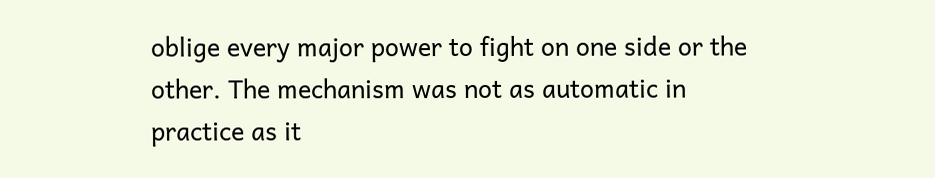oblige every major power to fight on one side or the other. The mechanism was not as automatic in practice as it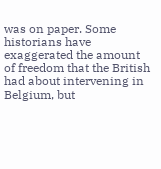was on paper. Some historians have exaggerated the amount of freedom that the British had about intervening in Belgium, but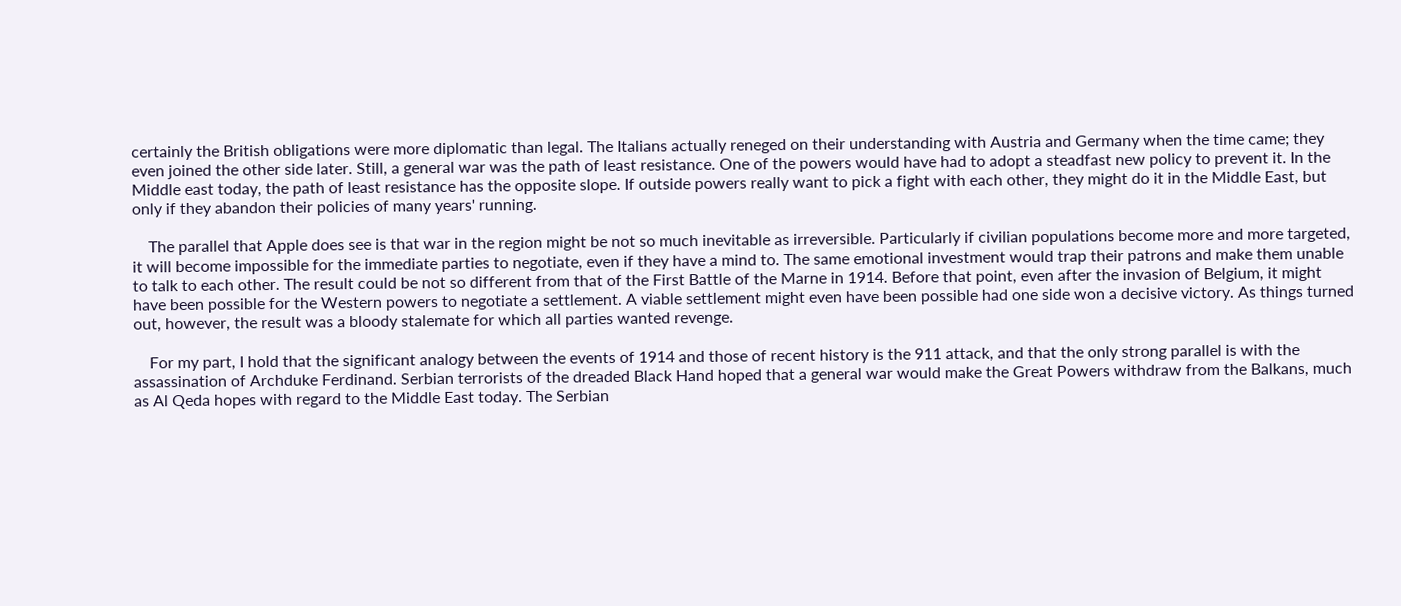certainly the British obligations were more diplomatic than legal. The Italians actually reneged on their understanding with Austria and Germany when the time came; they even joined the other side later. Still, a general war was the path of least resistance. One of the powers would have had to adopt a steadfast new policy to prevent it. In the Middle east today, the path of least resistance has the opposite slope. If outside powers really want to pick a fight with each other, they might do it in the Middle East, but only if they abandon their policies of many years' running.

    The parallel that Apple does see is that war in the region might be not so much inevitable as irreversible. Particularly if civilian populations become more and more targeted, it will become impossible for the immediate parties to negotiate, even if they have a mind to. The same emotional investment would trap their patrons and make them unable to talk to each other. The result could be not so different from that of the First Battle of the Marne in 1914. Before that point, even after the invasion of Belgium, it might have been possible for the Western powers to negotiate a settlement. A viable settlement might even have been possible had one side won a decisive victory. As things turned out, however, the result was a bloody stalemate for which all parties wanted revenge.

    For my part, I hold that the significant analogy between the events of 1914 and those of recent history is the 911 attack, and that the only strong parallel is with the assassination of Archduke Ferdinand. Serbian terrorists of the dreaded Black Hand hoped that a general war would make the Great Powers withdraw from the Balkans, much as Al Qeda hopes with regard to the Middle East today. The Serbian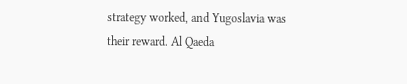strategy worked, and Yugoslavia was their reward. Al Qaeda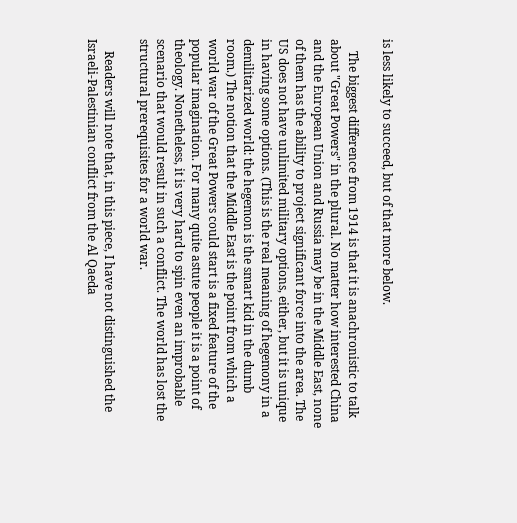is less likely to succeed, but of that more below.

    The biggest difference from 1914 is that it is anachronistic to talk about "Great Powers" in the plural. No matter how interested China and the European Union and Russia may be in the Middle East, none of them has the ability to project significant force into the area. The US does not have unlimited military options, either, but it is unique in having some options. (This is the real meaning of hegemony in a demilitarized world: the hegemon is the smart kid in the dumb room.) The notion that the Middle East is the point from which a world war of the Great Powers could start is a fixed feature of the popular imagination. For many quite astute people it is a point of theology. Nonetheless, it is very hard to spin even an improbable scenario that would result in such a conflict. The world has lost the structural prerequisites for a world war.

    Readers will note that, in this piece, I have not distinguished the Israeli-Palestinian conflict from the Al Qaeda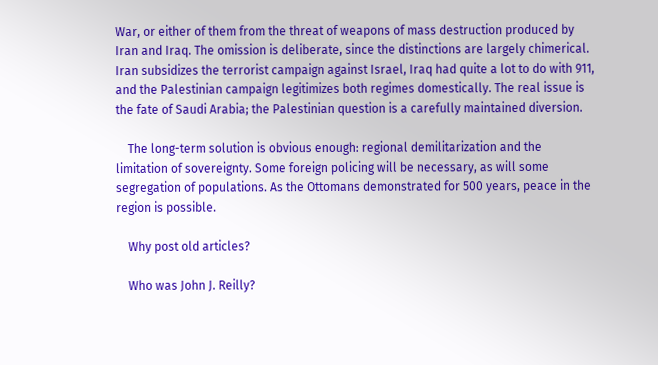War, or either of them from the threat of weapons of mass destruction produced by Iran and Iraq. The omission is deliberate, since the distinctions are largely chimerical. Iran subsidizes the terrorist campaign against Israel, Iraq had quite a lot to do with 911, and the Palestinian campaign legitimizes both regimes domestically. The real issue is the fate of Saudi Arabia; the Palestinian question is a carefully maintained diversion.

    The long-term solution is obvious enough: regional demilitarization and the limitation of sovereignty. Some foreign policing will be necessary, as will some segregation of populations. As the Ottomans demonstrated for 500 years, peace in the region is possible.

    Why post old articles?

    Who was John J. Reilly?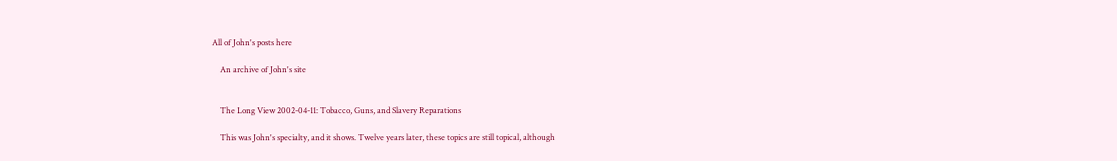All of John's posts here

    An archive of John's site


    The Long View 2002-04-11: Tobacco, Guns, and Slavery Reparations

    This was John's specialty, and it shows. Twelve years later, these topics are still topical, although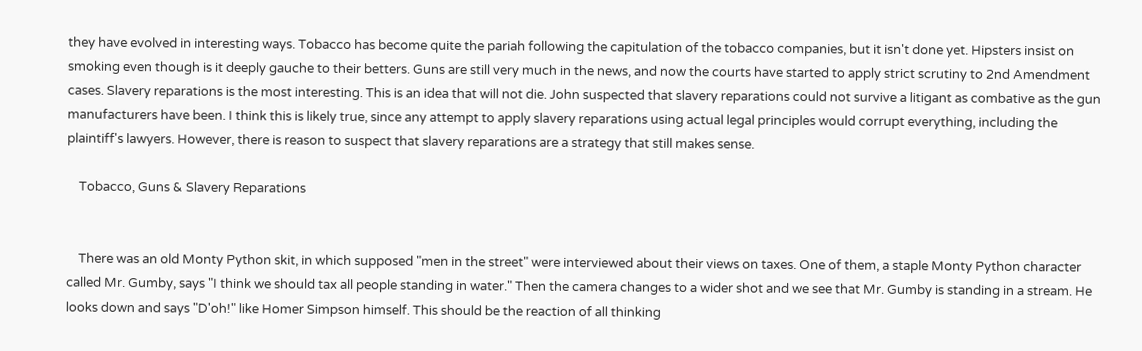they have evolved in interesting ways. Tobacco has become quite the pariah following the capitulation of the tobacco companies, but it isn't done yet. Hipsters insist on smoking even though is it deeply gauche to their betters. Guns are still very much in the news, and now the courts have started to apply strict scrutiny to 2nd Amendment cases. Slavery reparations is the most interesting. This is an idea that will not die. John suspected that slavery reparations could not survive a litigant as combative as the gun manufacturers have been. I think this is likely true, since any attempt to apply slavery reparations using actual legal principles would corrupt everything, including the plaintiff's lawyers. However, there is reason to suspect that slavery reparations are a strategy that still makes sense.

    Tobacco, Guns & Slavery Reparations


    There was an old Monty Python skit, in which supposed "men in the street" were interviewed about their views on taxes. One of them, a staple Monty Python character called Mr. Gumby, says "I think we should tax all people standing in water." Then the camera changes to a wider shot and we see that Mr. Gumby is standing in a stream. He looks down and says "D'oh!" like Homer Simpson himself. This should be the reaction of all thinking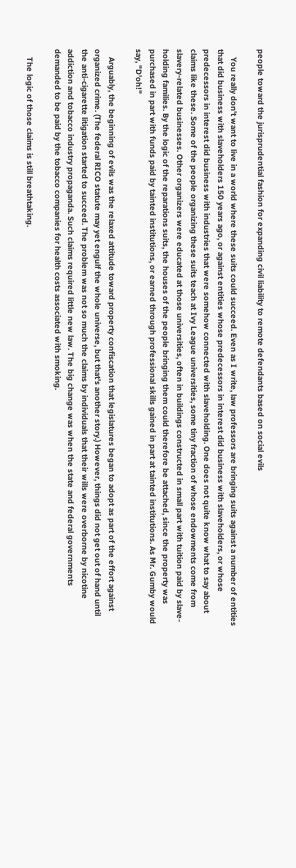people toward the jurisprudential fashion for expanding civil liability to remote defendants based on social evils

    You really don't want to live in a world where these suits could succeed. Even as I write, law professors are bringing suits against a number of entities that did business with slaveholders 150 years ago, or against entities whose predecessors in interest did business with slaveholders, or whose predecessors in interest did business with industries that were somehow connected with slaveholding. One does not quite know what to say about claims like these. Some of the people organizing these suits teach at Ivy League universities, some tiny fraction of whose endowments come from slavery-related businesses. Other organizers were educated at those universities, often in buildings constructed in small part with tuition paid by slave-holding families. By the logic of the reparations suits, the houses of the people bringing them could therefore be attached, since the property was purchased in part with funds paid by tainted institutions, or earned through professional skills gained in part at tainted institutions. As Mr. Gumby would say, "D'oh!"

    Arguably, the beginning of evils was the relaxed attitude toward property confiscation that legislatures began to adopt as part of the effort against organized crime. (The federal RICO statute may yet engulf the whole universe, but that's another story.) However, things did not get out of hand until the anti-cigarette litigation started to succeed. The problem was not so much the claims by individuals that their wills were overborne by nicotine addiction and tobacco industry propaganda. Such claims required little new law. The big change was when the state and federal governments demanded to be paid by the tobacco companies for health costs associated with smoking.

    The logic of those claims is still breathtaking.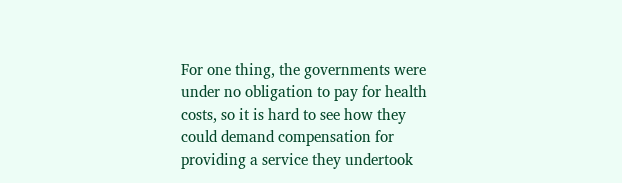For one thing, the governments were under no obligation to pay for health costs, so it is hard to see how they could demand compensation for providing a service they undertook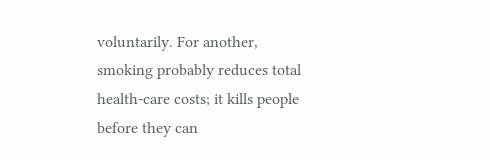voluntarily. For another, smoking probably reduces total health-care costs; it kills people before they can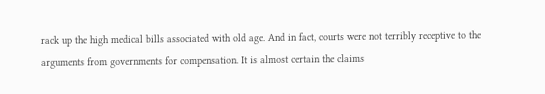rack up the high medical bills associated with old age. And in fact, courts were not terribly receptive to the arguments from governments for compensation. It is almost certain the claims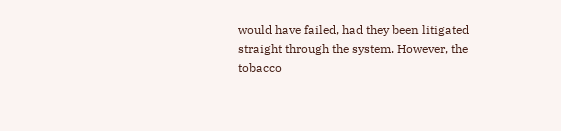would have failed, had they been litigated straight through the system. However, the tobacco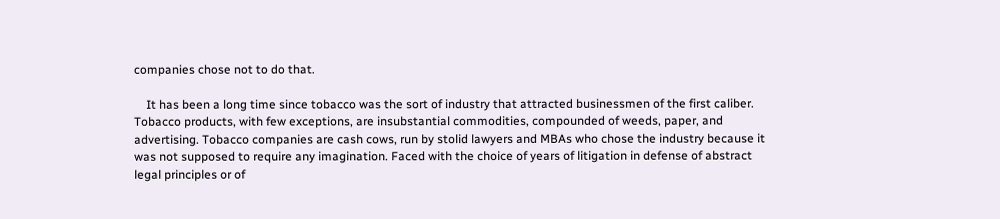companies chose not to do that.

    It has been a long time since tobacco was the sort of industry that attracted businessmen of the first caliber. Tobacco products, with few exceptions, are insubstantial commodities, compounded of weeds, paper, and advertising. Tobacco companies are cash cows, run by stolid lawyers and MBAs who chose the industry because it was not supposed to require any imagination. Faced with the choice of years of litigation in defense of abstract legal principles or of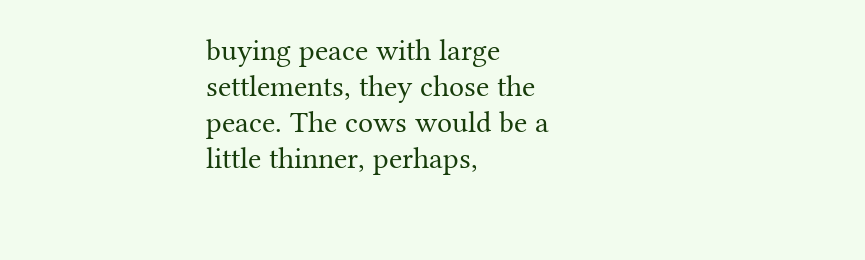buying peace with large settlements, they chose the peace. The cows would be a little thinner, perhaps,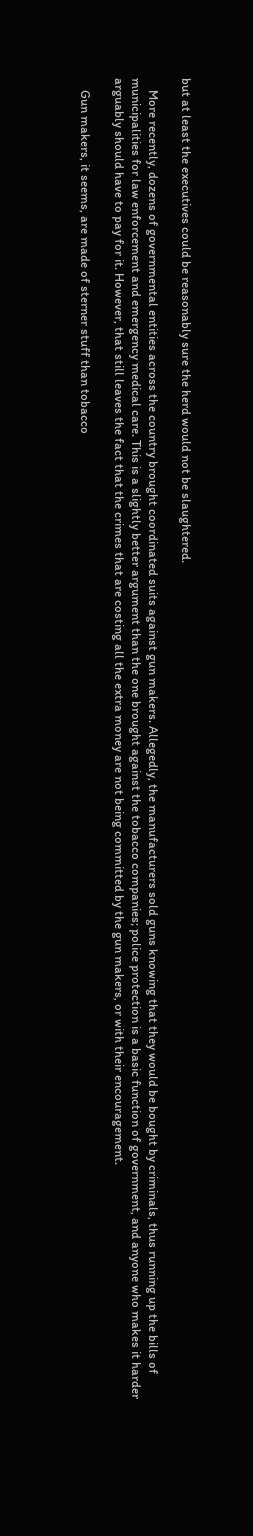but at least the executives could be reasonably sure the herd would not be slaughtered.

    More recently, dozens of governmental entities across the country brought coordinated suits against gun makers. Allegedly, the manufacturers sold guns knowing that they would be bought by criminals, thus running up the bills of municipalities for law enforcement and emergency medical care. This is a slightly better argument than the one brought against the tobacco companies; police protection is a basic function of government, and anyone who makes it harder arguably should have to pay for it. However, that still leaves the fact that the crimes that are costing all the extra money are not being committed by the gun makers, or with their encouragement.

    Gun makers, it seems, are made of sterner stuff than tobacco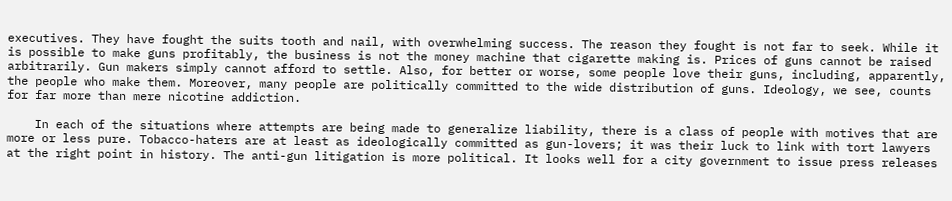executives. They have fought the suits tooth and nail, with overwhelming success. The reason they fought is not far to seek. While it is possible to make guns profitably, the business is not the money machine that cigarette making is. Prices of guns cannot be raised arbitrarily. Gun makers simply cannot afford to settle. Also, for better or worse, some people love their guns, including, apparently, the people who make them. Moreover, many people are politically committed to the wide distribution of guns. Ideology, we see, counts for far more than mere nicotine addiction.

    In each of the situations where attempts are being made to generalize liability, there is a class of people with motives that are more or less pure. Tobacco-haters are at least as ideologically committed as gun-lovers; it was their luck to link with tort lawyers at the right point in history. The anti-gun litigation is more political. It looks well for a city government to issue press releases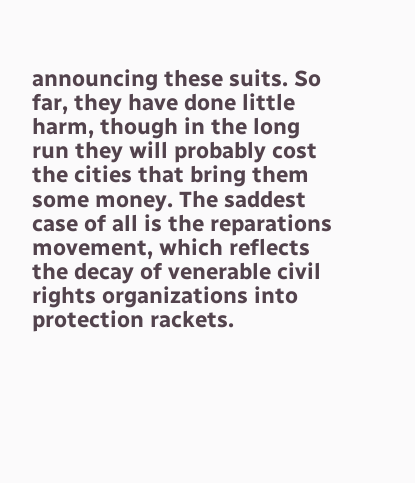announcing these suits. So far, they have done little harm, though in the long run they will probably cost the cities that bring them some money. The saddest case of all is the reparations movement, which reflects the decay of venerable civil rights organizations into protection rackets.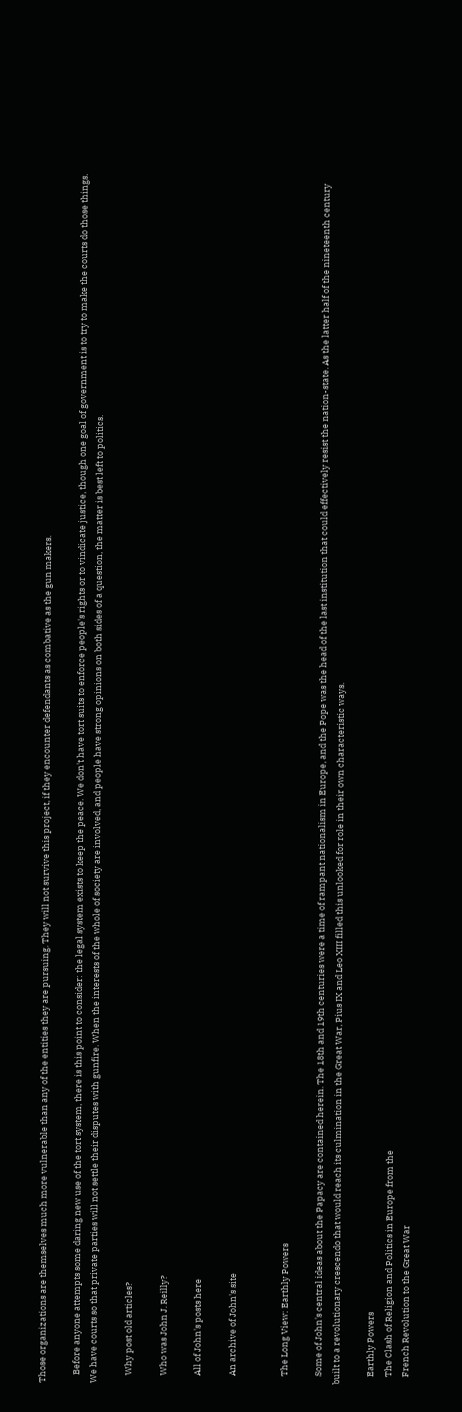Those organizations are themselves much more vulnerable than any of the entities they are pursuing. They will not survive this project, if they encounter defendants as combative as the gun makers.

    Before anyone attempts some daring new use of the tort system, there is this point to consider: the legal system exists to keep the peace. We don't have tort suits to enforce people's rights or to vindicate justice, though one goal of government is to try to make the courts do those things. We have courts so that private parties will not settle their disputes with gunfire. When the interests of the whole of society are involved, and people have strong opinions on both sides of a question, the matter is best left to politics.

    Why post old articles?

    Who was John J. Reilly?

    All of John's posts here

    An archive of John's site


    The Long View: Earthly Powers

    Some of John's central ideas about the Papacy are contained herein. The 18th and 19th centuries were a time of rampant nationalism in Europe, and the Pope was the head of the last institution that could effectively resist the nation-state. As the latter half of the nineteenth century built to a revolutionary crescendo that would reach its culmination in the Great War, Pius IX and Leo XIII filled this unlooked for role in their own characteristic ways.

    Earthly Powers
    The Clash of Religion and Politics in Europe from the
    French Revolution to the Great War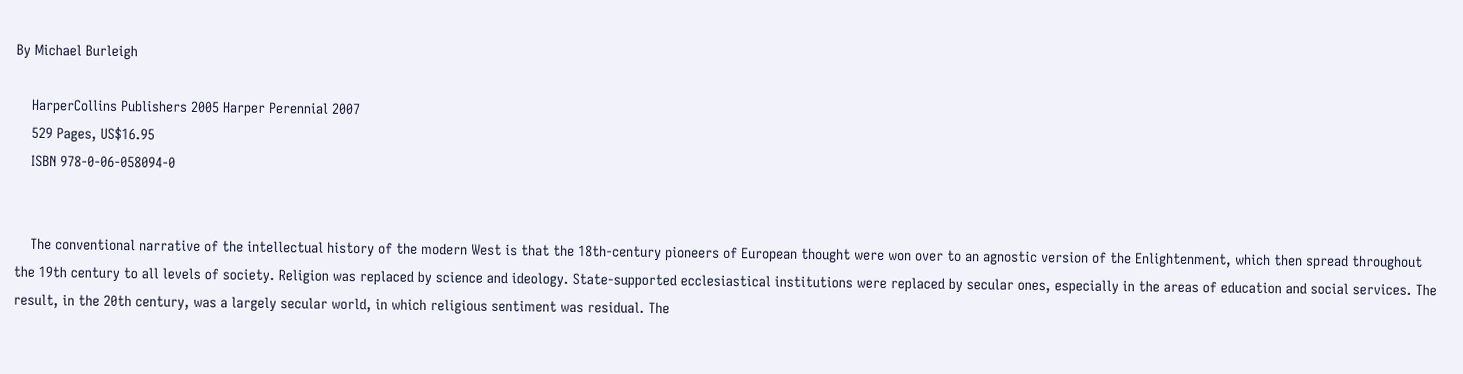By Michael Burleigh

    HarperCollins Publishers 2005 Harper Perennial 2007
    529 Pages, US$16.95
    ISBN 978-0-06-058094-0


    The conventional narrative of the intellectual history of the modern West is that the 18th-century pioneers of European thought were won over to an agnostic version of the Enlightenment, which then spread throughout the 19th century to all levels of society. Religion was replaced by science and ideology. State-supported ecclesiastical institutions were replaced by secular ones, especially in the areas of education and social services. The result, in the 20th century, was a largely secular world, in which religious sentiment was residual. The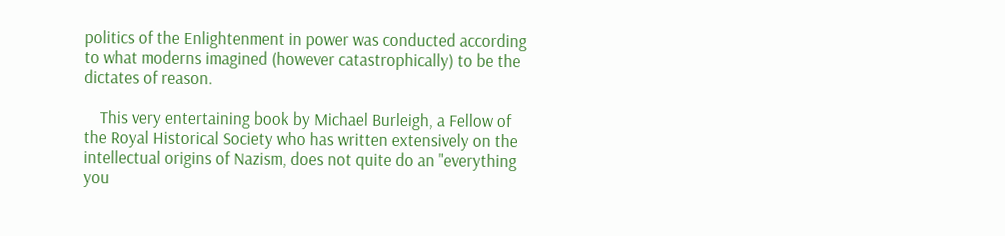politics of the Enlightenment in power was conducted according to what moderns imagined (however catastrophically) to be the dictates of reason.

    This very entertaining book by Michael Burleigh, a Fellow of the Royal Historical Society who has written extensively on the intellectual origins of Nazism, does not quite do an "everything you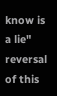know is a lie" reversal of this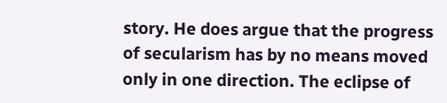story. He does argue that the progress of secularism has by no means moved only in one direction. The eclipse of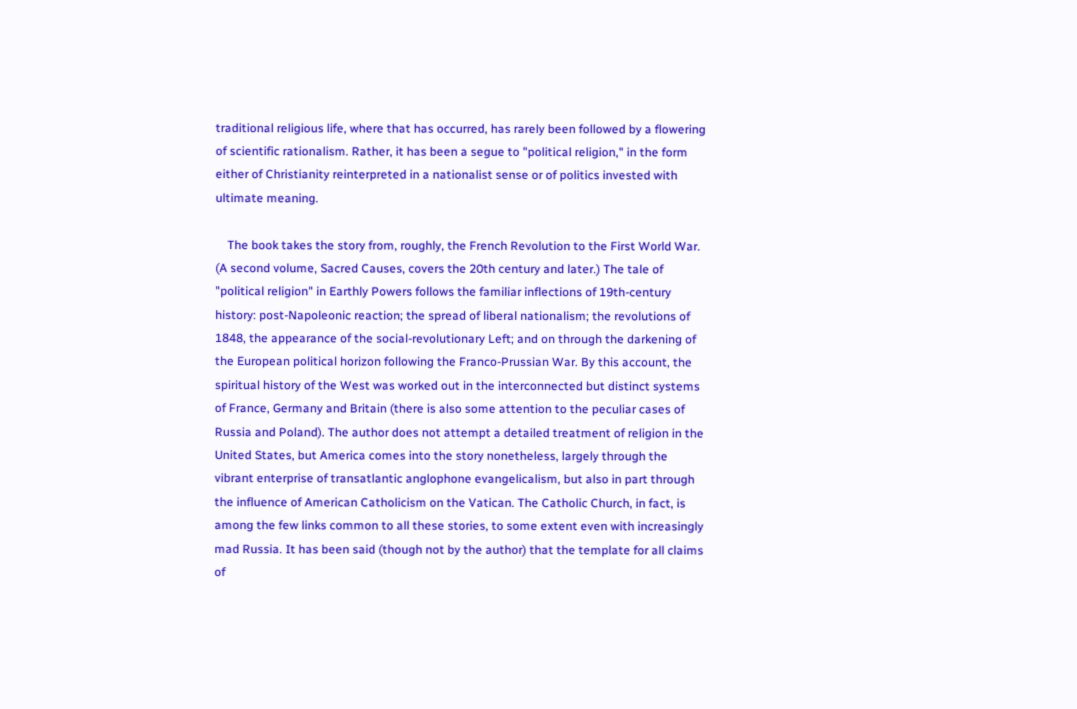traditional religious life, where that has occurred, has rarely been followed by a flowering of scientific rationalism. Rather, it has been a segue to "political religion," in the form either of Christianity reinterpreted in a nationalist sense or of politics invested with ultimate meaning.

    The book takes the story from, roughly, the French Revolution to the First World War. (A second volume, Sacred Causes, covers the 20th century and later.) The tale of "political religion" in Earthly Powers follows the familiar inflections of 19th-century history: post-Napoleonic reaction; the spread of liberal nationalism; the revolutions of 1848, the appearance of the social-revolutionary Left; and on through the darkening of the European political horizon following the Franco-Prussian War. By this account, the spiritual history of the West was worked out in the interconnected but distinct systems of France, Germany and Britain (there is also some attention to the peculiar cases of Russia and Poland). The author does not attempt a detailed treatment of religion in the United States, but America comes into the story nonetheless, largely through the vibrant enterprise of transatlantic anglophone evangelicalism, but also in part through the influence of American Catholicism on the Vatican. The Catholic Church, in fact, is among the few links common to all these stories, to some extent even with increasingly mad Russia. It has been said (though not by the author) that the template for all claims of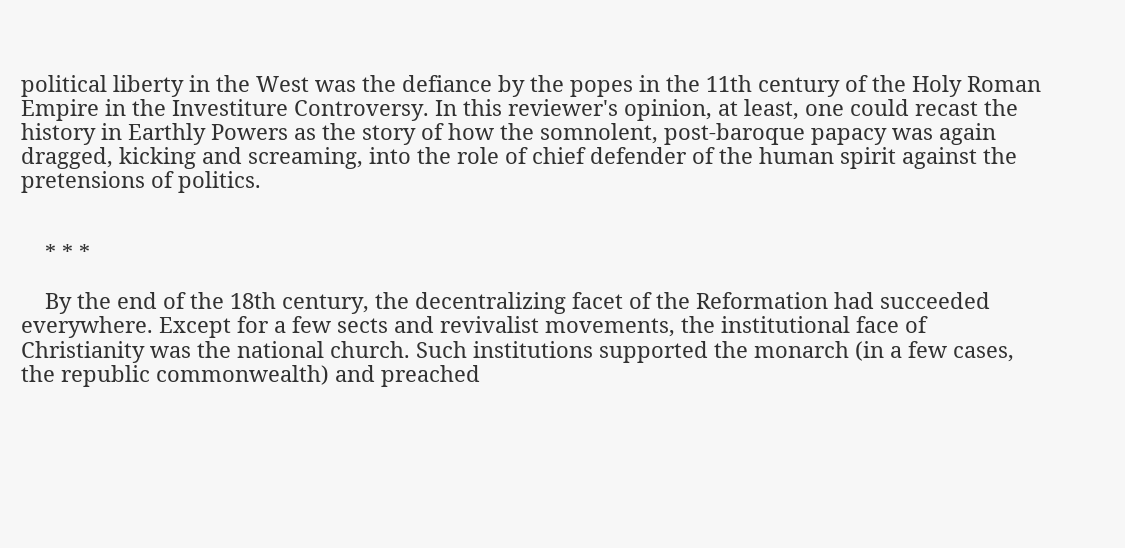political liberty in the West was the defiance by the popes in the 11th century of the Holy Roman Empire in the Investiture Controversy. In this reviewer's opinion, at least, one could recast the history in Earthly Powers as the story of how the somnolent, post-baroque papacy was again dragged, kicking and screaming, into the role of chief defender of the human spirit against the pretensions of politics.


    * * *

    By the end of the 18th century, the decentralizing facet of the Reformation had succeeded everywhere. Except for a few sects and revivalist movements, the institutional face of Christianity was the national church. Such institutions supported the monarch (in a few cases, the republic commonwealth) and preached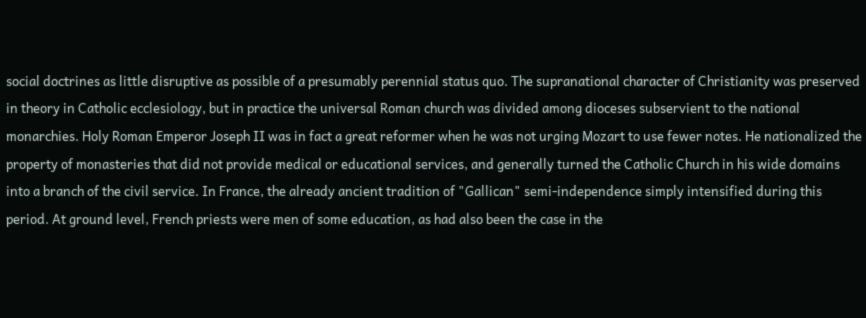social doctrines as little disruptive as possible of a presumably perennial status quo. The supranational character of Christianity was preserved in theory in Catholic ecclesiology, but in practice the universal Roman church was divided among dioceses subservient to the national monarchies. Holy Roman Emperor Joseph II was in fact a great reformer when he was not urging Mozart to use fewer notes. He nationalized the property of monasteries that did not provide medical or educational services, and generally turned the Catholic Church in his wide domains into a branch of the civil service. In France, the already ancient tradition of "Gallican" semi-independence simply intensified during this period. At ground level, French priests were men of some education, as had also been the case in the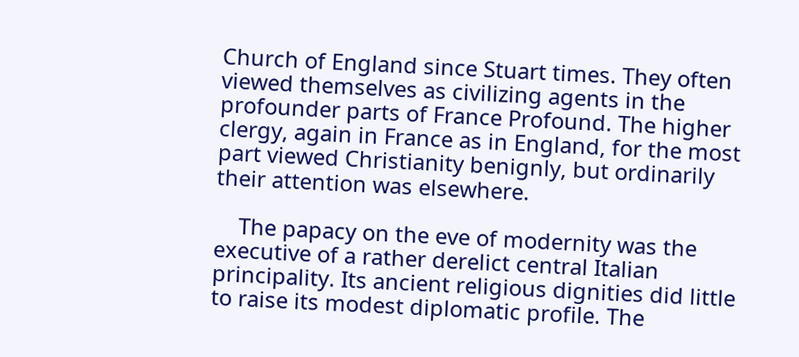Church of England since Stuart times. They often viewed themselves as civilizing agents in the profounder parts of France Profound. The higher clergy, again in France as in England, for the most part viewed Christianity benignly, but ordinarily their attention was elsewhere.

    The papacy on the eve of modernity was the executive of a rather derelict central Italian principality. Its ancient religious dignities did little to raise its modest diplomatic profile. The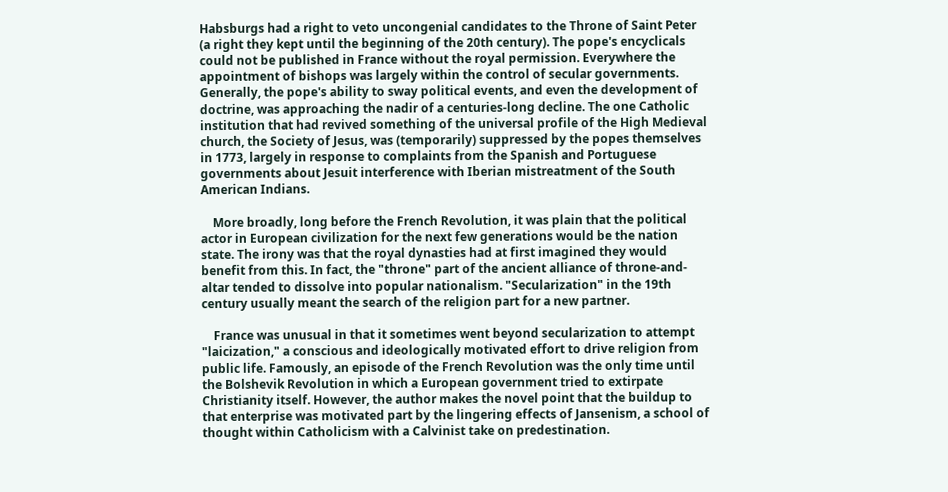Habsburgs had a right to veto uncongenial candidates to the Throne of Saint Peter (a right they kept until the beginning of the 20th century). The pope's encyclicals could not be published in France without the royal permission. Everywhere the appointment of bishops was largely within the control of secular governments. Generally, the pope's ability to sway political events, and even the development of doctrine, was approaching the nadir of a centuries-long decline. The one Catholic institution that had revived something of the universal profile of the High Medieval church, the Society of Jesus, was (temporarily) suppressed by the popes themselves in 1773, largely in response to complaints from the Spanish and Portuguese governments about Jesuit interference with Iberian mistreatment of the South American Indians.

    More broadly, long before the French Revolution, it was plain that the political actor in European civilization for the next few generations would be the nation state. The irony was that the royal dynasties had at first imagined they would benefit from this. In fact, the "throne" part of the ancient alliance of throne-and-altar tended to dissolve into popular nationalism. "Secularization" in the 19th century usually meant the search of the religion part for a new partner.

    France was unusual in that it sometimes went beyond secularization to attempt "laicization," a conscious and ideologically motivated effort to drive religion from public life. Famously, an episode of the French Revolution was the only time until the Bolshevik Revolution in which a European government tried to extirpate Christianity itself. However, the author makes the novel point that the buildup to that enterprise was motivated part by the lingering effects of Jansenism, a school of thought within Catholicism with a Calvinist take on predestination.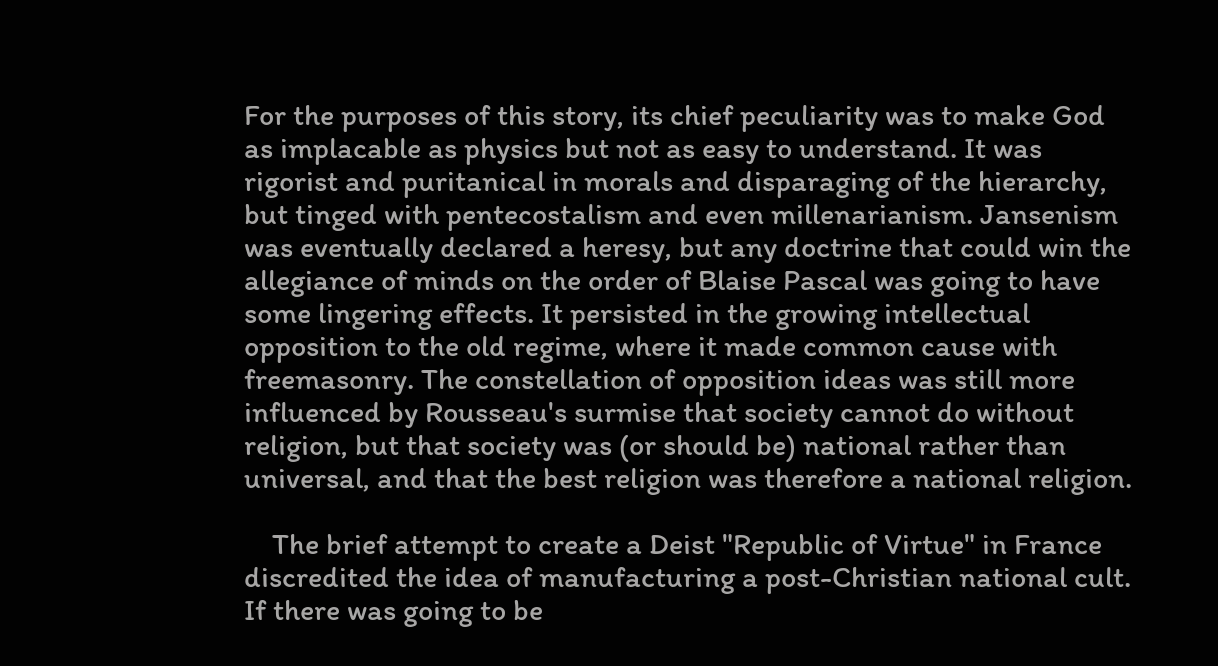For the purposes of this story, its chief peculiarity was to make God as implacable as physics but not as easy to understand. It was rigorist and puritanical in morals and disparaging of the hierarchy, but tinged with pentecostalism and even millenarianism. Jansenism was eventually declared a heresy, but any doctrine that could win the allegiance of minds on the order of Blaise Pascal was going to have some lingering effects. It persisted in the growing intellectual opposition to the old regime, where it made common cause with freemasonry. The constellation of opposition ideas was still more influenced by Rousseau's surmise that society cannot do without religion, but that society was (or should be) national rather than universal, and that the best religion was therefore a national religion.

    The brief attempt to create a Deist "Republic of Virtue" in France discredited the idea of manufacturing a post-Christian national cult. If there was going to be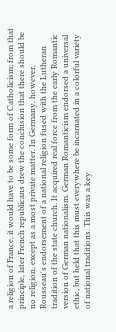a religion of France, it would have to be some form of Catholicism; from that principle, later French republicans drew the conclusion that there should be no religion, except as a most private matter. In Germany, however, Rousseau's endorsement of a national religion fused with the Lutheran tradition of the state church. It acquired real force from the early Romantic version of German nationalism. German Romanticism endorsed a universal ethic, but held that this must everywhere be incarnated in a colorful variety of national traditions. This was a key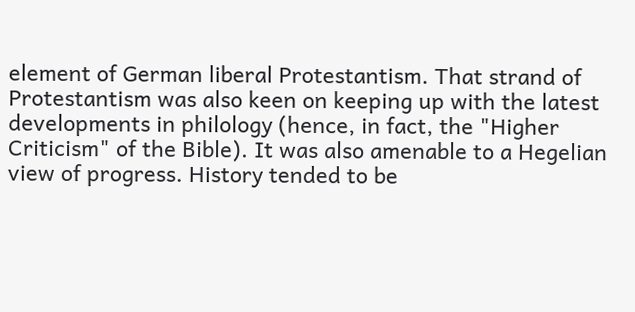element of German liberal Protestantism. That strand of Protestantism was also keen on keeping up with the latest developments in philology (hence, in fact, the "Higher Criticism" of the Bible). It was also amenable to a Hegelian view of progress. History tended to be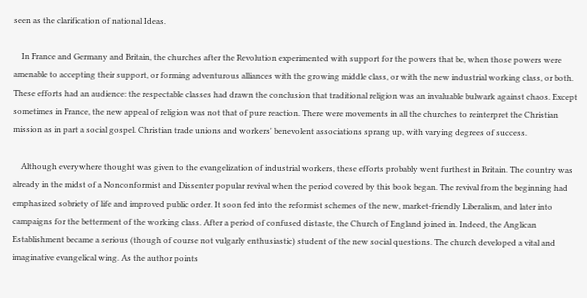seen as the clarification of national Ideas.

    In France and Germany and Britain, the churches after the Revolution experimented with support for the powers that be, when those powers were amenable to accepting their support, or forming adventurous alliances with the growing middle class, or with the new industrial working class, or both. These efforts had an audience: the respectable classes had drawn the conclusion that traditional religion was an invaluable bulwark against chaos. Except sometimes in France, the new appeal of religion was not that of pure reaction. There were movements in all the churches to reinterpret the Christian mission as in part a social gospel. Christian trade unions and workers' benevolent associations sprang up, with varying degrees of success.

    Although everywhere thought was given to the evangelization of industrial workers, these efforts probably went furthest in Britain. The country was already in the midst of a Nonconformist and Dissenter popular revival when the period covered by this book began. The revival from the beginning had emphasized sobriety of life and improved public order. It soon fed into the reformist schemes of the new, market-friendly Liberalism, and later into campaigns for the betterment of the working class. After a period of confused distaste, the Church of England joined in. Indeed, the Anglican Establishment became a serious (though of course not vulgarly enthusiastic) student of the new social questions. The church developed a vital and imaginative evangelical wing. As the author points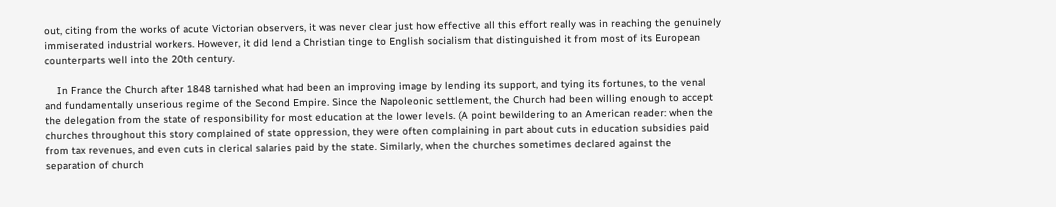out, citing from the works of acute Victorian observers, it was never clear just how effective all this effort really was in reaching the genuinely immiserated industrial workers. However, it did lend a Christian tinge to English socialism that distinguished it from most of its European counterparts well into the 20th century.

    In France the Church after 1848 tarnished what had been an improving image by lending its support, and tying its fortunes, to the venal and fundamentally unserious regime of the Second Empire. Since the Napoleonic settlement, the Church had been willing enough to accept the delegation from the state of responsibility for most education at the lower levels. (A point bewildering to an American reader: when the churches throughout this story complained of state oppression, they were often complaining in part about cuts in education subsidies paid from tax revenues, and even cuts in clerical salaries paid by the state. Similarly, when the churches sometimes declared against the separation of church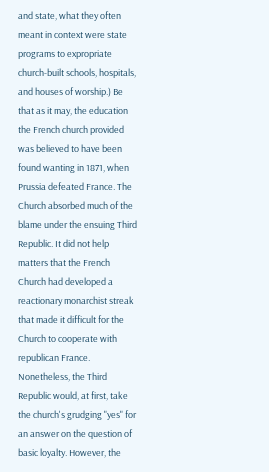and state, what they often meant in context were state programs to expropriate church-built schools, hospitals, and houses of worship.) Be that as it may, the education the French church provided was believed to have been found wanting in 1871, when Prussia defeated France. The Church absorbed much of the blame under the ensuing Third Republic. It did not help matters that the French Church had developed a reactionary monarchist streak that made it difficult for the Church to cooperate with republican France. Nonetheless, the Third Republic would, at first, take the church's grudging "yes" for an answer on the question of basic loyalty. However, the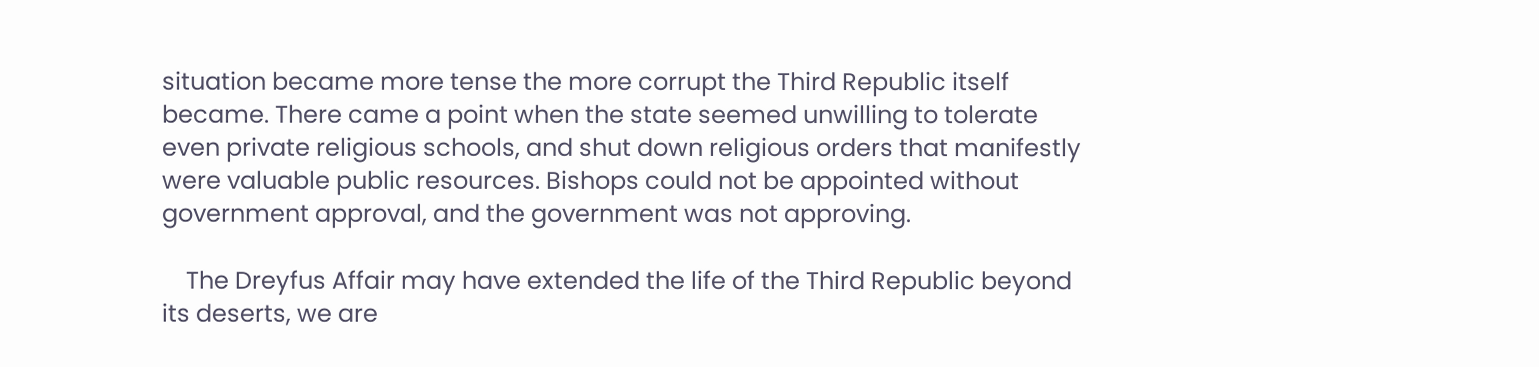situation became more tense the more corrupt the Third Republic itself became. There came a point when the state seemed unwilling to tolerate even private religious schools, and shut down religious orders that manifestly were valuable public resources. Bishops could not be appointed without government approval, and the government was not approving.

    The Dreyfus Affair may have extended the life of the Third Republic beyond its deserts, we are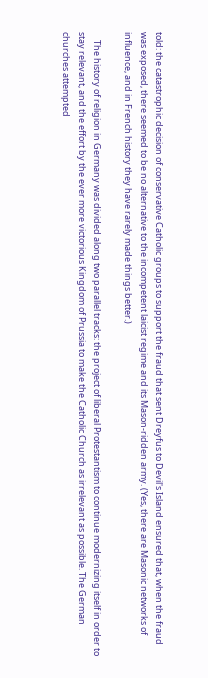told: the catastrophic decision of conservative Catholic groups to support the fraud that sent Dreyfus to Devil's Island ensured that, when the fraud was exposed, there seemed to be no alternative to the incompetent laicist regime and its Mason-ridden army. (Yes, there are Masonic networks of influence, and in French history they have rarely made things better.)

    The history of religion in Germany was divided along two parallel tracks: the project of liberal Protestantism to continue modernizing itself in order to stay relevant, and the effort by the ever more victorious Kingdom of Prussia to make the Catholic Church as irrelevant as possible. The German churches attempted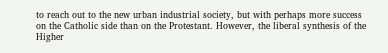to reach out to the new urban industrial society, but with perhaps more success on the Catholic side than on the Protestant. However, the liberal synthesis of the Higher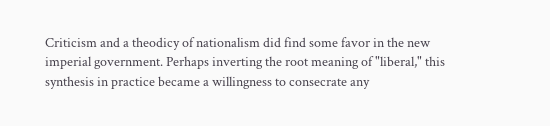Criticism and a theodicy of nationalism did find some favor in the new imperial government. Perhaps inverting the root meaning of "liberal," this synthesis in practice became a willingness to consecrate any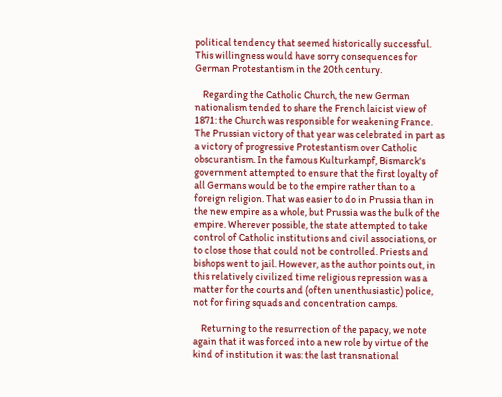political tendency that seemed historically successful. This willingness would have sorry consequences for German Protestantism in the 20th century.

    Regarding the Catholic Church, the new German nationalism tended to share the French laicist view of 1871: the Church was responsible for weakening France. The Prussian victory of that year was celebrated in part as a victory of progressive Protestantism over Catholic obscurantism. In the famous Kulturkampf, Bismarck's government attempted to ensure that the first loyalty of all Germans would be to the empire rather than to a foreign religion. That was easier to do in Prussia than in the new empire as a whole, but Prussia was the bulk of the empire. Wherever possible, the state attempted to take control of Catholic institutions and civil associations, or to close those that could not be controlled. Priests and bishops went to jail. However, as the author points out, in this relatively civilized time religious repression was a matter for the courts and (often unenthusiastic) police, not for firing squads and concentration camps.

    Returning to the resurrection of the papacy, we note again that it was forced into a new role by virtue of the kind of institution it was: the last transnational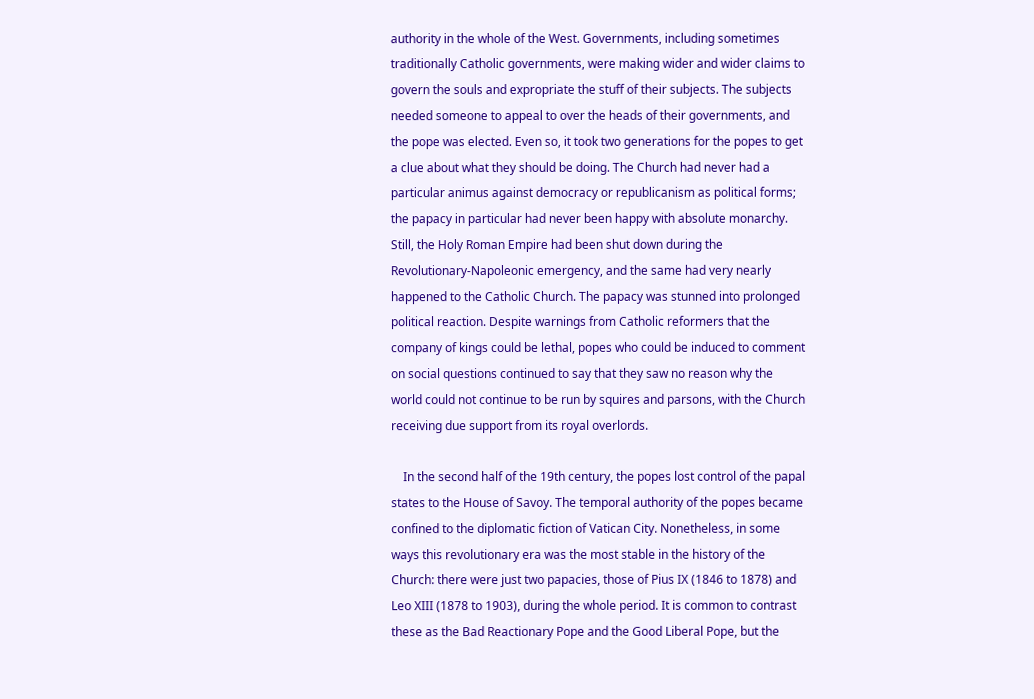authority in the whole of the West. Governments, including sometimes traditionally Catholic governments, were making wider and wider claims to govern the souls and expropriate the stuff of their subjects. The subjects needed someone to appeal to over the heads of their governments, and the pope was elected. Even so, it took two generations for the popes to get a clue about what they should be doing. The Church had never had a particular animus against democracy or republicanism as political forms; the papacy in particular had never been happy with absolute monarchy. Still, the Holy Roman Empire had been shut down during the Revolutionary-Napoleonic emergency, and the same had very nearly happened to the Catholic Church. The papacy was stunned into prolonged political reaction. Despite warnings from Catholic reformers that the company of kings could be lethal, popes who could be induced to comment on social questions continued to say that they saw no reason why the world could not continue to be run by squires and parsons, with the Church receiving due support from its royal overlords.

    In the second half of the 19th century, the popes lost control of the papal states to the House of Savoy. The temporal authority of the popes became confined to the diplomatic fiction of Vatican City. Nonetheless, in some ways this revolutionary era was the most stable in the history of the Church: there were just two papacies, those of Pius IX (1846 to 1878) and Leo XIII (1878 to 1903), during the whole period. It is common to contrast these as the Bad Reactionary Pope and the Good Liberal Pope, but the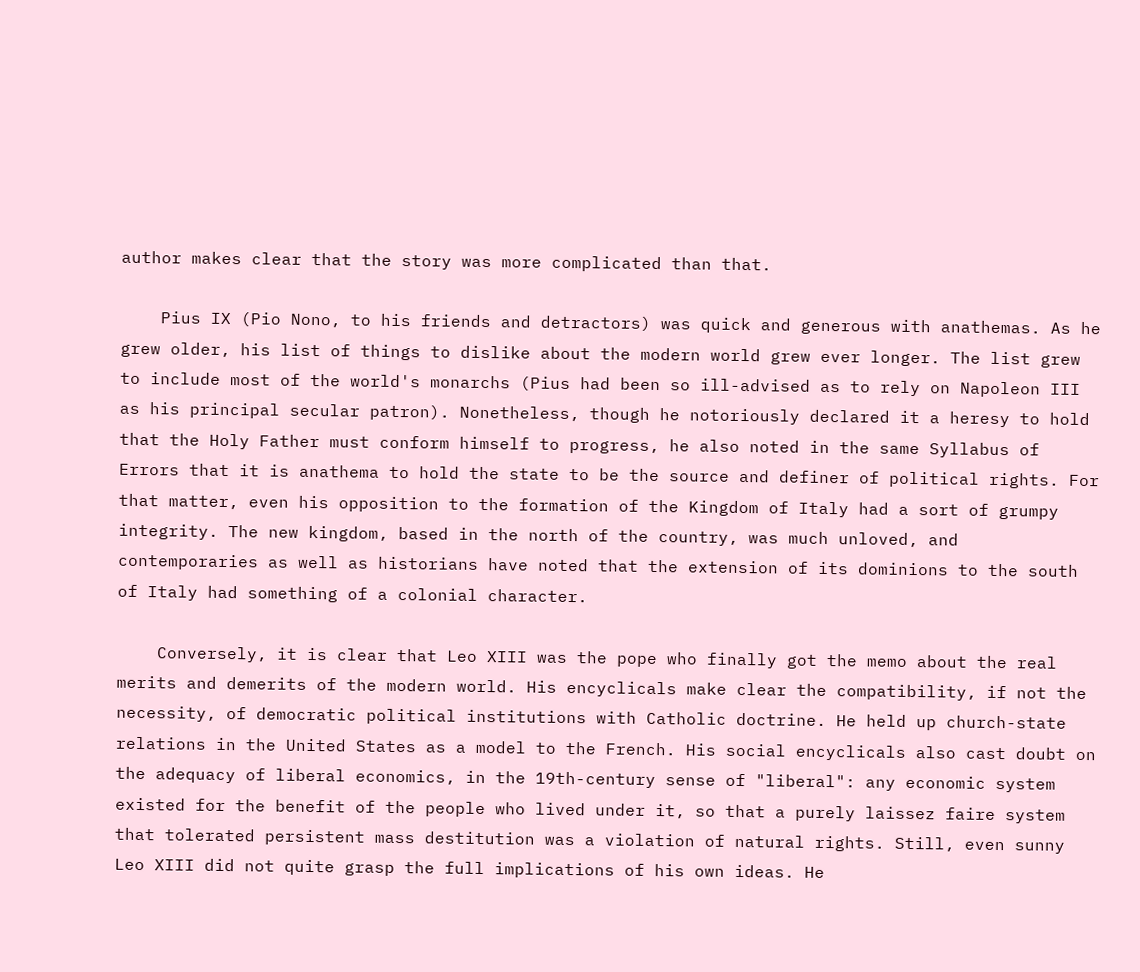author makes clear that the story was more complicated than that.

    Pius IX (Pio Nono, to his friends and detractors) was quick and generous with anathemas. As he grew older, his list of things to dislike about the modern world grew ever longer. The list grew to include most of the world's monarchs (Pius had been so ill-advised as to rely on Napoleon III as his principal secular patron). Nonetheless, though he notoriously declared it a heresy to hold that the Holy Father must conform himself to progress, he also noted in the same Syllabus of Errors that it is anathema to hold the state to be the source and definer of political rights. For that matter, even his opposition to the formation of the Kingdom of Italy had a sort of grumpy integrity. The new kingdom, based in the north of the country, was much unloved, and contemporaries as well as historians have noted that the extension of its dominions to the south of Italy had something of a colonial character.

    Conversely, it is clear that Leo XIII was the pope who finally got the memo about the real merits and demerits of the modern world. His encyclicals make clear the compatibility, if not the necessity, of democratic political institutions with Catholic doctrine. He held up church-state relations in the United States as a model to the French. His social encyclicals also cast doubt on the adequacy of liberal economics, in the 19th-century sense of "liberal": any economic system existed for the benefit of the people who lived under it, so that a purely laissez faire system that tolerated persistent mass destitution was a violation of natural rights. Still, even sunny Leo XIII did not quite grasp the full implications of his own ideas. He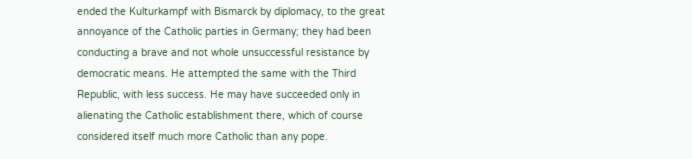ended the Kulturkampf with Bismarck by diplomacy, to the great annoyance of the Catholic parties in Germany; they had been conducting a brave and not whole unsuccessful resistance by democratic means. He attempted the same with the Third Republic, with less success. He may have succeeded only in alienating the Catholic establishment there, which of course considered itself much more Catholic than any pope.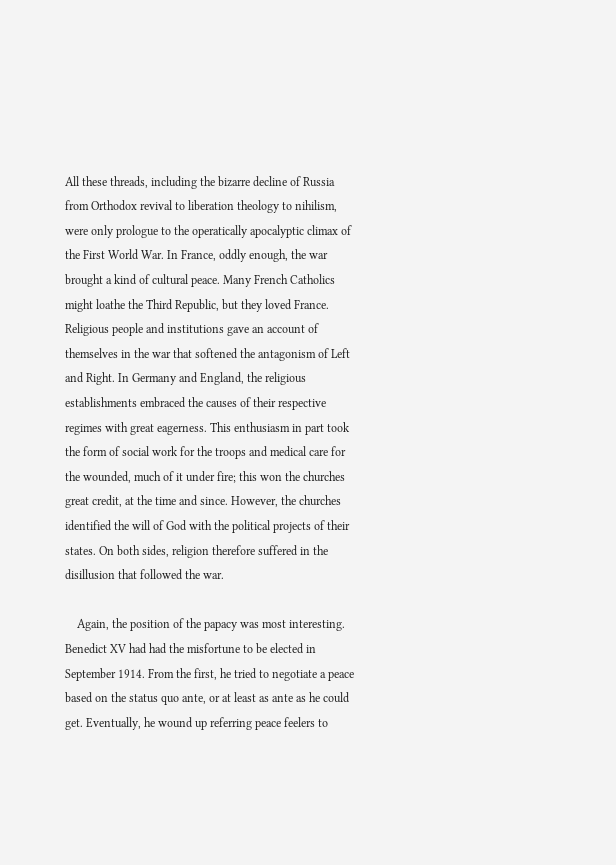All these threads, including the bizarre decline of Russia from Orthodox revival to liberation theology to nihilism, were only prologue to the operatically apocalyptic climax of the First World War. In France, oddly enough, the war brought a kind of cultural peace. Many French Catholics might loathe the Third Republic, but they loved France. Religious people and institutions gave an account of themselves in the war that softened the antagonism of Left and Right. In Germany and England, the religious establishments embraced the causes of their respective regimes with great eagerness. This enthusiasm in part took the form of social work for the troops and medical care for the wounded, much of it under fire; this won the churches great credit, at the time and since. However, the churches identified the will of God with the political projects of their states. On both sides, religion therefore suffered in the disillusion that followed the war.

    Again, the position of the papacy was most interesting. Benedict XV had had the misfortune to be elected in September 1914. From the first, he tried to negotiate a peace based on the status quo ante, or at least as ante as he could get. Eventually, he wound up referring peace feelers to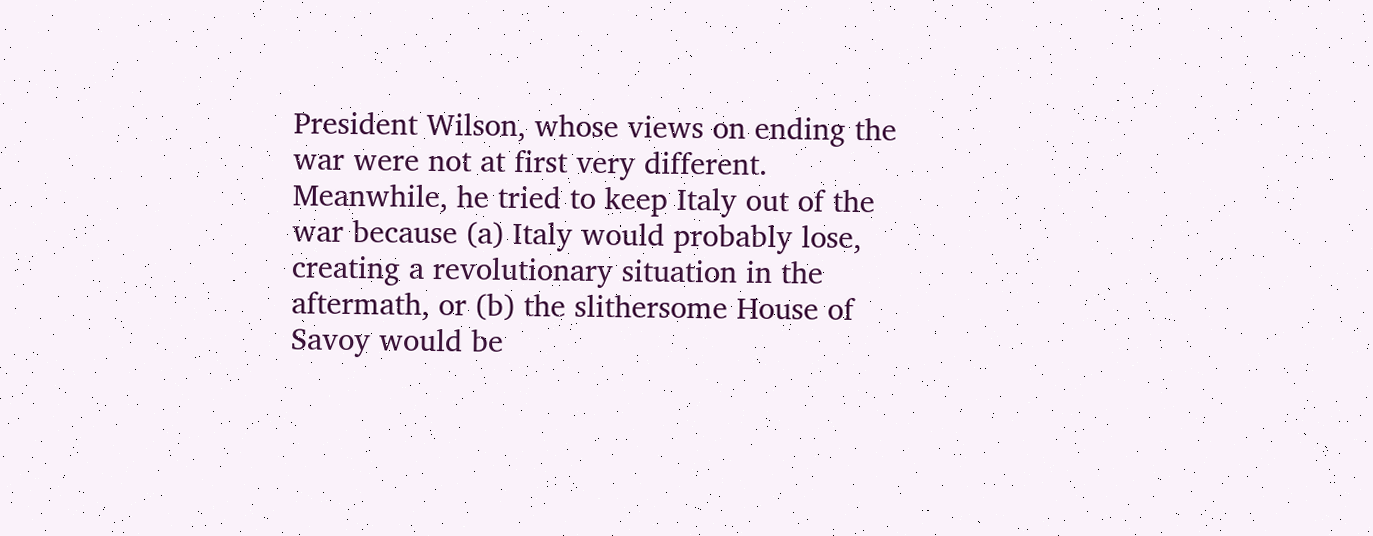President Wilson, whose views on ending the war were not at first very different. Meanwhile, he tried to keep Italy out of the war because (a) Italy would probably lose, creating a revolutionary situation in the aftermath, or (b) the slithersome House of Savoy would be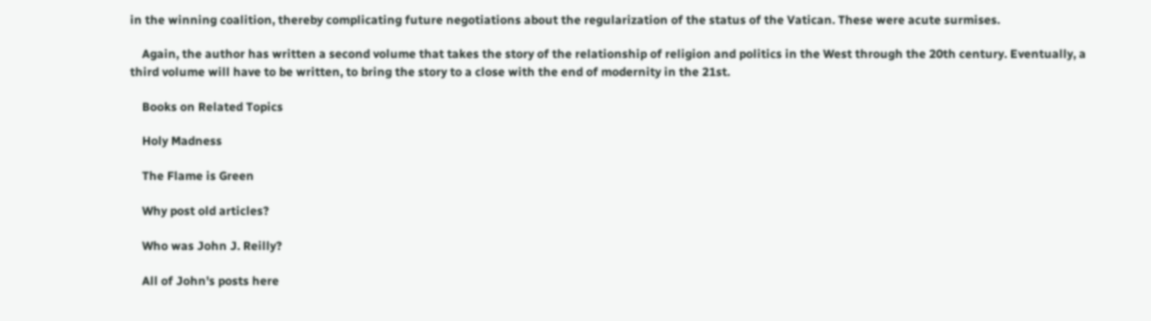in the winning coalition, thereby complicating future negotiations about the regularization of the status of the Vatican. These were acute surmises.

    Again, the author has written a second volume that takes the story of the relationship of religion and politics in the West through the 20th century. Eventually, a third volume will have to be written, to bring the story to a close with the end of modernity in the 21st.

    Books on Related Topics

    Holy Madness

    The Flame is Green

    Why post old articles?

    Who was John J. Reilly?

    All of John's posts here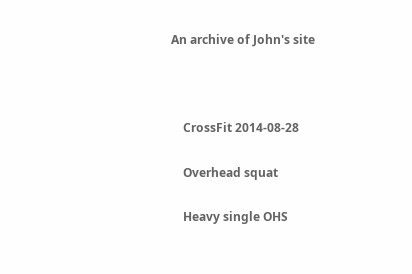An archive of John's site



    CrossFit 2014-08-28

    Overhead squat

    Heavy single OHS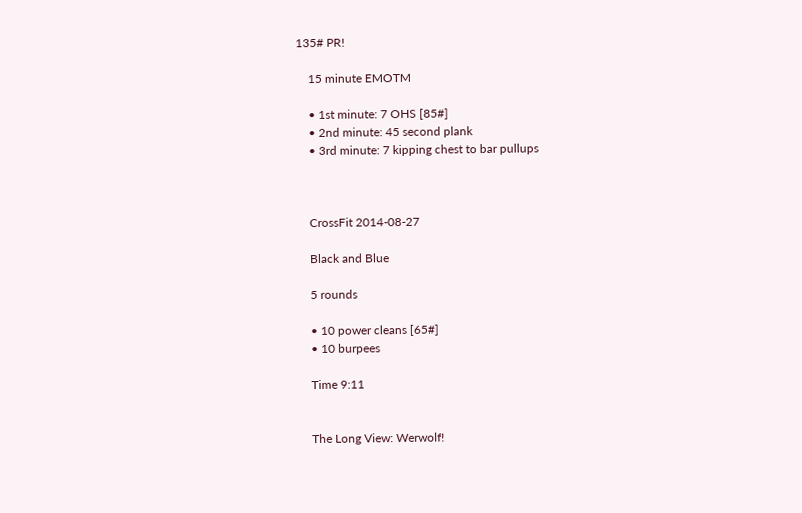135# PR!

    15 minute EMOTM

    • 1st minute: 7 OHS [85#]
    • 2nd minute: 45 second plank
    • 3rd minute: 7 kipping chest to bar pullups



    CrossFit 2014-08-27

    Black and Blue

    5 rounds

    • 10 power cleans [65#]
    • 10 burpees

    Time 9:11


    The Long View: Werwolf!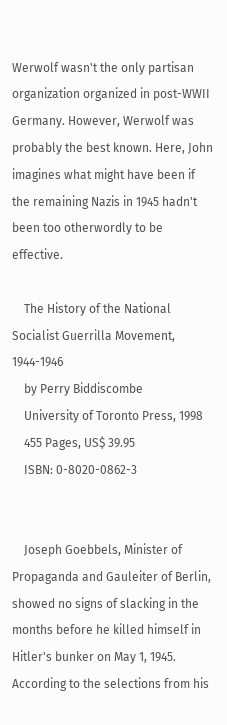Werwolf wasn't the only partisan organization organized in post-WWII Germany. However, Werwolf was probably the best known. Here, John imagines what might have been if the remaining Nazis in 1945 hadn't been too otherwordly to be effective.

    The History of the National Socialist Guerrilla Movement, 1944-1946
    by Perry Biddiscombe
    University of Toronto Press, 1998
    455 Pages, US$ 39.95
    ISBN: 0-8020-0862-3


    Joseph Goebbels, Minister of Propaganda and Gauleiter of Berlin, showed no signs of slacking in the months before he killed himself in Hitler's bunker on May 1, 1945. According to the selections from his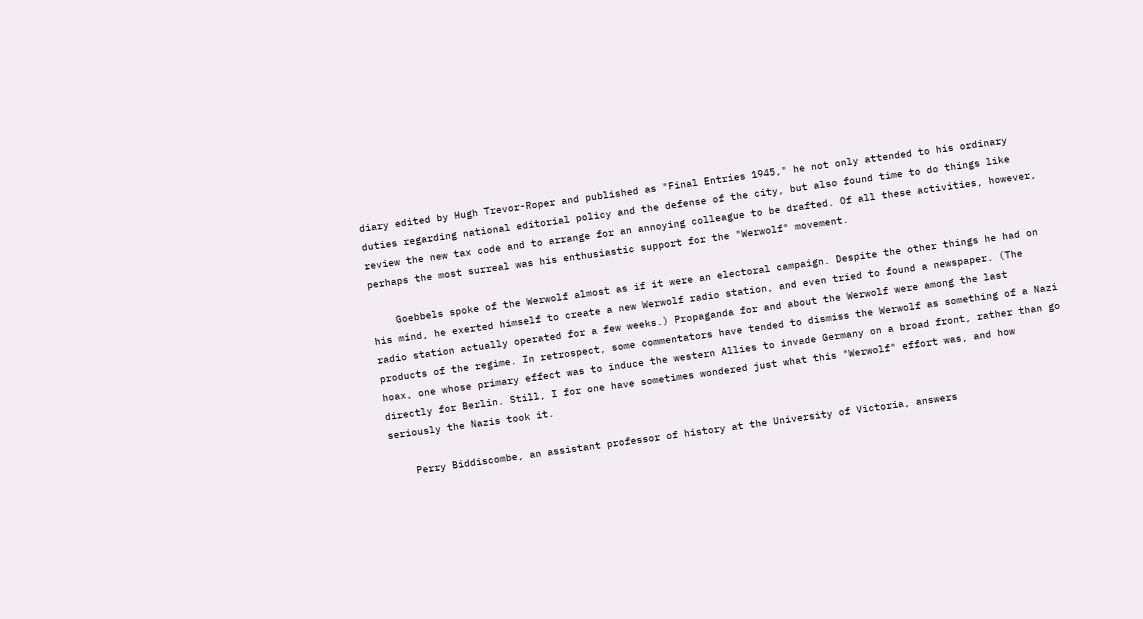diary edited by Hugh Trevor-Roper and published as "Final Entries 1945," he not only attended to his ordinary duties regarding national editorial policy and the defense of the city, but also found time to do things like review the new tax code and to arrange for an annoying colleague to be drafted. Of all these activities, however, perhaps the most surreal was his enthusiastic support for the "Werwolf" movement.

    Goebbels spoke of the Werwolf almost as if it were an electoral campaign. Despite the other things he had on his mind, he exerted himself to create a new Werwolf radio station, and even tried to found a newspaper. (The radio station actually operated for a few weeks.) Propaganda for and about the Werwolf were among the last products of the regime. In retrospect, some commentators have tended to dismiss the Werwolf as something of a Nazi hoax, one whose primary effect was to induce the western Allies to invade Germany on a broad front, rather than go directly for Berlin. Still, I for one have sometimes wondered just what this "Werwolf" effort was, and how seriously the Nazis took it.

    Perry Biddiscombe, an assistant professor of history at the University of Victoria, answers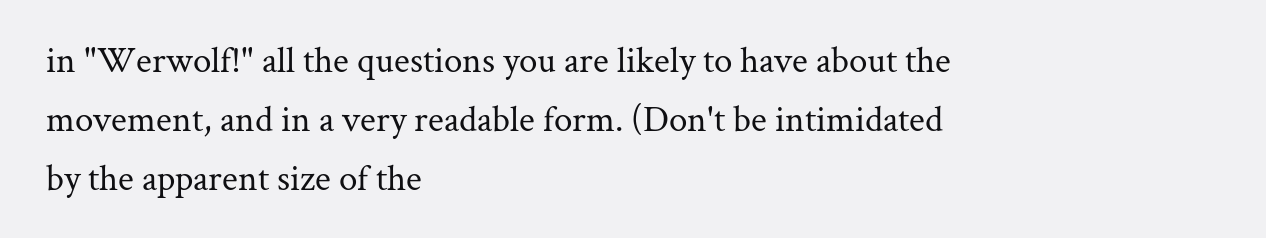in "Werwolf!" all the questions you are likely to have about the movement, and in a very readable form. (Don't be intimidated by the apparent size of the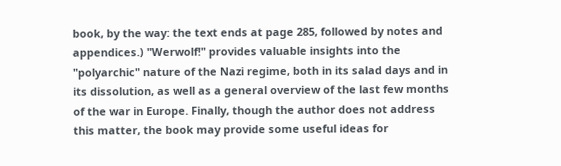book, by the way: the text ends at page 285, followed by notes and appendices.) "Werwolf!" provides valuable insights into the "polyarchic" nature of the Nazi regime, both in its salad days and in its dissolution, as well as a general overview of the last few months of the war in Europe. Finally, though the author does not address this matter, the book may provide some useful ideas for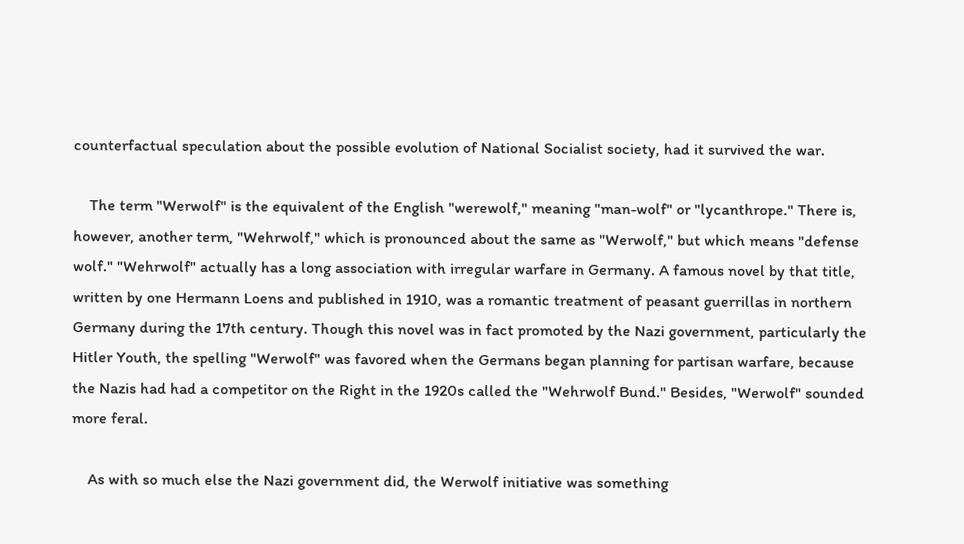counterfactual speculation about the possible evolution of National Socialist society, had it survived the war.

    The term "Werwolf" is the equivalent of the English "werewolf," meaning "man-wolf" or "lycanthrope." There is, however, another term, "Wehrwolf," which is pronounced about the same as "Werwolf," but which means "defense wolf." "Wehrwolf" actually has a long association with irregular warfare in Germany. A famous novel by that title, written by one Hermann Loens and published in 1910, was a romantic treatment of peasant guerrillas in northern Germany during the 17th century. Though this novel was in fact promoted by the Nazi government, particularly the Hitler Youth, the spelling "Werwolf" was favored when the Germans began planning for partisan warfare, because the Nazis had had a competitor on the Right in the 1920s called the "Wehrwolf Bund." Besides, "Werwolf" sounded more feral.

    As with so much else the Nazi government did, the Werwolf initiative was something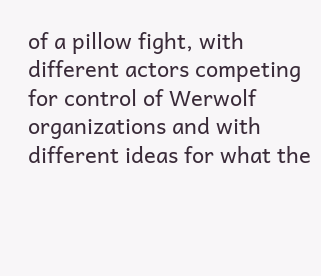of a pillow fight, with different actors competing for control of Werwolf organizations and with different ideas for what the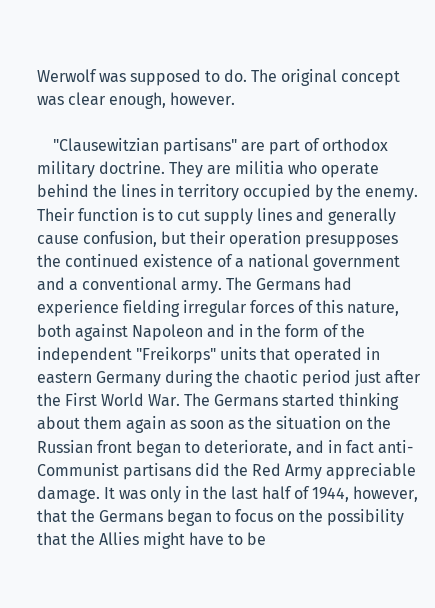Werwolf was supposed to do. The original concept was clear enough, however.

    "Clausewitzian partisans" are part of orthodox military doctrine. They are militia who operate behind the lines in territory occupied by the enemy. Their function is to cut supply lines and generally cause confusion, but their operation presupposes the continued existence of a national government and a conventional army. The Germans had experience fielding irregular forces of this nature, both against Napoleon and in the form of the independent "Freikorps" units that operated in eastern Germany during the chaotic period just after the First World War. The Germans started thinking about them again as soon as the situation on the Russian front began to deteriorate, and in fact anti-Communist partisans did the Red Army appreciable damage. It was only in the last half of 1944, however, that the Germans began to focus on the possibility that the Allies might have to be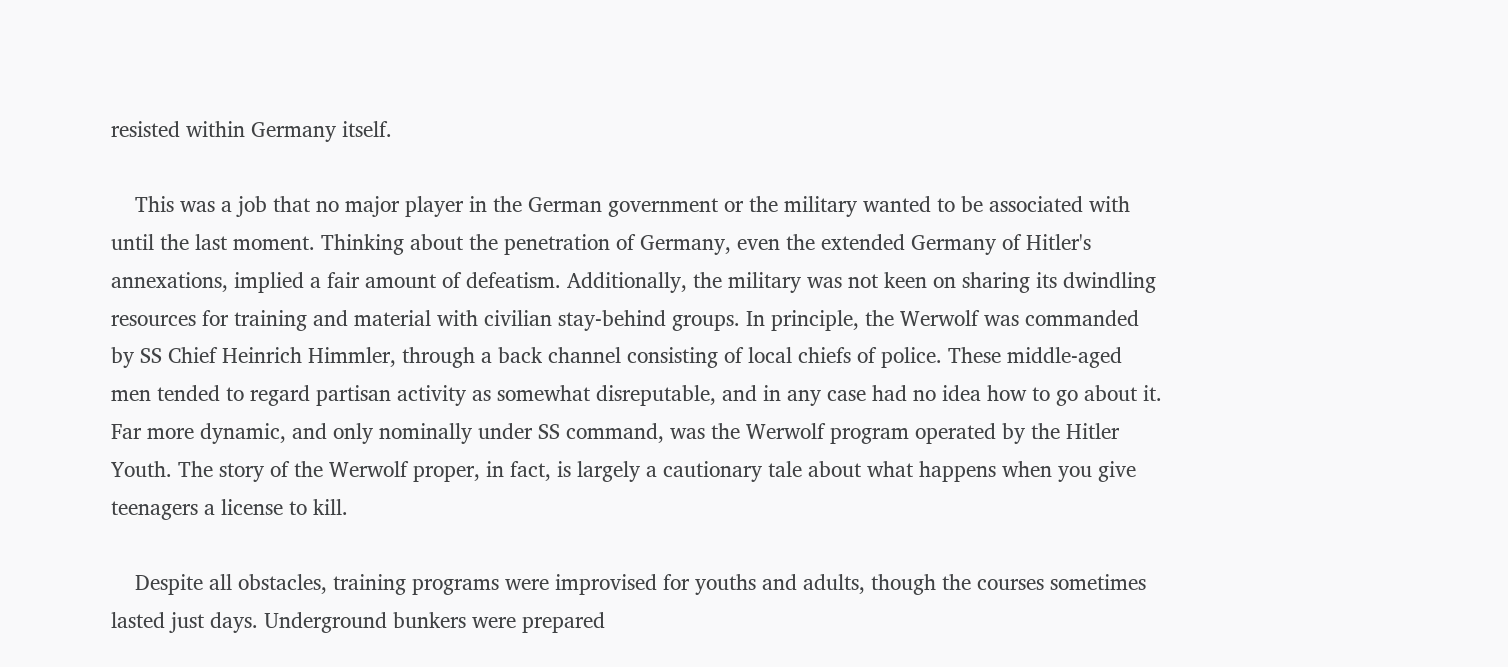resisted within Germany itself.

    This was a job that no major player in the German government or the military wanted to be associated with until the last moment. Thinking about the penetration of Germany, even the extended Germany of Hitler's annexations, implied a fair amount of defeatism. Additionally, the military was not keen on sharing its dwindling resources for training and material with civilian stay-behind groups. In principle, the Werwolf was commanded by SS Chief Heinrich Himmler, through a back channel consisting of local chiefs of police. These middle-aged men tended to regard partisan activity as somewhat disreputable, and in any case had no idea how to go about it. Far more dynamic, and only nominally under SS command, was the Werwolf program operated by the Hitler Youth. The story of the Werwolf proper, in fact, is largely a cautionary tale about what happens when you give teenagers a license to kill.

    Despite all obstacles, training programs were improvised for youths and adults, though the courses sometimes lasted just days. Underground bunkers were prepared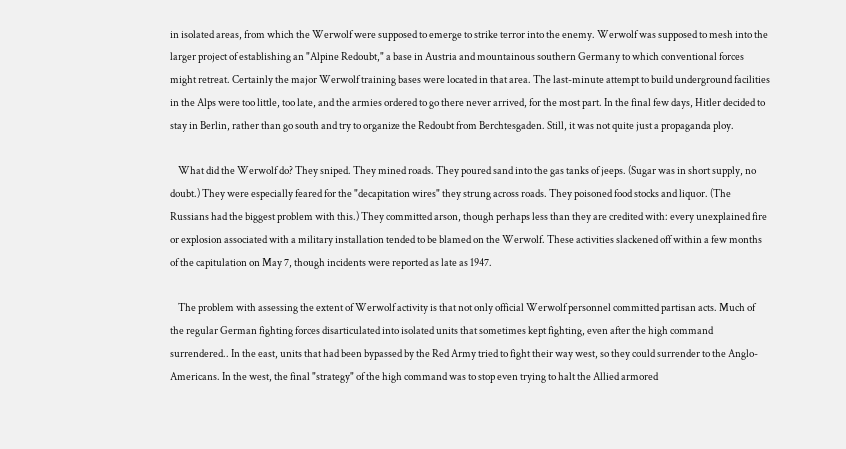in isolated areas, from which the Werwolf were supposed to emerge to strike terror into the enemy. Werwolf was supposed to mesh into the larger project of establishing an "Alpine Redoubt," a base in Austria and mountainous southern Germany to which conventional forces might retreat. Certainly the major Werwolf training bases were located in that area. The last-minute attempt to build underground facilities in the Alps were too little, too late, and the armies ordered to go there never arrived, for the most part. In the final few days, Hitler decided to stay in Berlin, rather than go south and try to organize the Redoubt from Berchtesgaden. Still, it was not quite just a propaganda ploy.

    What did the Werwolf do? They sniped. They mined roads. They poured sand into the gas tanks of jeeps. (Sugar was in short supply, no doubt.) They were especially feared for the "decapitation wires" they strung across roads. They poisoned food stocks and liquor. (The Russians had the biggest problem with this.) They committed arson, though perhaps less than they are credited with: every unexplained fire or explosion associated with a military installation tended to be blamed on the Werwolf. These activities slackened off within a few months of the capitulation on May 7, though incidents were reported as late as 1947.

    The problem with assessing the extent of Werwolf activity is that not only official Werwolf personnel committed partisan acts. Much of the regular German fighting forces disarticulated into isolated units that sometimes kept fighting, even after the high command surrendered.. In the east, units that had been bypassed by the Red Army tried to fight their way west, so they could surrender to the Anglo-Americans. In the west, the final "strategy" of the high command was to stop even trying to halt the Allied armored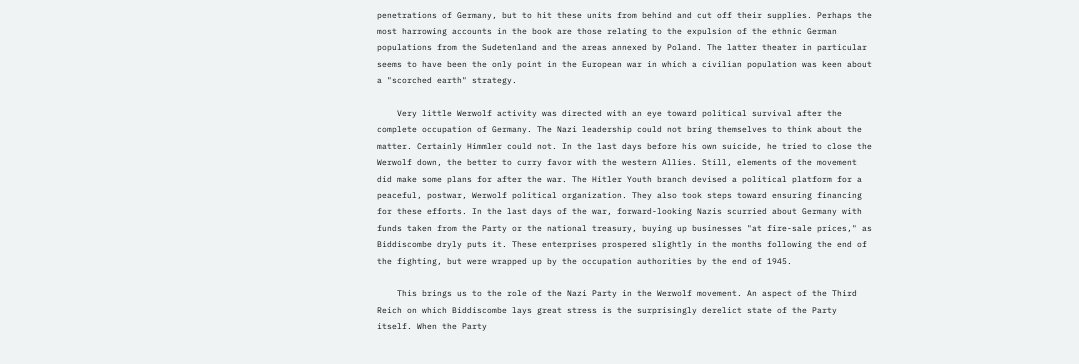penetrations of Germany, but to hit these units from behind and cut off their supplies. Perhaps the most harrowing accounts in the book are those relating to the expulsion of the ethnic German populations from the Sudetenland and the areas annexed by Poland. The latter theater in particular seems to have been the only point in the European war in which a civilian population was keen about a "scorched earth" strategy.

    Very little Werwolf activity was directed with an eye toward political survival after the complete occupation of Germany. The Nazi leadership could not bring themselves to think about the matter. Certainly Himmler could not. In the last days before his own suicide, he tried to close the Werwolf down, the better to curry favor with the western Allies. Still, elements of the movement did make some plans for after the war. The Hitler Youth branch devised a political platform for a peaceful, postwar, Werwolf political organization. They also took steps toward ensuring financing for these efforts. In the last days of the war, forward-looking Nazis scurried about Germany with funds taken from the Party or the national treasury, buying up businesses "at fire-sale prices," as Biddiscombe dryly puts it. These enterprises prospered slightly in the months following the end of the fighting, but were wrapped up by the occupation authorities by the end of 1945.

    This brings us to the role of the Nazi Party in the Werwolf movement. An aspect of the Third Reich on which Biddiscombe lays great stress is the surprisingly derelict state of the Party itself. When the Party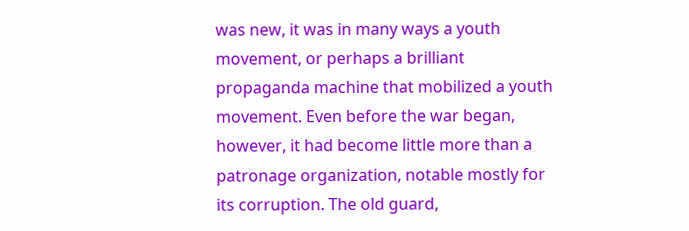was new, it was in many ways a youth movement, or perhaps a brilliant propaganda machine that mobilized a youth movement. Even before the war began, however, it had become little more than a patronage organization, notable mostly for its corruption. The old guard,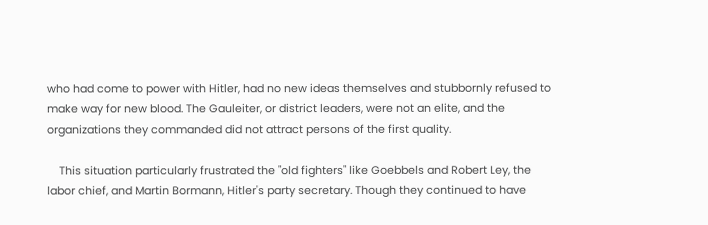who had come to power with Hitler, had no new ideas themselves and stubbornly refused to make way for new blood. The Gauleiter, or district leaders, were not an elite, and the organizations they commanded did not attract persons of the first quality.

    This situation particularly frustrated the "old fighters" like Goebbels and Robert Ley, the labor chief, and Martin Bormann, Hitler's party secretary. Though they continued to have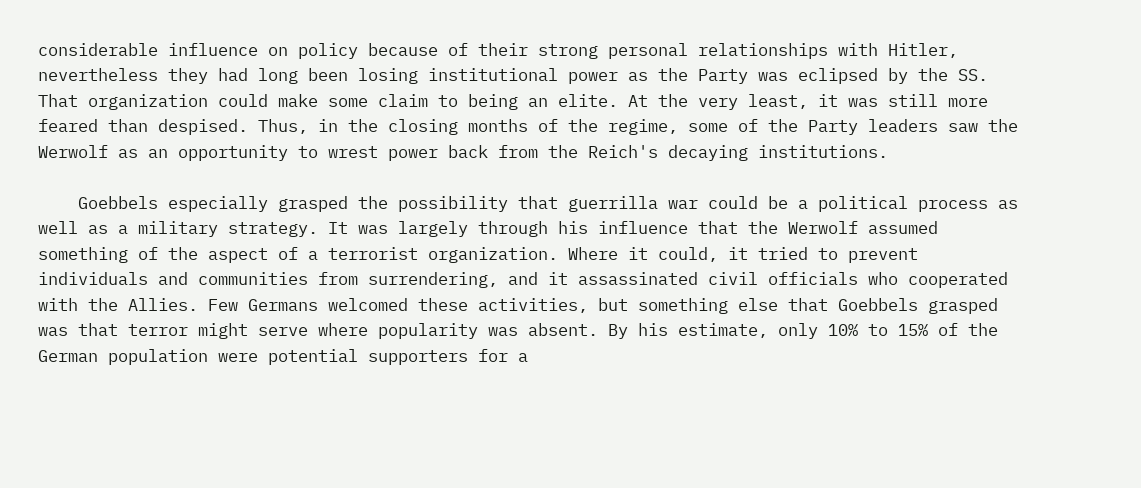considerable influence on policy because of their strong personal relationships with Hitler, nevertheless they had long been losing institutional power as the Party was eclipsed by the SS. That organization could make some claim to being an elite. At the very least, it was still more feared than despised. Thus, in the closing months of the regime, some of the Party leaders saw the Werwolf as an opportunity to wrest power back from the Reich's decaying institutions.

    Goebbels especially grasped the possibility that guerrilla war could be a political process as well as a military strategy. It was largely through his influence that the Werwolf assumed something of the aspect of a terrorist organization. Where it could, it tried to prevent individuals and communities from surrendering, and it assassinated civil officials who cooperated with the Allies. Few Germans welcomed these activities, but something else that Goebbels grasped was that terror might serve where popularity was absent. By his estimate, only 10% to 15% of the German population were potential supporters for a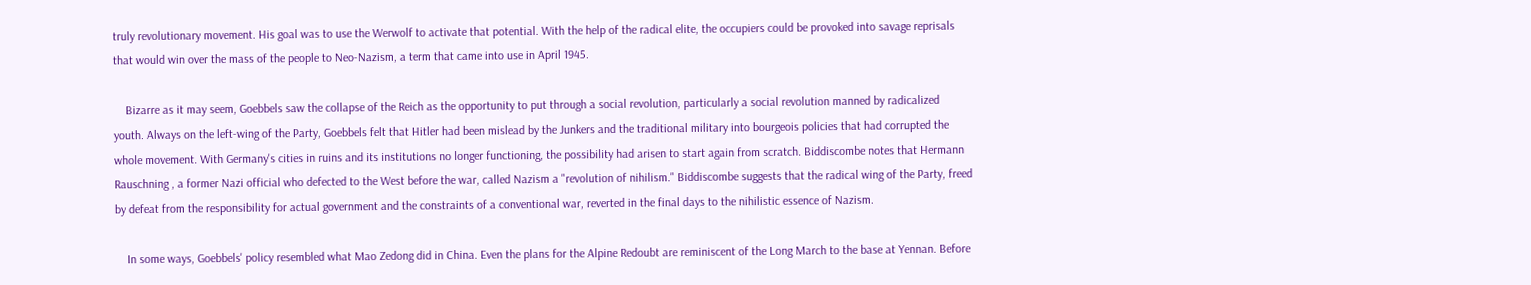truly revolutionary movement. His goal was to use the Werwolf to activate that potential. With the help of the radical elite, the occupiers could be provoked into savage reprisals that would win over the mass of the people to Neo-Nazism, a term that came into use in April 1945.

    Bizarre as it may seem, Goebbels saw the collapse of the Reich as the opportunity to put through a social revolution, particularly a social revolution manned by radicalized youth. Always on the left-wing of the Party, Goebbels felt that Hitler had been mislead by the Junkers and the traditional military into bourgeois policies that had corrupted the whole movement. With Germany's cities in ruins and its institutions no longer functioning, the possibility had arisen to start again from scratch. Biddiscombe notes that Hermann Rauschning , a former Nazi official who defected to the West before the war, called Nazism a "revolution of nihilism." Biddiscombe suggests that the radical wing of the Party, freed by defeat from the responsibility for actual government and the constraints of a conventional war, reverted in the final days to the nihilistic essence of Nazism.

    In some ways, Goebbels' policy resembled what Mao Zedong did in China. Even the plans for the Alpine Redoubt are reminiscent of the Long March to the base at Yennan. Before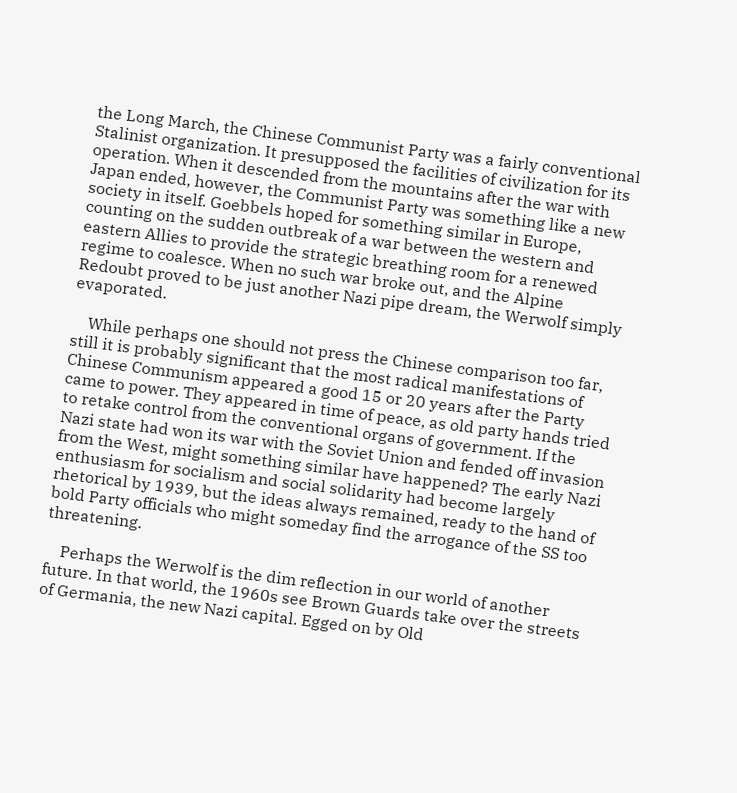the Long March, the Chinese Communist Party was a fairly conventional Stalinist organization. It presupposed the facilities of civilization for its operation. When it descended from the mountains after the war with Japan ended, however, the Communist Party was something like a new society in itself. Goebbels hoped for something similar in Europe, counting on the sudden outbreak of a war between the western and eastern Allies to provide the strategic breathing room for a renewed regime to coalesce. When no such war broke out, and the Alpine Redoubt proved to be just another Nazi pipe dream, the Werwolf simply evaporated.

    While perhaps one should not press the Chinese comparison too far, still it is probably significant that the most radical manifestations of Chinese Communism appeared a good 15 or 20 years after the Party came to power. They appeared in time of peace, as old party hands tried to retake control from the conventional organs of government. If the Nazi state had won its war with the Soviet Union and fended off invasion from the West, might something similar have happened? The early Nazi enthusiasm for socialism and social solidarity had become largely rhetorical by 1939, but the ideas always remained, ready to the hand of bold Party officials who might someday find the arrogance of the SS too threatening.

    Perhaps the Werwolf is the dim reflection in our world of another future. In that world, the 1960s see Brown Guards take over the streets of Germania, the new Nazi capital. Egged on by Old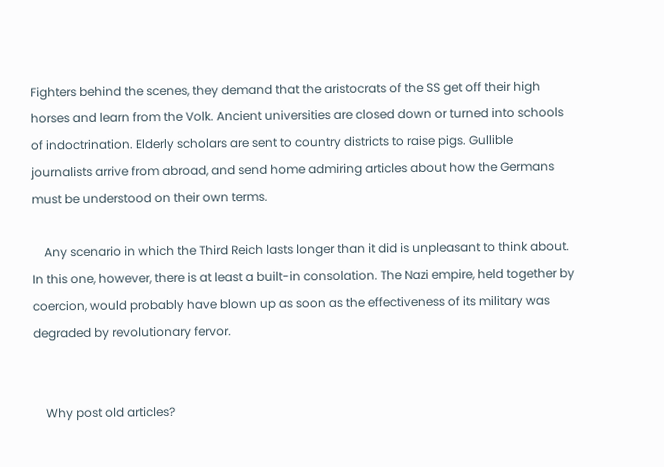Fighters behind the scenes, they demand that the aristocrats of the SS get off their high horses and learn from the Volk. Ancient universities are closed down or turned into schools of indoctrination. Elderly scholars are sent to country districts to raise pigs. Gullible journalists arrive from abroad, and send home admiring articles about how the Germans must be understood on their own terms.

    Any scenario in which the Third Reich lasts longer than it did is unpleasant to think about. In this one, however, there is at least a built-in consolation. The Nazi empire, held together by coercion, would probably have blown up as soon as the effectiveness of its military was degraded by revolutionary fervor.


    Why post old articles?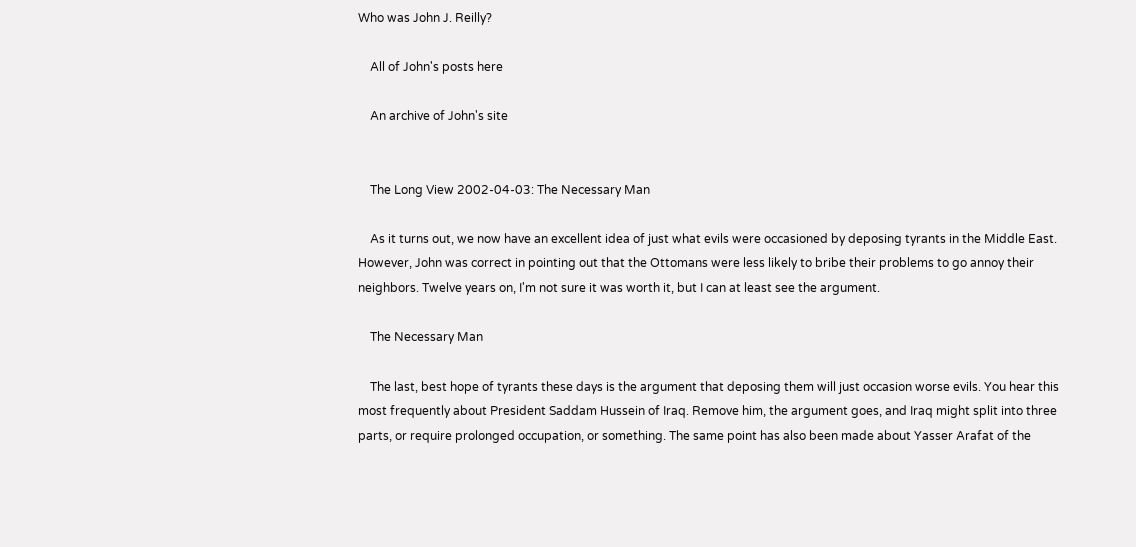Who was John J. Reilly?

    All of John's posts here

    An archive of John's site


    The Long View 2002-04-03: The Necessary Man

    As it turns out, we now have an excellent idea of just what evils were occasioned by deposing tyrants in the Middle East. However, John was correct in pointing out that the Ottomans were less likely to bribe their problems to go annoy their neighbors. Twelve years on, I'm not sure it was worth it, but I can at least see the argument.

    The Necessary Man

    The last, best hope of tyrants these days is the argument that deposing them will just occasion worse evils. You hear this most frequently about President Saddam Hussein of Iraq. Remove him, the argument goes, and Iraq might split into three parts, or require prolonged occupation, or something. The same point has also been made about Yasser Arafat of the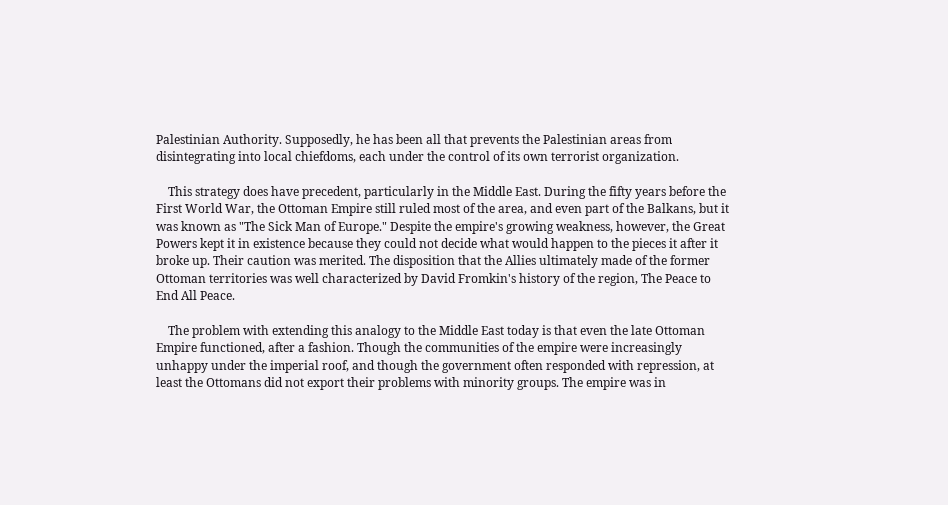Palestinian Authority. Supposedly, he has been all that prevents the Palestinian areas from disintegrating into local chiefdoms, each under the control of its own terrorist organization.

    This strategy does have precedent, particularly in the Middle East. During the fifty years before the First World War, the Ottoman Empire still ruled most of the area, and even part of the Balkans, but it was known as "The Sick Man of Europe." Despite the empire's growing weakness, however, the Great Powers kept it in existence because they could not decide what would happen to the pieces it after it broke up. Their caution was merited. The disposition that the Allies ultimately made of the former Ottoman territories was well characterized by David Fromkin's history of the region, The Peace to End All Peace.

    The problem with extending this analogy to the Middle East today is that even the late Ottoman Empire functioned, after a fashion. Though the communities of the empire were increasingly unhappy under the imperial roof, and though the government often responded with repression, at least the Ottomans did not export their problems with minority groups. The empire was in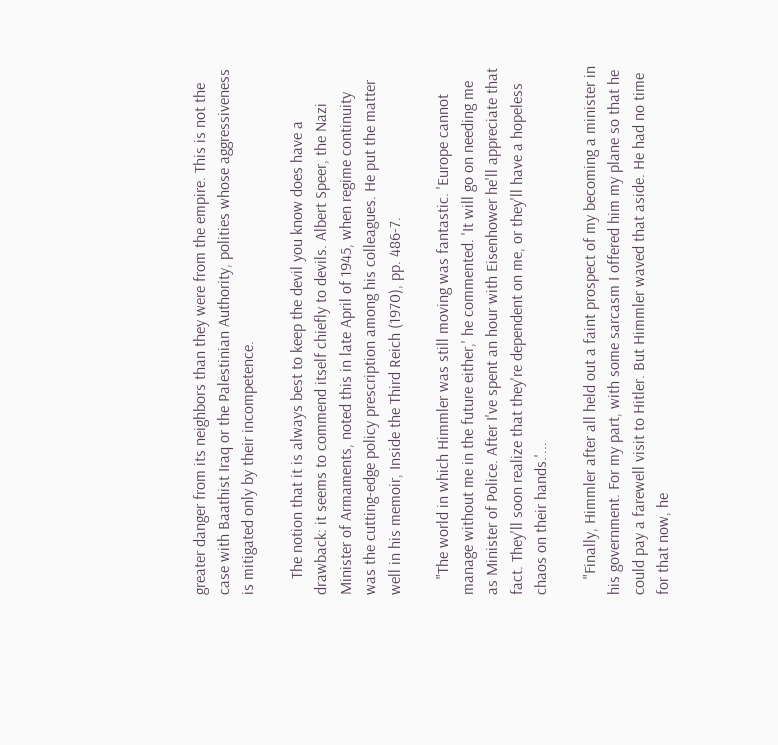greater danger from its neighbors than they were from the empire. This is not the case with Baathist Iraq or the Palestinian Authority, polities whose aggressiveness is mitigated only by their incompetence.

    The notion that it is always best to keep the devil you know does have a drawback: it seems to commend itself chiefly to devils. Albert Speer, the Nazi Minister of Armaments, noted this in late April of 1945, when regime continuity was the cutting-edge policy prescription among his colleagues. He put the matter well in his memoir, Inside the Third Reich (1970), pp. 486-7.

    "The world in which Himmler was still moving was fantastic. 'Europe cannot manage without me in the future either,' he commented. 'It will go on needing me as Minister of Police. After I've spent an hour with Eisenhower he'll appreciate that fact. They'll soon realize that they're dependent on me, or they'll have a hopeless chaos on their hands.'...

    "Finally, Himmler after all held out a faint prospect of my becoming a minister in his government. For my part, with some sarcasm I offered him my plane so that he could pay a farewell visit to Hitler. But Himmler waved that aside. He had no time for that now, he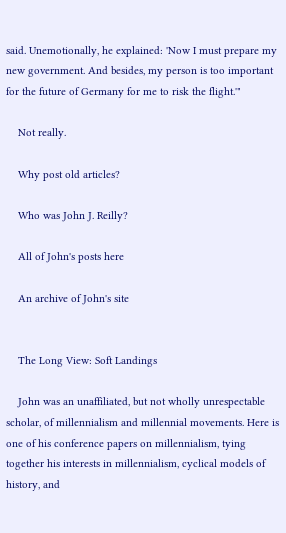said. Unemotionally, he explained: 'Now I must prepare my new government. And besides, my person is too important for the future of Germany for me to risk the flight.'"

    Not really.

    Why post old articles?

    Who was John J. Reilly?

    All of John's posts here

    An archive of John's site


    The Long View: Soft Landings

    John was an unaffiliated, but not wholly unrespectable scholar, of millennialism and millennial movements. Here is one of his conference papers on millennialism, tying together his interests in millennialism, cyclical models of history, and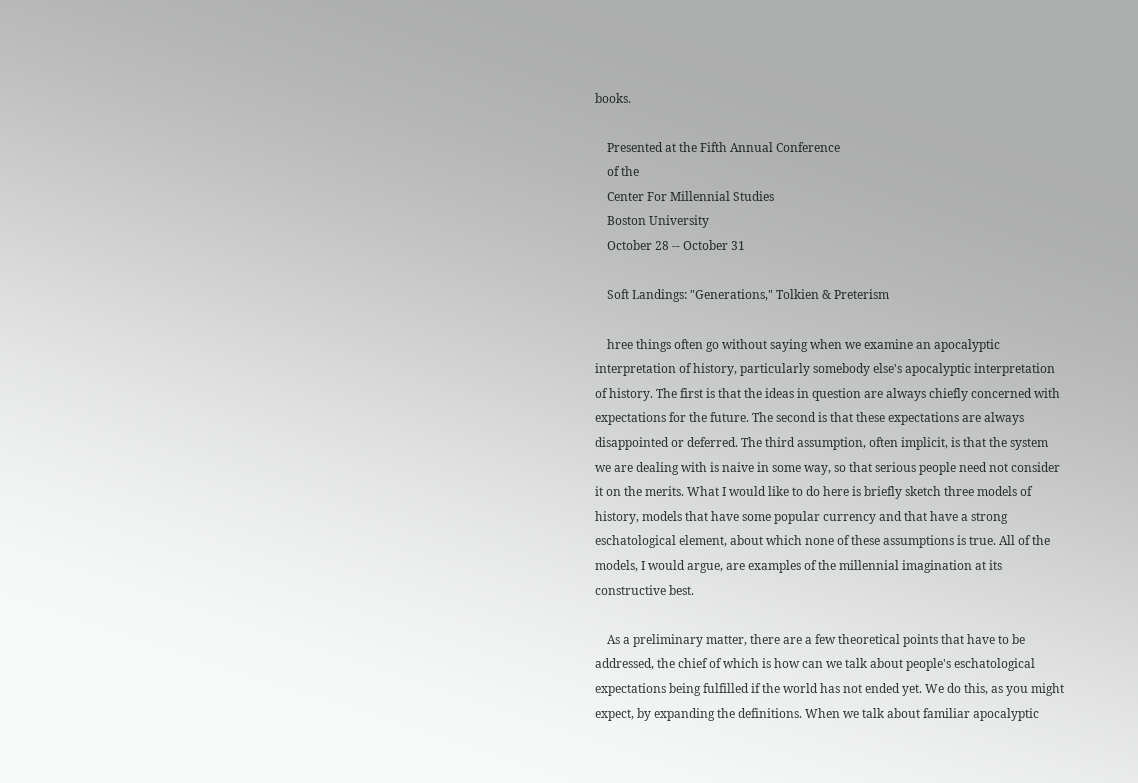books.

    Presented at the Fifth Annual Conference
    of the
    Center For Millennial Studies
    Boston University
    October 28 -- October 31

    Soft Landings: "Generations," Tolkien & Preterism

    hree things often go without saying when we examine an apocalyptic interpretation of history, particularly somebody else's apocalyptic interpretation of history. The first is that the ideas in question are always chiefly concerned with expectations for the future. The second is that these expectations are always disappointed or deferred. The third assumption, often implicit, is that the system we are dealing with is naive in some way, so that serious people need not consider it on the merits. What I would like to do here is briefly sketch three models of history, models that have some popular currency and that have a strong eschatological element, about which none of these assumptions is true. All of the models, I would argue, are examples of the millennial imagination at its constructive best.

    As a preliminary matter, there are a few theoretical points that have to be addressed, the chief of which is how can we talk about people's eschatological expectations being fulfilled if the world has not ended yet. We do this, as you might expect, by expanding the definitions. When we talk about familiar apocalyptic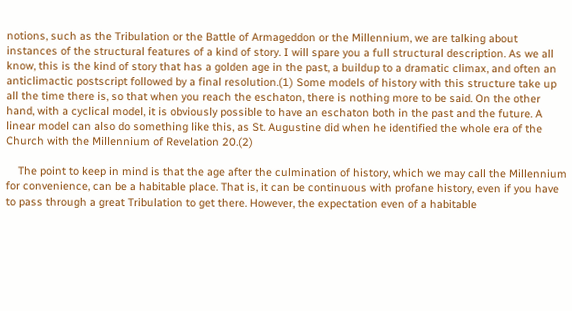notions, such as the Tribulation or the Battle of Armageddon or the Millennium, we are talking about instances of the structural features of a kind of story. I will spare you a full structural description. As we all know, this is the kind of story that has a golden age in the past, a buildup to a dramatic climax, and often an anticlimactic postscript followed by a final resolution.(1) Some models of history with this structure take up all the time there is, so that when you reach the eschaton, there is nothing more to be said. On the other hand, with a cyclical model, it is obviously possible to have an eschaton both in the past and the future. A linear model can also do something like this, as St. Augustine did when he identified the whole era of the Church with the Millennium of Revelation 20.(2)

    The point to keep in mind is that the age after the culmination of history, which we may call the Millennium for convenience, can be a habitable place. That is, it can be continuous with profane history, even if you have to pass through a great Tribulation to get there. However, the expectation even of a habitable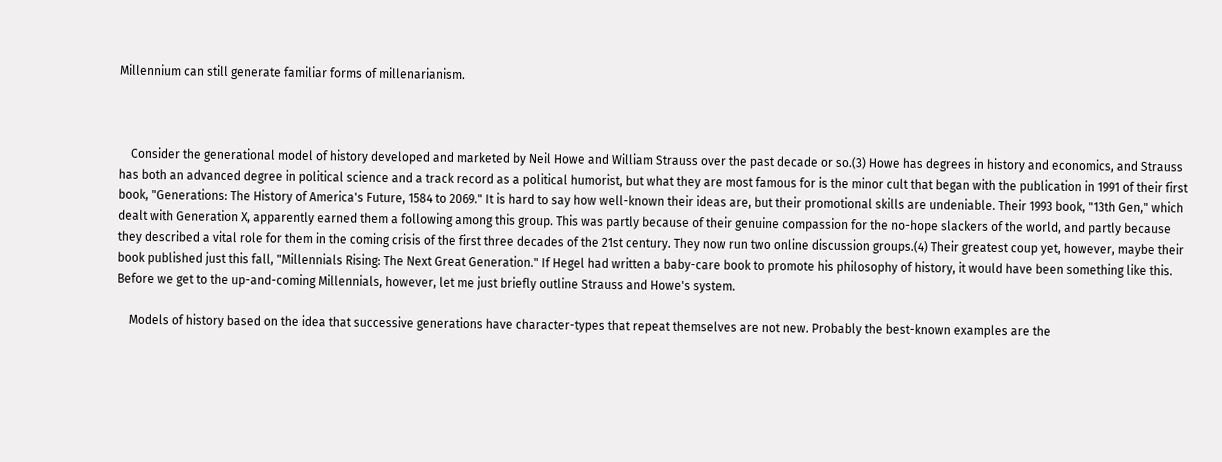Millennium can still generate familiar forms of millenarianism.



    Consider the generational model of history developed and marketed by Neil Howe and William Strauss over the past decade or so.(3) Howe has degrees in history and economics, and Strauss has both an advanced degree in political science and a track record as a political humorist, but what they are most famous for is the minor cult that began with the publication in 1991 of their first book, "Generations: The History of America's Future, 1584 to 2069." It is hard to say how well-known their ideas are, but their promotional skills are undeniable. Their 1993 book, "13th Gen," which dealt with Generation X, apparently earned them a following among this group. This was partly because of their genuine compassion for the no-hope slackers of the world, and partly because they described a vital role for them in the coming crisis of the first three decades of the 21st century. They now run two online discussion groups.(4) Their greatest coup yet, however, maybe their book published just this fall, "Millennials Rising: The Next Great Generation." If Hegel had written a baby-care book to promote his philosophy of history, it would have been something like this. Before we get to the up-and-coming Millennials, however, let me just briefly outline Strauss and Howe's system.

    Models of history based on the idea that successive generations have character-types that repeat themselves are not new. Probably the best-known examples are the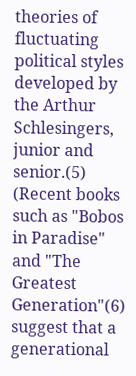theories of fluctuating political styles developed by the Arthur Schlesingers, junior and senior.(5) (Recent books such as "Bobos in Paradise" and "The Greatest Generation"(6) suggest that a generational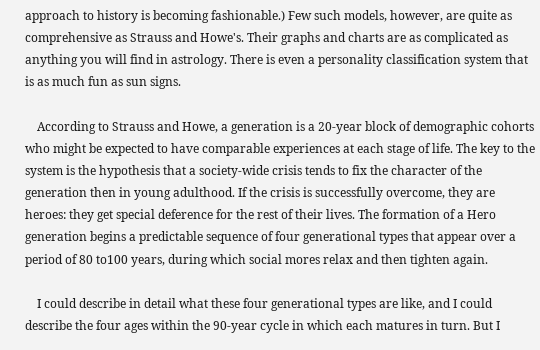approach to history is becoming fashionable.) Few such models, however, are quite as comprehensive as Strauss and Howe's. Their graphs and charts are as complicated as anything you will find in astrology. There is even a personality classification system that is as much fun as sun signs.

    According to Strauss and Howe, a generation is a 20-year block of demographic cohorts who might be expected to have comparable experiences at each stage of life. The key to the system is the hypothesis that a society-wide crisis tends to fix the character of the generation then in young adulthood. If the crisis is successfully overcome, they are heroes: they get special deference for the rest of their lives. The formation of a Hero generation begins a predictable sequence of four generational types that appear over a period of 80 to100 years, during which social mores relax and then tighten again.

    I could describe in detail what these four generational types are like, and I could describe the four ages within the 90-year cycle in which each matures in turn. But I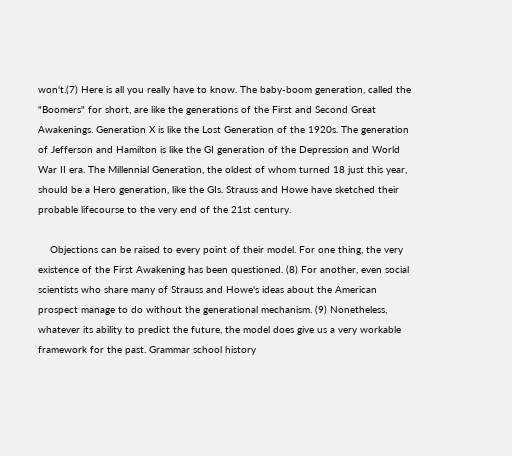won't.(7) Here is all you really have to know. The baby-boom generation, called the "Boomers" for short, are like the generations of the First and Second Great Awakenings. Generation X is like the Lost Generation of the 1920s. The generation of Jefferson and Hamilton is like the GI generation of the Depression and World War II era. The Millennial Generation, the oldest of whom turned 18 just this year, should be a Hero generation, like the GIs. Strauss and Howe have sketched their probable lifecourse to the very end of the 21st century.

    Objections can be raised to every point of their model. For one thing, the very existence of the First Awakening has been questioned. (8) For another, even social scientists who share many of Strauss and Howe's ideas about the American prospect manage to do without the generational mechanism. (9) Nonetheless, whatever its ability to predict the future, the model does give us a very workable framework for the past. Grammar school history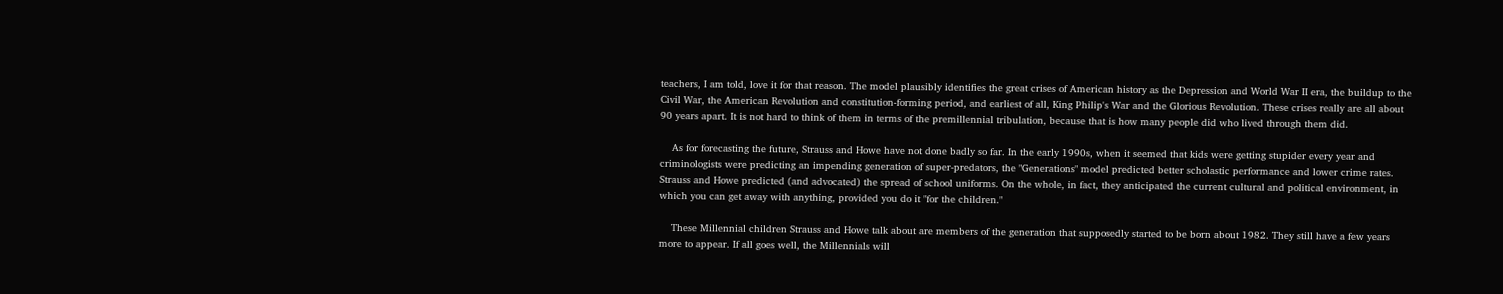teachers, I am told, love it for that reason. The model plausibly identifies the great crises of American history as the Depression and World War II era, the buildup to the Civil War, the American Revolution and constitution-forming period, and earliest of all, King Philip's War and the Glorious Revolution. These crises really are all about 90 years apart. It is not hard to think of them in terms of the premillennial tribulation, because that is how many people did who lived through them did.

    As for forecasting the future, Strauss and Howe have not done badly so far. In the early 1990s, when it seemed that kids were getting stupider every year and criminologists were predicting an impending generation of super-predators, the "Generations" model predicted better scholastic performance and lower crime rates. Strauss and Howe predicted (and advocated) the spread of school uniforms. On the whole, in fact, they anticipated the current cultural and political environment, in which you can get away with anything, provided you do it "for the children."

    These Millennial children Strauss and Howe talk about are members of the generation that supposedly started to be born about 1982. They still have a few years more to appear. If all goes well, the Millennials will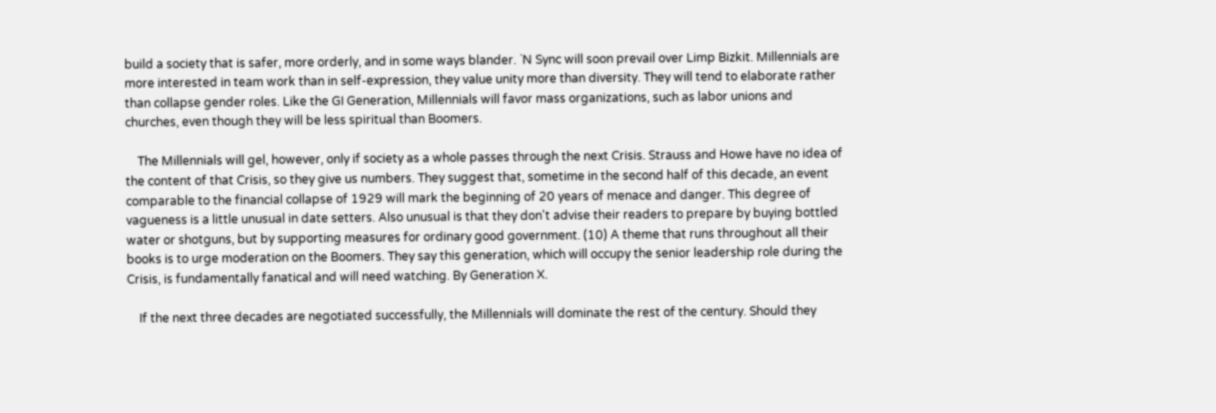build a society that is safer, more orderly, and in some ways blander. `N Sync will soon prevail over Limp Bizkit. Millennials are more interested in team work than in self-expression, they value unity more than diversity. They will tend to elaborate rather than collapse gender roles. Like the GI Generation, Millennials will favor mass organizations, such as labor unions and churches, even though they will be less spiritual than Boomers.

    The Millennials will gel, however, only if society as a whole passes through the next Crisis. Strauss and Howe have no idea of the content of that Crisis, so they give us numbers. They suggest that, sometime in the second half of this decade, an event comparable to the financial collapse of 1929 will mark the beginning of 20 years of menace and danger. This degree of vagueness is a little unusual in date setters. Also unusual is that they don't advise their readers to prepare by buying bottled water or shotguns, but by supporting measures for ordinary good government. (10) A theme that runs throughout all their books is to urge moderation on the Boomers. They say this generation, which will occupy the senior leadership role during the Crisis, is fundamentally fanatical and will need watching. By Generation X.

    If the next three decades are negotiated successfully, the Millennials will dominate the rest of the century. Should they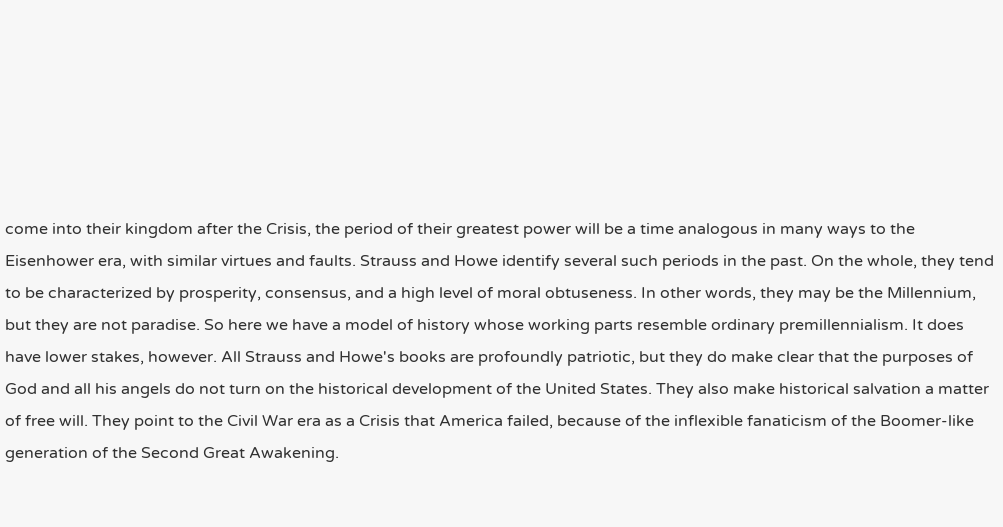come into their kingdom after the Crisis, the period of their greatest power will be a time analogous in many ways to the Eisenhower era, with similar virtues and faults. Strauss and Howe identify several such periods in the past. On the whole, they tend to be characterized by prosperity, consensus, and a high level of moral obtuseness. In other words, they may be the Millennium, but they are not paradise. So here we have a model of history whose working parts resemble ordinary premillennialism. It does have lower stakes, however. All Strauss and Howe's books are profoundly patriotic, but they do make clear that the purposes of God and all his angels do not turn on the historical development of the United States. They also make historical salvation a matter of free will. They point to the Civil War era as a Crisis that America failed, because of the inflexible fanaticism of the Boomer-like generation of the Second Great Awakening.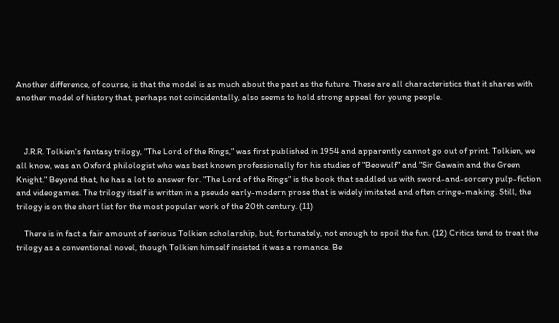Another difference, of course, is that the model is as much about the past as the future. These are all characteristics that it shares with another model of history that, perhaps not coincidentally, also seems to hold strong appeal for young people.



    J.R.R. Tolkien's fantasy trilogy, "The Lord of the Rings," was first published in 1954 and apparently cannot go out of print. Tolkien, we all know, was an Oxford philologist who was best known professionally for his studies of "Beowulf" and "Sir Gawain and the Green Knight." Beyond that, he has a lot to answer for. "The Lord of the Rings" is the book that saddled us with sword-and-sorcery pulp-fiction and videogames. The trilogy itself is written in a pseudo early-modern prose that is widely imitated and often cringe-making. Still, the trilogy is on the short list for the most popular work of the 20th century. (11)

    There is in fact a fair amount of serious Tolkien scholarship, but, fortunately, not enough to spoil the fun. (12) Critics tend to treat the trilogy as a conventional novel, though Tolkien himself insisted it was a romance. Be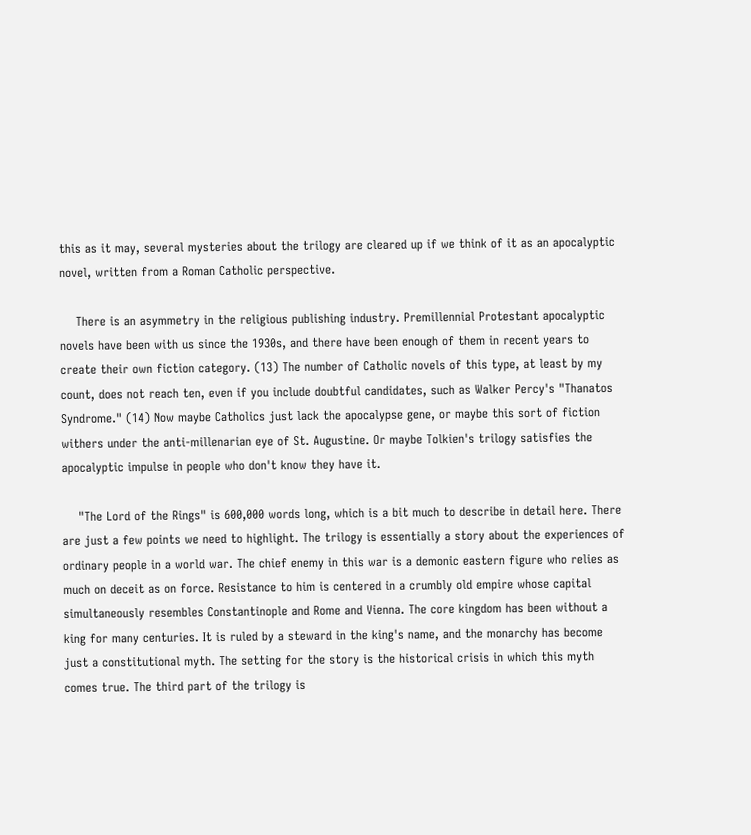this as it may, several mysteries about the trilogy are cleared up if we think of it as an apocalyptic novel, written from a Roman Catholic perspective.

    There is an asymmetry in the religious publishing industry. Premillennial Protestant apocalyptic novels have been with us since the 1930s, and there have been enough of them in recent years to create their own fiction category. (13) The number of Catholic novels of this type, at least by my count, does not reach ten, even if you include doubtful candidates, such as Walker Percy's "Thanatos Syndrome." (14) Now maybe Catholics just lack the apocalypse gene, or maybe this sort of fiction withers under the anti-millenarian eye of St. Augustine. Or maybe Tolkien's trilogy satisfies the apocalyptic impulse in people who don't know they have it.

    "The Lord of the Rings" is 600,000 words long, which is a bit much to describe in detail here. There are just a few points we need to highlight. The trilogy is essentially a story about the experiences of ordinary people in a world war. The chief enemy in this war is a demonic eastern figure who relies as much on deceit as on force. Resistance to him is centered in a crumbly old empire whose capital simultaneously resembles Constantinople and Rome and Vienna. The core kingdom has been without a king for many centuries. It is ruled by a steward in the king's name, and the monarchy has become just a constitutional myth. The setting for the story is the historical crisis in which this myth comes true. The third part of the trilogy is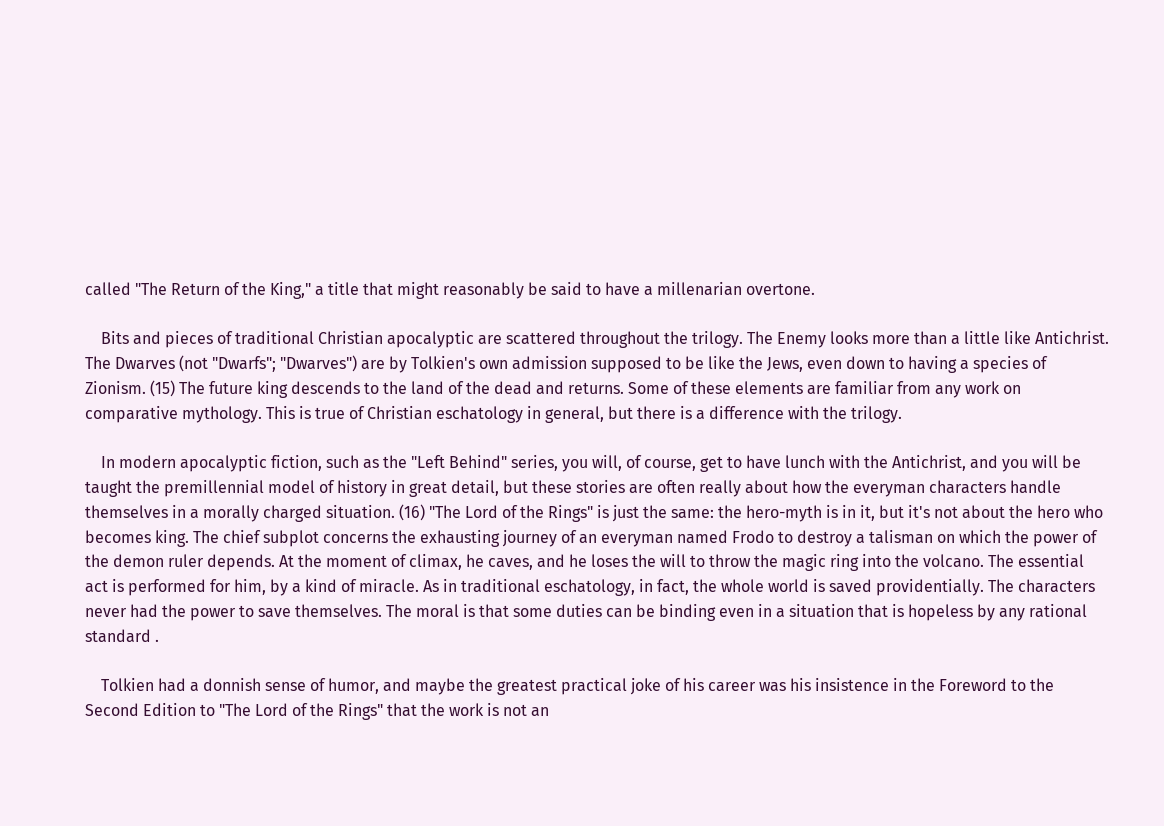called "The Return of the King," a title that might reasonably be said to have a millenarian overtone.

    Bits and pieces of traditional Christian apocalyptic are scattered throughout the trilogy. The Enemy looks more than a little like Antichrist. The Dwarves (not "Dwarfs"; "Dwarves") are by Tolkien's own admission supposed to be like the Jews, even down to having a species of Zionism. (15) The future king descends to the land of the dead and returns. Some of these elements are familiar from any work on comparative mythology. This is true of Christian eschatology in general, but there is a difference with the trilogy.

    In modern apocalyptic fiction, such as the "Left Behind" series, you will, of course, get to have lunch with the Antichrist, and you will be taught the premillennial model of history in great detail, but these stories are often really about how the everyman characters handle themselves in a morally charged situation. (16) "The Lord of the Rings" is just the same: the hero-myth is in it, but it's not about the hero who becomes king. The chief subplot concerns the exhausting journey of an everyman named Frodo to destroy a talisman on which the power of the demon ruler depends. At the moment of climax, he caves, and he loses the will to throw the magic ring into the volcano. The essential act is performed for him, by a kind of miracle. As in traditional eschatology, in fact, the whole world is saved providentially. The characters never had the power to save themselves. The moral is that some duties can be binding even in a situation that is hopeless by any rational standard .

    Tolkien had a donnish sense of humor, and maybe the greatest practical joke of his career was his insistence in the Foreword to the Second Edition to "The Lord of the Rings" that the work is not an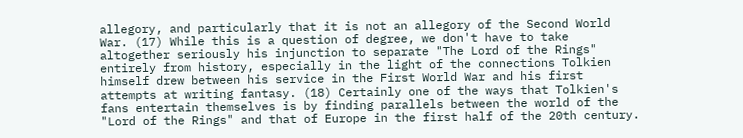allegory, and particularly that it is not an allegory of the Second World War. (17) While this is a question of degree, we don't have to take altogether seriously his injunction to separate "The Lord of the Rings" entirely from history, especially in the light of the connections Tolkien himself drew between his service in the First World War and his first attempts at writing fantasy. (18) Certainly one of the ways that Tolkien's fans entertain themselves is by finding parallels between the world of the "Lord of the Rings" and that of Europe in the first half of the 20th century.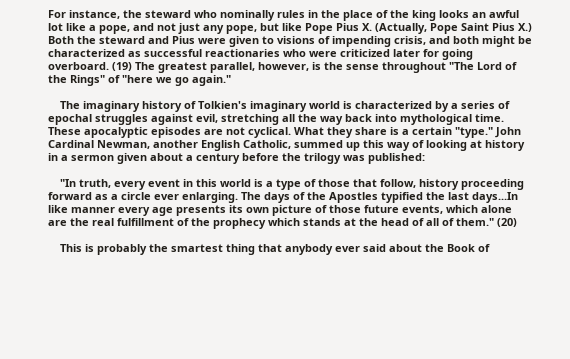For instance, the steward who nominally rules in the place of the king looks an awful lot like a pope, and not just any pope, but like Pope Pius X. (Actually, Pope Saint Pius X.) Both the steward and Pius were given to visions of impending crisis, and both might be characterized as successful reactionaries who were criticized later for going overboard. (19) The greatest parallel, however, is the sense throughout "The Lord of the Rings" of "here we go again."

    The imaginary history of Tolkien's imaginary world is characterized by a series of epochal struggles against evil, stretching all the way back into mythological time. These apocalyptic episodes are not cyclical. What they share is a certain "type." John Cardinal Newman, another English Catholic, summed up this way of looking at history in a sermon given about a century before the trilogy was published:

    "In truth, every event in this world is a type of those that follow, history proceeding forward as a circle ever enlarging. The days of the Apostles typified the last days...In like manner every age presents its own picture of those future events, which alone are the real fulfillment of the prophecy which stands at the head of all of them." (20)

    This is probably the smartest thing that anybody ever said about the Book of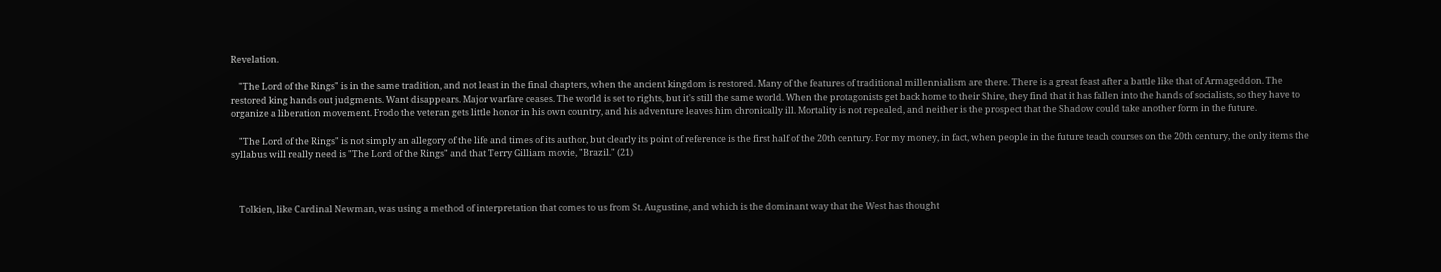Revelation.

    "The Lord of the Rings" is in the same tradition, and not least in the final chapters, when the ancient kingdom is restored. Many of the features of traditional millennialism are there. There is a great feast after a battle like that of Armageddon. The restored king hands out judgments. Want disappears. Major warfare ceases. The world is set to rights, but it's still the same world. When the protagonists get back home to their Shire, they find that it has fallen into the hands of socialists, so they have to organize a liberation movement. Frodo the veteran gets little honor in his own country, and his adventure leaves him chronically ill. Mortality is not repealed, and neither is the prospect that the Shadow could take another form in the future.

    "The Lord of the Rings" is not simply an allegory of the life and times of its author, but clearly its point of reference is the first half of the 20th century. For my money, in fact, when people in the future teach courses on the 20th century, the only items the syllabus will really need is "The Lord of the Rings" and that Terry Gilliam movie, "Brazil." (21)



    Tolkien, like Cardinal Newman, was using a method of interpretation that comes to us from St. Augustine, and which is the dominant way that the West has thought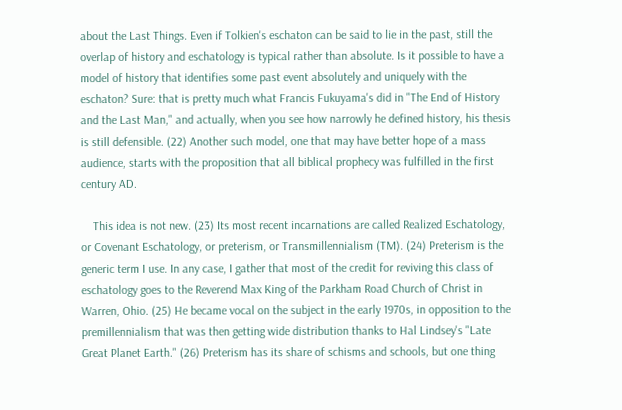about the Last Things. Even if Tolkien's eschaton can be said to lie in the past, still the overlap of history and eschatology is typical rather than absolute. Is it possible to have a model of history that identifies some past event absolutely and uniquely with the eschaton? Sure: that is pretty much what Francis Fukuyama's did in "The End of History and the Last Man," and actually, when you see how narrowly he defined history, his thesis is still defensible. (22) Another such model, one that may have better hope of a mass audience, starts with the proposition that all biblical prophecy was fulfilled in the first century AD.

    This idea is not new. (23) Its most recent incarnations are called Realized Eschatology, or Covenant Eschatology, or preterism, or Transmillennialism (TM). (24) Preterism is the generic term I use. In any case, I gather that most of the credit for reviving this class of eschatology goes to the Reverend Max King of the Parkham Road Church of Christ in Warren, Ohio. (25) He became vocal on the subject in the early 1970s, in opposition to the premillennialism that was then getting wide distribution thanks to Hal Lindsey's "Late Great Planet Earth." (26) Preterism has its share of schisms and schools, but one thing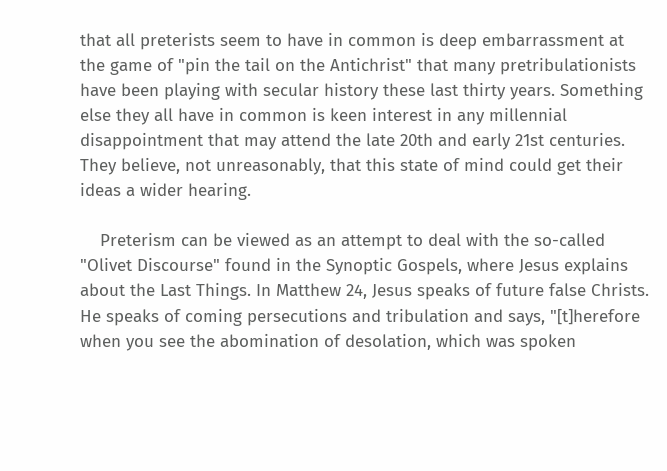that all preterists seem to have in common is deep embarrassment at the game of "pin the tail on the Antichrist" that many pretribulationists have been playing with secular history these last thirty years. Something else they all have in common is keen interest in any millennial disappointment that may attend the late 20th and early 21st centuries. They believe, not unreasonably, that this state of mind could get their ideas a wider hearing.

    Preterism can be viewed as an attempt to deal with the so-called "Olivet Discourse" found in the Synoptic Gospels, where Jesus explains about the Last Things. In Matthew 24, Jesus speaks of future false Christs. He speaks of coming persecutions and tribulation and says, "[t]herefore when you see the abomination of desolation, which was spoken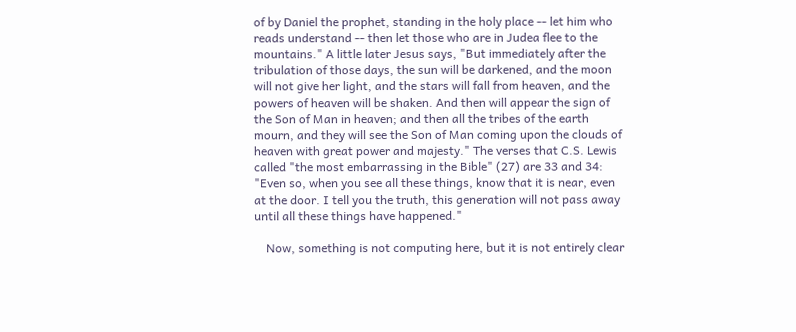of by Daniel the prophet, standing in the holy place -- let him who reads understand -- then let those who are in Judea flee to the mountains." A little later Jesus says, "But immediately after the tribulation of those days, the sun will be darkened, and the moon will not give her light, and the stars will fall from heaven, and the powers of heaven will be shaken. And then will appear the sign of the Son of Man in heaven; and then all the tribes of the earth mourn, and they will see the Son of Man coming upon the clouds of heaven with great power and majesty." The verses that C.S. Lewis called "the most embarrassing in the Bible" (27) are 33 and 34: "Even so, when you see all these things, know that it is near, even at the door. I tell you the truth, this generation will not pass away until all these things have happened."

    Now, something is not computing here, but it is not entirely clear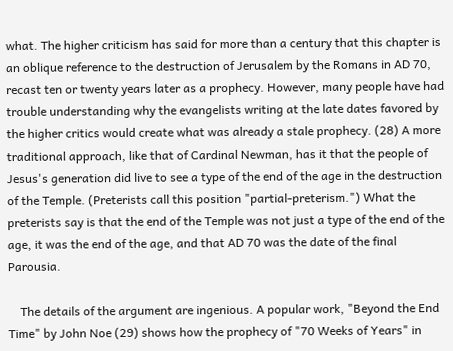what. The higher criticism has said for more than a century that this chapter is an oblique reference to the destruction of Jerusalem by the Romans in AD 70, recast ten or twenty years later as a prophecy. However, many people have had trouble understanding why the evangelists writing at the late dates favored by the higher critics would create what was already a stale prophecy. (28) A more traditional approach, like that of Cardinal Newman, has it that the people of Jesus's generation did live to see a type of the end of the age in the destruction of the Temple. (Preterists call this position "partial-preterism.") What the preterists say is that the end of the Temple was not just a type of the end of the age, it was the end of the age, and that AD 70 was the date of the final Parousia.

    The details of the argument are ingenious. A popular work, "Beyond the End Time" by John Noe (29) shows how the prophecy of "70 Weeks of Years" in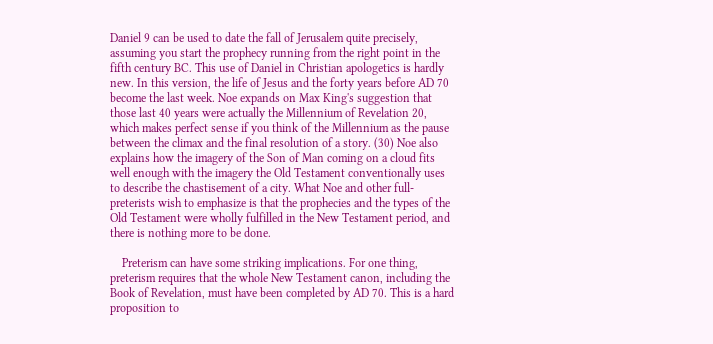Daniel 9 can be used to date the fall of Jerusalem quite precisely, assuming you start the prophecy running from the right point in the fifth century BC. This use of Daniel in Christian apologetics is hardly new. In this version, the life of Jesus and the forty years before AD 70 become the last week. Noe expands on Max King's suggestion that those last 40 years were actually the Millennium of Revelation 20, which makes perfect sense if you think of the Millennium as the pause between the climax and the final resolution of a story. (30) Noe also explains how the imagery of the Son of Man coming on a cloud fits well enough with the imagery the Old Testament conventionally uses to describe the chastisement of a city. What Noe and other full-preterists wish to emphasize is that the prophecies and the types of the Old Testament were wholly fulfilled in the New Testament period, and there is nothing more to be done.

    Preterism can have some striking implications. For one thing, preterism requires that the whole New Testament canon, including the Book of Revelation, must have been completed by AD 70. This is a hard proposition to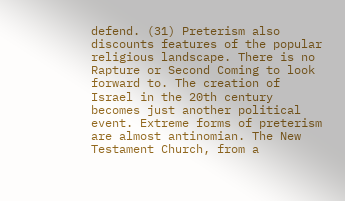defend. (31) Preterism also discounts features of the popular religious landscape. There is no Rapture or Second Coming to look forward to. The creation of Israel in the 20th century becomes just another political event. Extreme forms of preterism are almost antinomian. The New Testament Church, from a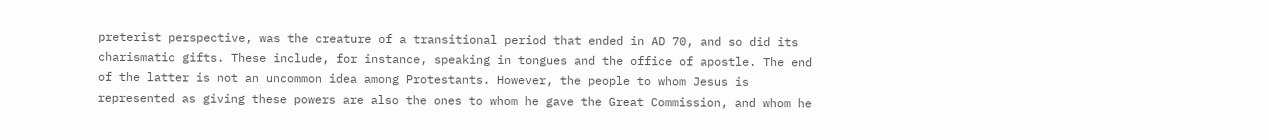preterist perspective, was the creature of a transitional period that ended in AD 70, and so did its charismatic gifts. These include, for instance, speaking in tongues and the office of apostle. The end of the latter is not an uncommon idea among Protestants. However, the people to whom Jesus is represented as giving these powers are also the ones to whom he gave the Great Commission, and whom he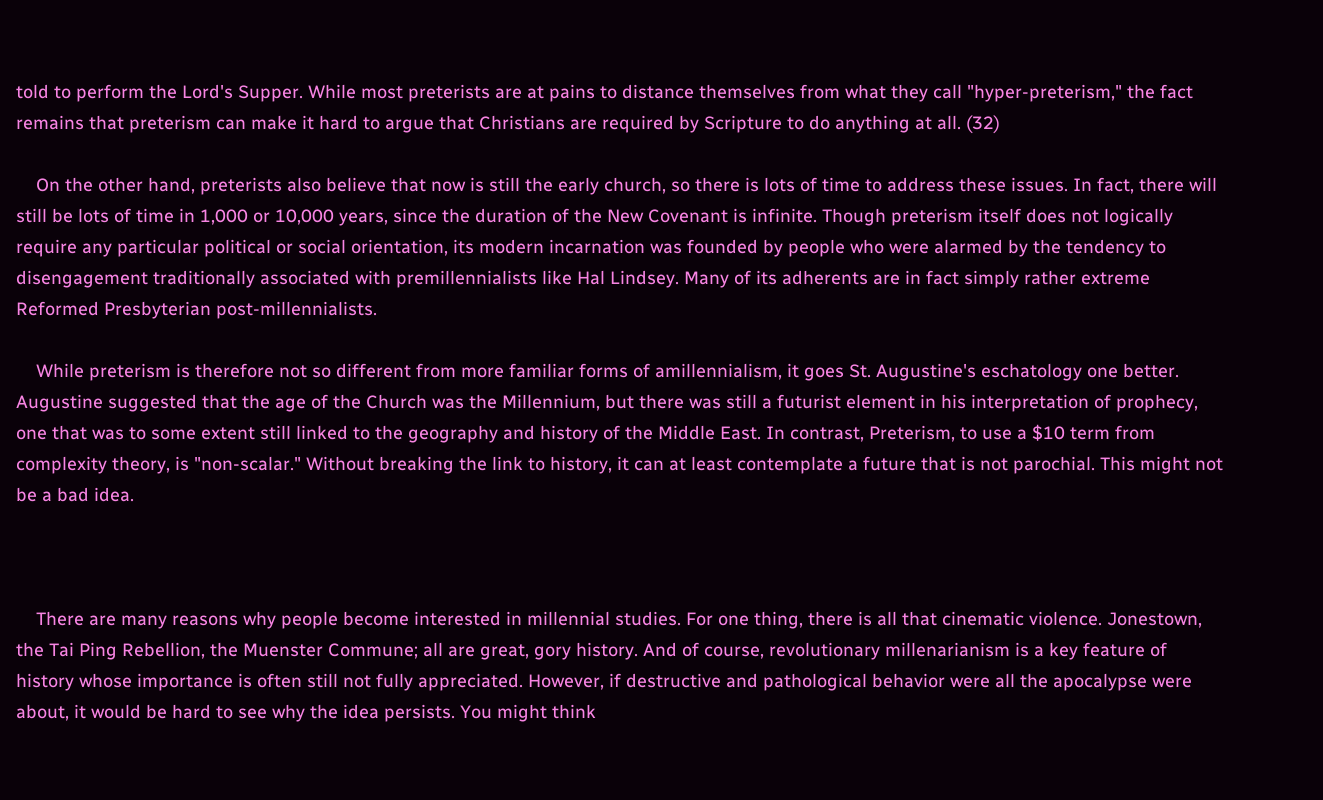told to perform the Lord's Supper. While most preterists are at pains to distance themselves from what they call "hyper-preterism," the fact remains that preterism can make it hard to argue that Christians are required by Scripture to do anything at all. (32)

    On the other hand, preterists also believe that now is still the early church, so there is lots of time to address these issues. In fact, there will still be lots of time in 1,000 or 10,000 years, since the duration of the New Covenant is infinite. Though preterism itself does not logically require any particular political or social orientation, its modern incarnation was founded by people who were alarmed by the tendency to disengagement traditionally associated with premillennialists like Hal Lindsey. Many of its adherents are in fact simply rather extreme Reformed Presbyterian post-millennialists.

    While preterism is therefore not so different from more familiar forms of amillennialism, it goes St. Augustine's eschatology one better. Augustine suggested that the age of the Church was the Millennium, but there was still a futurist element in his interpretation of prophecy, one that was to some extent still linked to the geography and history of the Middle East. In contrast, Preterism, to use a $10 term from complexity theory, is "non-scalar." Without breaking the link to history, it can at least contemplate a future that is not parochial. This might not be a bad idea.



    There are many reasons why people become interested in millennial studies. For one thing, there is all that cinematic violence. Jonestown, the Tai Ping Rebellion, the Muenster Commune; all are great, gory history. And of course, revolutionary millenarianism is a key feature of history whose importance is often still not fully appreciated. However, if destructive and pathological behavior were all the apocalypse were about, it would be hard to see why the idea persists. You might think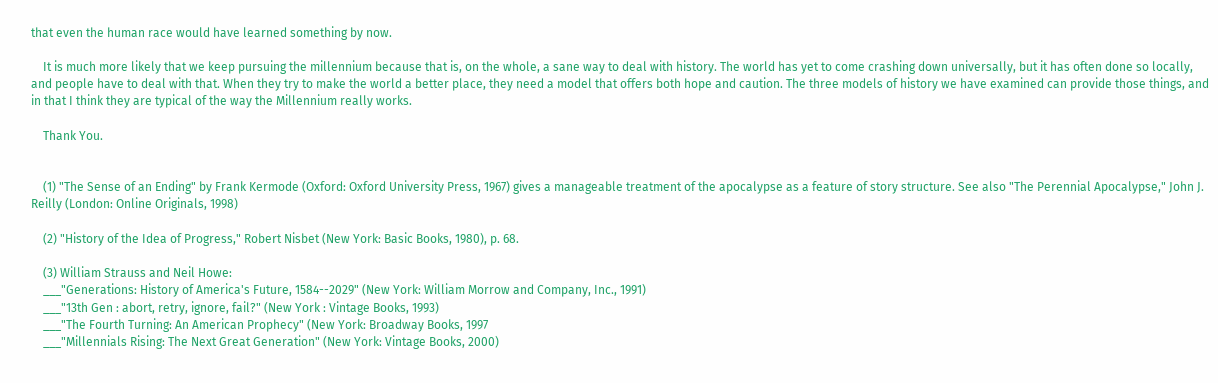that even the human race would have learned something by now.

    It is much more likely that we keep pursuing the millennium because that is, on the whole, a sane way to deal with history. The world has yet to come crashing down universally, but it has often done so locally, and people have to deal with that. When they try to make the world a better place, they need a model that offers both hope and caution. The three models of history we have examined can provide those things, and in that I think they are typical of the way the Millennium really works.

    Thank You.


    (1) "The Sense of an Ending" by Frank Kermode (Oxford: Oxford University Press, 1967) gives a manageable treatment of the apocalypse as a feature of story structure. See also "The Perennial Apocalypse," John J. Reilly (London: Online Originals, 1998)

    (2) "History of the Idea of Progress," Robert Nisbet (New York: Basic Books, 1980), p. 68.

    (3) William Strauss and Neil Howe:
    ___"Generations: History of America's Future, 1584--2029" (New York: William Morrow and Company, Inc., 1991)
    ___"13th Gen : abort, retry, ignore, fail?" (New York : Vintage Books, 1993)
    ___"The Fourth Turning: An American Prophecy" (New York: Broadway Books, 1997
    ___"Millennials Rising: The Next Great Generation" (New York: Vintage Books, 2000)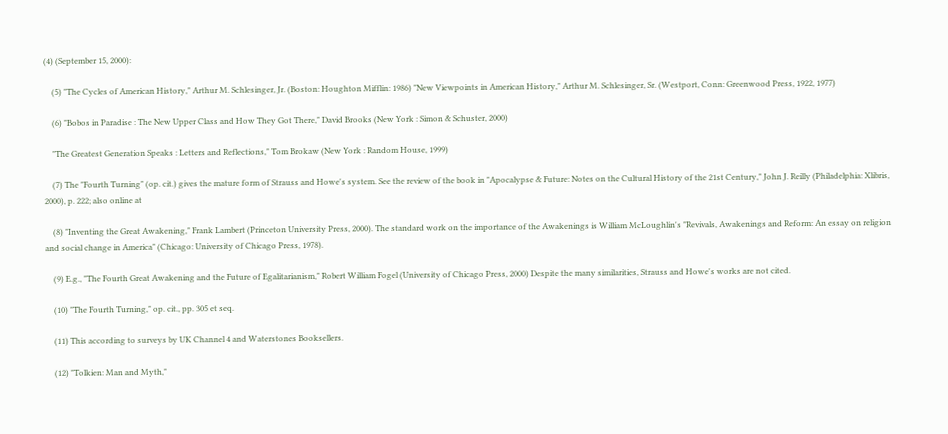(4) (September 15, 2000):

    (5) "The Cycles of American History," Arthur M. Schlesinger, Jr. (Boston: Houghton Mifflin: 1986) "New Viewpoints in American History," Arthur M. Schlesinger, Sr. (Westport, Conn: Greenwood Press, 1922, 1977)

    (6) "Bobos in Paradise : The New Upper Class and How They Got There," David Brooks (New York : Simon & Schuster, 2000)

    "The Greatest Generation Speaks : Letters and Reflections," Tom Brokaw (New York : Random House, 1999)

    (7) The "Fourth Turning" (op. cit.) gives the mature form of Strauss and Howe's system. See the review of the book in "Apocalypse & Future: Notes on the Cultural History of the 21st Century," John J. Reilly (Philadelphia: Xlibris, 2000), p. 222; also online at

    (8) "Inventing the Great Awakening," Frank Lambert (Princeton University Press, 2000). The standard work on the importance of the Awakenings is William McLoughlin's "Revivals, Awakenings and Reform: An essay on religion and social change in America" (Chicago: University of Chicago Press, 1978).

    (9) E.g., "The Fourth Great Awakening and the Future of Egalitarianism," Robert William Fogel (University of Chicago Press, 2000) Despite the many similarities, Strauss and Howe's works are not cited.

    (10) "The Fourth Turning," op. cit., pp. 305 et seq.

    (11) This according to surveys by UK Channel 4 and Waterstones Booksellers.

    (12) "Tolkien: Man and Myth,"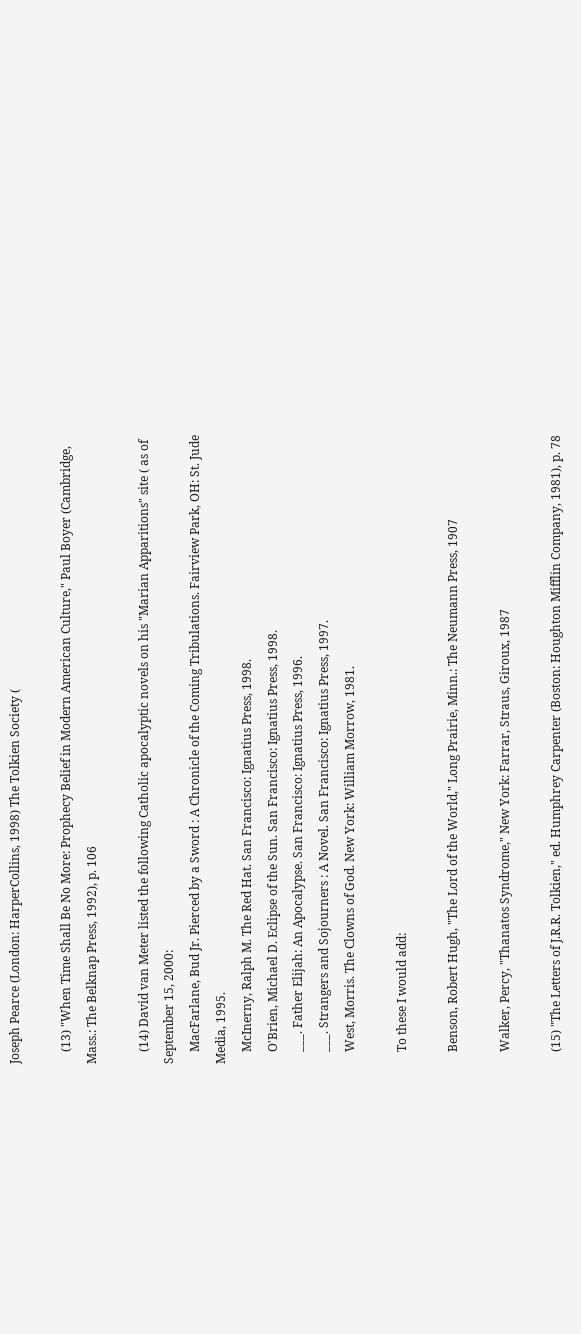Joseph Pearce (London: HarperCollins, 1998) The Tolkien Society (

    (13) "When Time Shall Be No More: Prophecy Belief in Modern American Culture," Paul Boyer (Cambridge, Mass.: The Belknap Press, 1992), p. 106

    (14) David van Meter listed the following Catholic apocalyptic novels on his "Marian Apparitions" site ( as of September 15, 2000:
    MacFarlane, Bud Jr. Pierced by a Sword : A Chronicle of the Coming Tribulations. Fairview Park, OH: St. Jude Media, 1995.
    McInerny, Ralph M. The Red Hat. San Francisco: Ignatius Press, 1998.
    O'Brien, Michael D. Eclipse of the Sun. San Francisco: Ignatius Press, 1998.
    ___. Father Elijah: An Apocalypse. San Francisco: Ignatius Press, 1996.
    ___. Strangers and Sojourners : A Novel. San Francisco: Ignatius Press, 1997.
    West, Morris. The Clowns of God. New York: William Morrow, 1981.

    To these I would add:

    Benson, Robert Hugh, "The Lord of the World," Long Prairie, Minn.: The Neumann Press, 1907

    Walker, Percy, "Thanatos Syndrome," New York: Farrar, Straus, Giroux, 1987

    (15) "The Letters of J.R.R. Tolkien," ed. Humphrey Carpenter (Boston: Houghton Mifflin Company, 1981), p. 78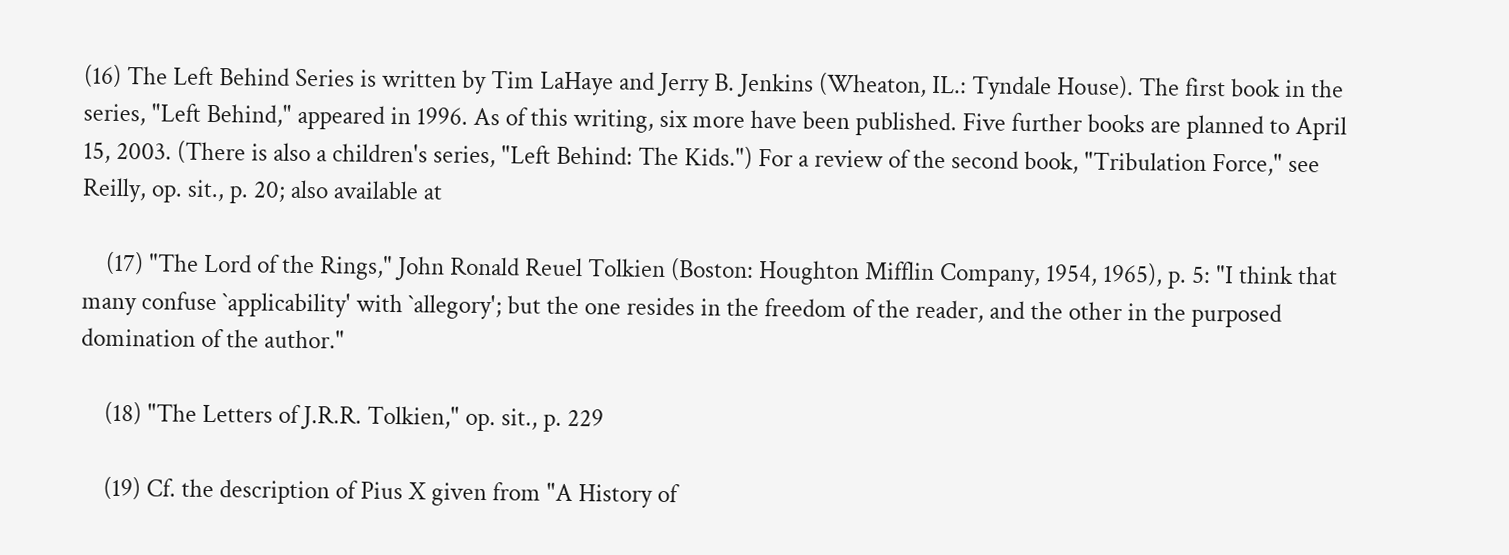(16) The Left Behind Series is written by Tim LaHaye and Jerry B. Jenkins (Wheaton, IL.: Tyndale House). The first book in the series, "Left Behind," appeared in 1996. As of this writing, six more have been published. Five further books are planned to April 15, 2003. (There is also a children's series, "Left Behind: The Kids.") For a review of the second book, "Tribulation Force," see Reilly, op. sit., p. 20; also available at

    (17) "The Lord of the Rings," John Ronald Reuel Tolkien (Boston: Houghton Mifflin Company, 1954, 1965), p. 5: "I think that many confuse `applicability' with `allegory'; but the one resides in the freedom of the reader, and the other in the purposed domination of the author."

    (18) "The Letters of J.R.R. Tolkien," op. sit., p. 229

    (19) Cf. the description of Pius X given from "A History of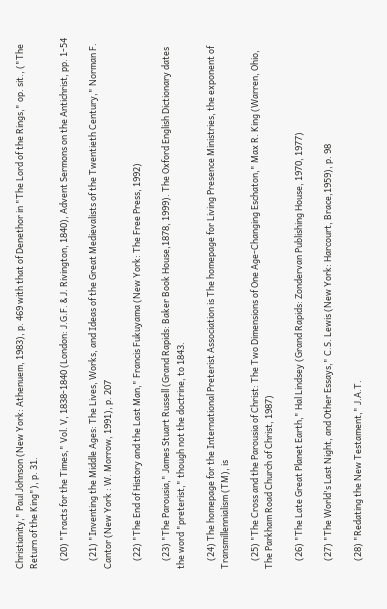Christianity," Paul Johnson (New York: Athenuem, 1983), p. 469 with that of Denethor in "The Lord of the Rings," op. sit., ("The Return of the King"), p. 31.

    (20) "Tracts for the Times," Vol. V, 1838-1840 (London: J.G.F. & J. Rivington, 1840), Advent Sermons on the Antichrist, pp. 1-54

    (21) "Inventing the Middle Ages: The Lives, Works, and Ideas of the Great Medievalists of the Twentieth Century," Norman F. Cantor (New York : W. Morrow, 1991), p. 207

    (22) "The End of History and the Last Man," Francis Fukuyama (New York: The Free Press, 1992)

    (23) "The Parousia," James Stuart Russell (Grand Rapids: Baker Book House,1878, 1999). The Oxford English Dictionary dates the word "preterist," though not the doctrine, to 1843.

    (24) The homepage for the International Preterist Association is The homepage for Living Presence Ministries, the exponent of Transmillennialism (TM), is

    (25) "The Cross and the Parousia of Christ: The Two Dimensions of One Age-Changing Eschaton," Max R. King (Warren, Ohio, The Parkham Road Church of Christ, 1987)

    (26) "The Late Great Planet Earth," Hal Lindsey (Grand Rapids: Zondervan Publishing House, 1970, 1977)

    (27) "The World's Last Night, and Other Essays," C.S. Lewis (New York: Harcourt, Brace,1959), p. 98

    (28) "Redating the New Testament," J.A.T.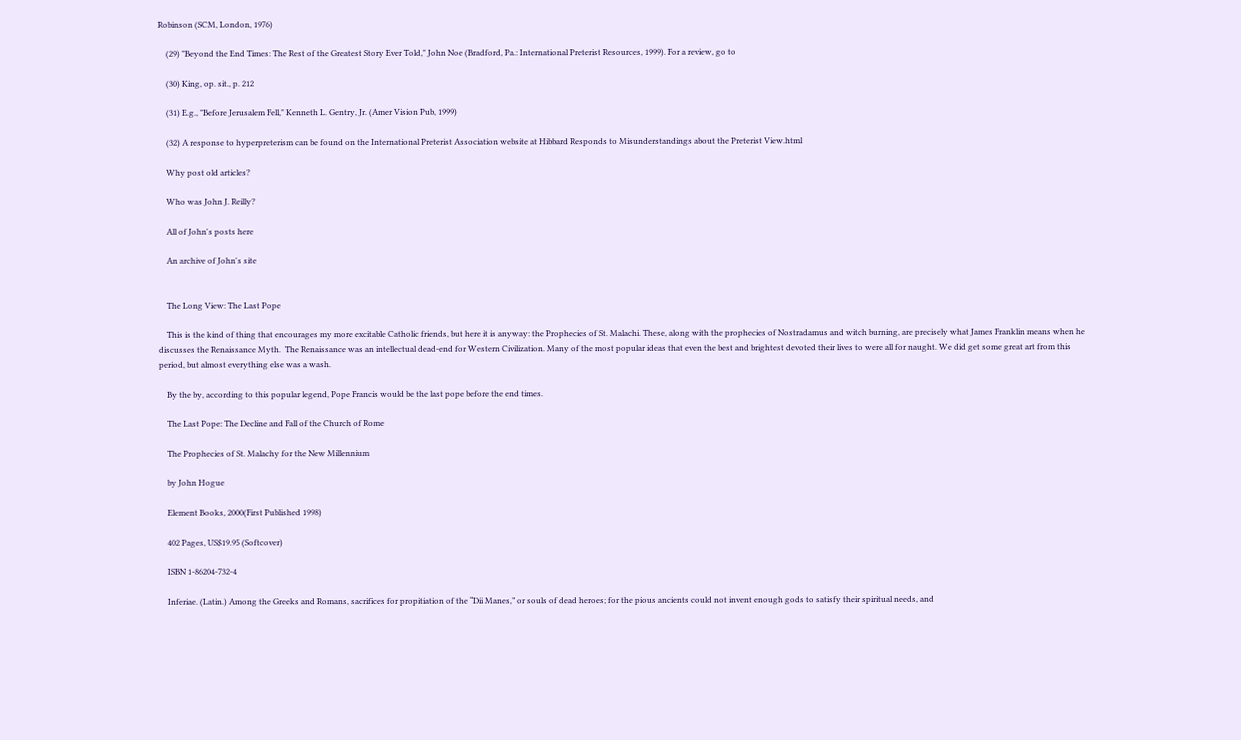Robinson (SCM, London, 1976)

    (29) "Beyond the End Times: The Rest of the Greatest Story Ever Told," John Noe (Bradford, Pa.: International Preterist Resources, 1999). For a review, go to

    (30) King, op. sit., p. 212

    (31) E.g., "Before Jerusalem Fell," Kenneth L. Gentry, Jr. (Amer Vision Pub, 1999)

    (32) A response to hyperpreterism can be found on the International Preterist Association website at Hibbard Responds to Misunderstandings about the Preterist View.html

    Why post old articles?

    Who was John J. Reilly?

    All of John's posts here

    An archive of John's site


    The Long View: The Last Pope

    This is the kind of thing that encourages my more excitable Catholic friends, but here it is anyway: the Prophecies of St. Malachi. These, along with the prophecies of Nostradamus and witch burning, are precisely what James Franklin means when he discusses the Renaissance Myth.  The Renaissance was an intellectual dead-end for Western Civilization. Many of the most popular ideas that even the best and brightest devoted their lives to were all for naught. We did get some great art from this period, but almost everything else was a wash.

    By the by, according to this popular legend, Pope Francis would be the last pope before the end times.

    The Last Pope: The Decline and Fall of the Church of Rome

    The Prophecies of St. Malachy for the New Millennium

    by John Hogue

    Element Books, 2000(First Published 1998)

    402 Pages, US$19.95 (Softcover)

    ISBN 1-86204-732-4

    Inferiae. (Latin.) Among the Greeks and Romans, sacrifices for propitiation of the “Dii Manes,” or souls of dead heroes; for the pious ancients could not invent enough gods to satisfy their spiritual needs, and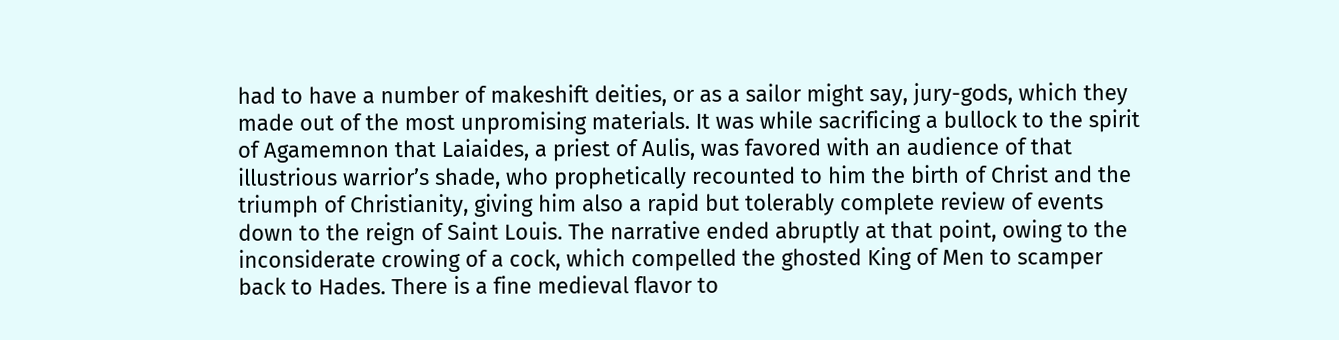had to have a number of makeshift deities, or as a sailor might say, jury-gods, which they made out of the most unpromising materials. It was while sacrificing a bullock to the spirit of Agamemnon that Laiaides, a priest of Aulis, was favored with an audience of that illustrious warrior’s shade, who prophetically recounted to him the birth of Christ and the triumph of Christianity, giving him also a rapid but tolerably complete review of events down to the reign of Saint Louis. The narrative ended abruptly at that point, owing to the inconsiderate crowing of a cock, which compelled the ghosted King of Men to scamper back to Hades. There is a fine medieval flavor to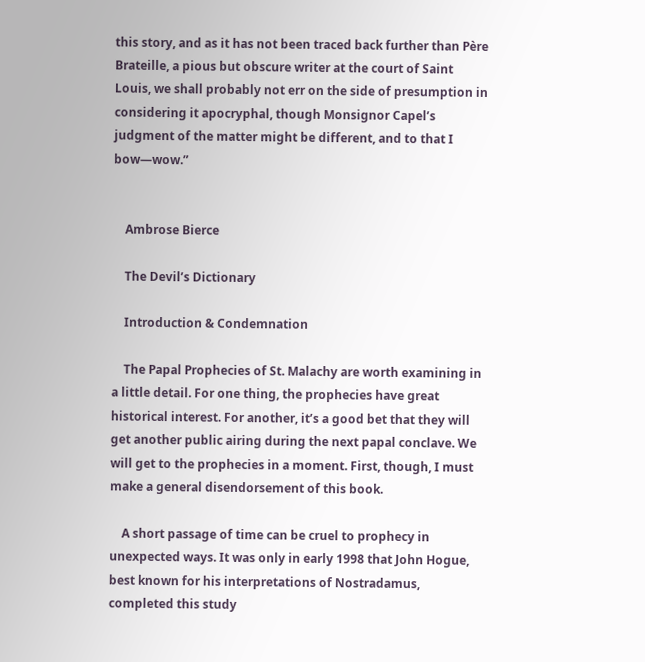this story, and as it has not been traced back further than Père Brateille, a pious but obscure writer at the court of Saint Louis, we shall probably not err on the side of presumption in considering it apocryphal, though Monsignor Capel’s judgment of the matter might be different, and to that I bow—wow.”


    Ambrose Bierce

    The Devil’s Dictionary

    Introduction & Condemnation

    The Papal Prophecies of St. Malachy are worth examining in a little detail. For one thing, the prophecies have great historical interest. For another, it’s a good bet that they will get another public airing during the next papal conclave. We will get to the prophecies in a moment. First, though, I must make a general disendorsement of this book.

    A short passage of time can be cruel to prophecy in unexpected ways. It was only in early 1998 that John Hogue, best known for his interpretations of Nostradamus, completed this study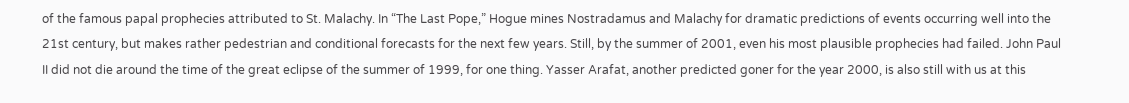of the famous papal prophecies attributed to St. Malachy. In “The Last Pope,” Hogue mines Nostradamus and Malachy for dramatic predictions of events occurring well into the 21st century, but makes rather pedestrian and conditional forecasts for the next few years. Still, by the summer of 2001, even his most plausible prophecies had failed. John Paul II did not die around the time of the great eclipse of the summer of 1999, for one thing. Yasser Arafat, another predicted goner for the year 2000, is also still with us at this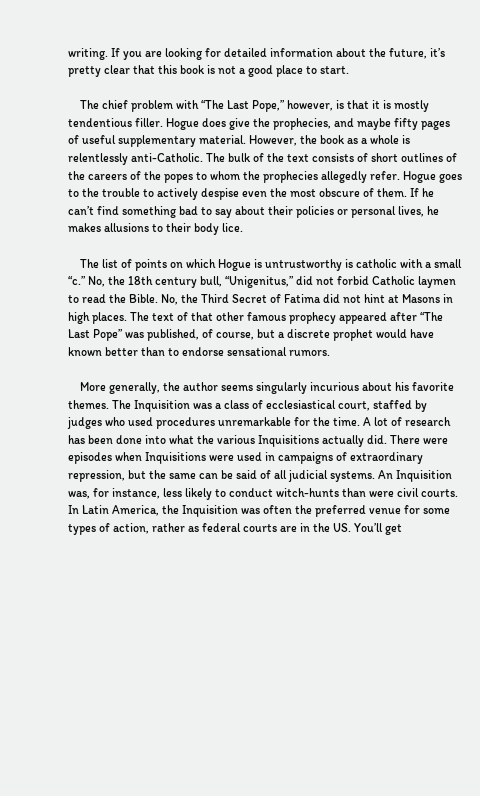writing. If you are looking for detailed information about the future, it’s pretty clear that this book is not a good place to start.

    The chief problem with “The Last Pope,” however, is that it is mostly tendentious filler. Hogue does give the prophecies, and maybe fifty pages of useful supplementary material. However, the book as a whole is relentlessly anti-Catholic. The bulk of the text consists of short outlines of the careers of the popes to whom the prophecies allegedly refer. Hogue goes to the trouble to actively despise even the most obscure of them. If he can’t find something bad to say about their policies or personal lives, he makes allusions to their body lice.

    The list of points on which Hogue is untrustworthy is catholic with a small “c.” No, the 18th century bull, “Unigenitus,” did not forbid Catholic laymen to read the Bible. No, the Third Secret of Fatima did not hint at Masons in high places. The text of that other famous prophecy appeared after “The Last Pope” was published, of course, but a discrete prophet would have known better than to endorse sensational rumors.

    More generally, the author seems singularly incurious about his favorite themes. The Inquisition was a class of ecclesiastical court, staffed by judges who used procedures unremarkable for the time. A lot of research has been done into what the various Inquisitions actually did. There were episodes when Inquisitions were used in campaigns of extraordinary repression, but the same can be said of all judicial systems. An Inquisition was, for instance, less likely to conduct witch-hunts than were civil courts. In Latin America, the Inquisition was often the preferred venue for some types of action, rather as federal courts are in the US. You’ll get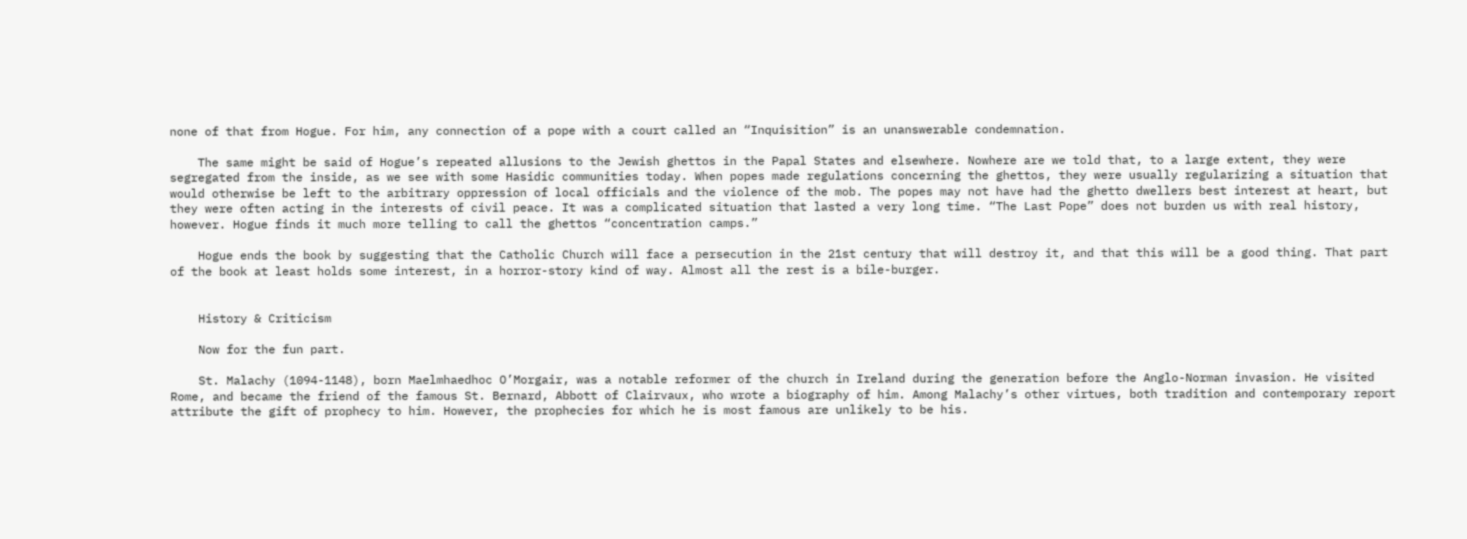none of that from Hogue. For him, any connection of a pope with a court called an “Inquisition” is an unanswerable condemnation.

    The same might be said of Hogue’s repeated allusions to the Jewish ghettos in the Papal States and elsewhere. Nowhere are we told that, to a large extent, they were segregated from the inside, as we see with some Hasidic communities today. When popes made regulations concerning the ghettos, they were usually regularizing a situation that would otherwise be left to the arbitrary oppression of local officials and the violence of the mob. The popes may not have had the ghetto dwellers best interest at heart, but they were often acting in the interests of civil peace. It was a complicated situation that lasted a very long time. “The Last Pope” does not burden us with real history, however. Hogue finds it much more telling to call the ghettos “concentration camps.”

    Hogue ends the book by suggesting that the Catholic Church will face a persecution in the 21st century that will destroy it, and that this will be a good thing. That part of the book at least holds some interest, in a horror-story kind of way. Almost all the rest is a bile-burger.


    History & Criticism

    Now for the fun part.

    St. Malachy (1094-1148), born Maelmhaedhoc O’Morgair, was a notable reformer of the church in Ireland during the generation before the Anglo-Norman invasion. He visited Rome, and became the friend of the famous St. Bernard, Abbott of Clairvaux, who wrote a biography of him. Among Malachy’s other virtues, both tradition and contemporary report attribute the gift of prophecy to him. However, the prophecies for which he is most famous are unlikely to be his.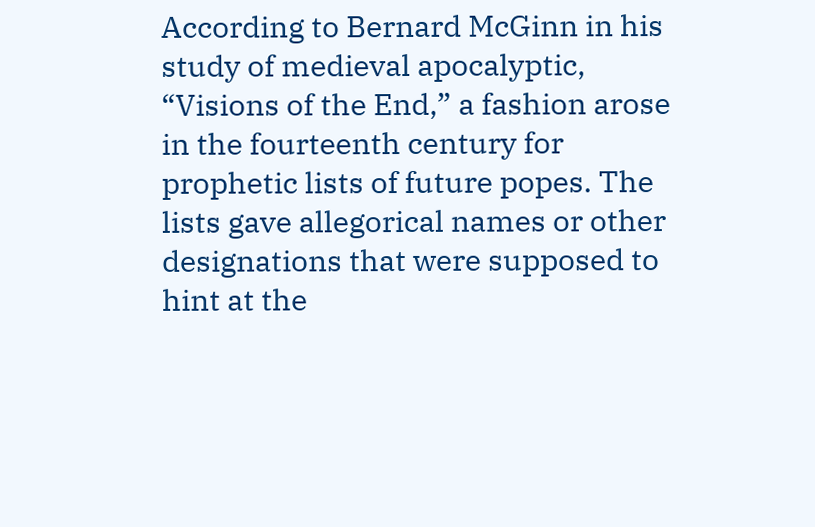According to Bernard McGinn in his study of medieval apocalyptic, “Visions of the End,” a fashion arose in the fourteenth century for prophetic lists of future popes. The lists gave allegorical names or other designations that were supposed to hint at the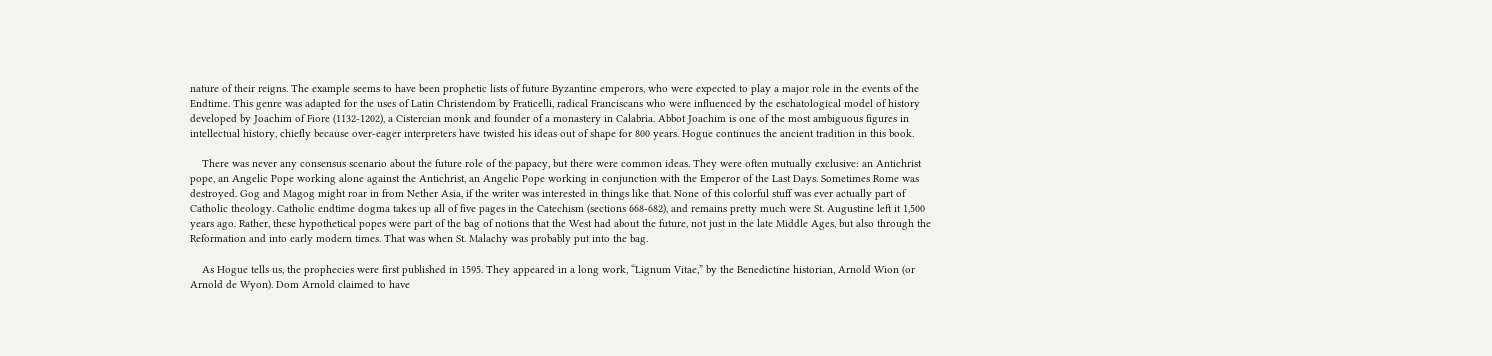nature of their reigns. The example seems to have been prophetic lists of future Byzantine emperors, who were expected to play a major role in the events of the Endtime. This genre was adapted for the uses of Latin Christendom by Fraticelli, radical Franciscans who were influenced by the eschatological model of history developed by Joachim of Fiore (1132-1202), a Cistercian monk and founder of a monastery in Calabria. Abbot Joachim is one of the most ambiguous figures in intellectual history, chiefly because over-eager interpreters have twisted his ideas out of shape for 800 years. Hogue continues the ancient tradition in this book.

    There was never any consensus scenario about the future role of the papacy, but there were common ideas. They were often mutually exclusive: an Antichrist pope, an Angelic Pope working alone against the Antichrist, an Angelic Pope working in conjunction with the Emperor of the Last Days. Sometimes Rome was destroyed. Gog and Magog might roar in from Nether Asia, if the writer was interested in things like that. None of this colorful stuff was ever actually part of Catholic theology. Catholic endtime dogma takes up all of five pages in the Catechism (sections 668-682), and remains pretty much were St. Augustine left it 1,500 years ago. Rather, these hypothetical popes were part of the bag of notions that the West had about the future, not just in the late Middle Ages, but also through the Reformation and into early modern times. That was when St. Malachy was probably put into the bag.

    As Hogue tells us, the prophecies were first published in 1595. They appeared in a long work, “Lignum Vitae,” by the Benedictine historian, Arnold Wion (or Arnold de Wyon). Dom Arnold claimed to have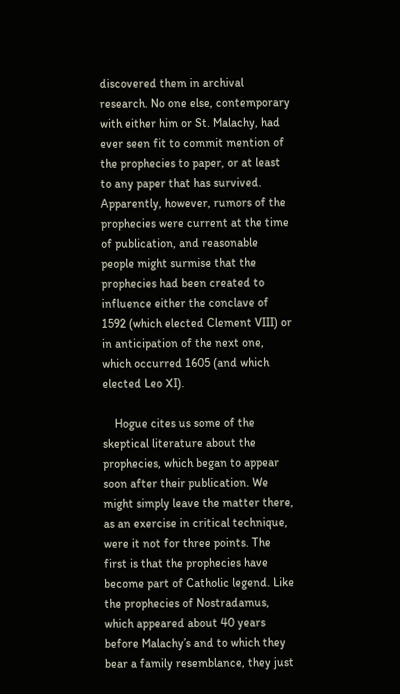discovered them in archival research. No one else, contemporary with either him or St. Malachy, had ever seen fit to commit mention of the prophecies to paper, or at least to any paper that has survived. Apparently, however, rumors of the prophecies were current at the time of publication, and reasonable people might surmise that the prophecies had been created to influence either the conclave of 1592 (which elected Clement VIII) or in anticipation of the next one, which occurred 1605 (and which elected Leo XI).

    Hogue cites us some of the skeptical literature about the prophecies, which began to appear soon after their publication. We might simply leave the matter there, as an exercise in critical technique, were it not for three points. The first is that the prophecies have become part of Catholic legend. Like the prophecies of Nostradamus, which appeared about 40 years before Malachy’s and to which they bear a family resemblance, they just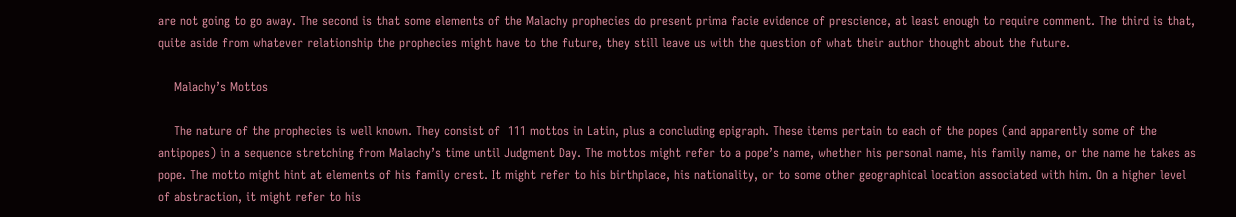are not going to go away. The second is that some elements of the Malachy prophecies do present prima facie evidence of prescience, at least enough to require comment. The third is that, quite aside from whatever relationship the prophecies might have to the future, they still leave us with the question of what their author thought about the future.

    Malachy’s Mottos

    The nature of the prophecies is well known. They consist of  111 mottos in Latin, plus a concluding epigraph. These items pertain to each of the popes (and apparently some of the antipopes) in a sequence stretching from Malachy’s time until Judgment Day. The mottos might refer to a pope’s name, whether his personal name, his family name, or the name he takes as pope. The motto might hint at elements of his family crest. It might refer to his birthplace, his nationality, or to some other geographical location associated with him. On a higher level of abstraction, it might refer to his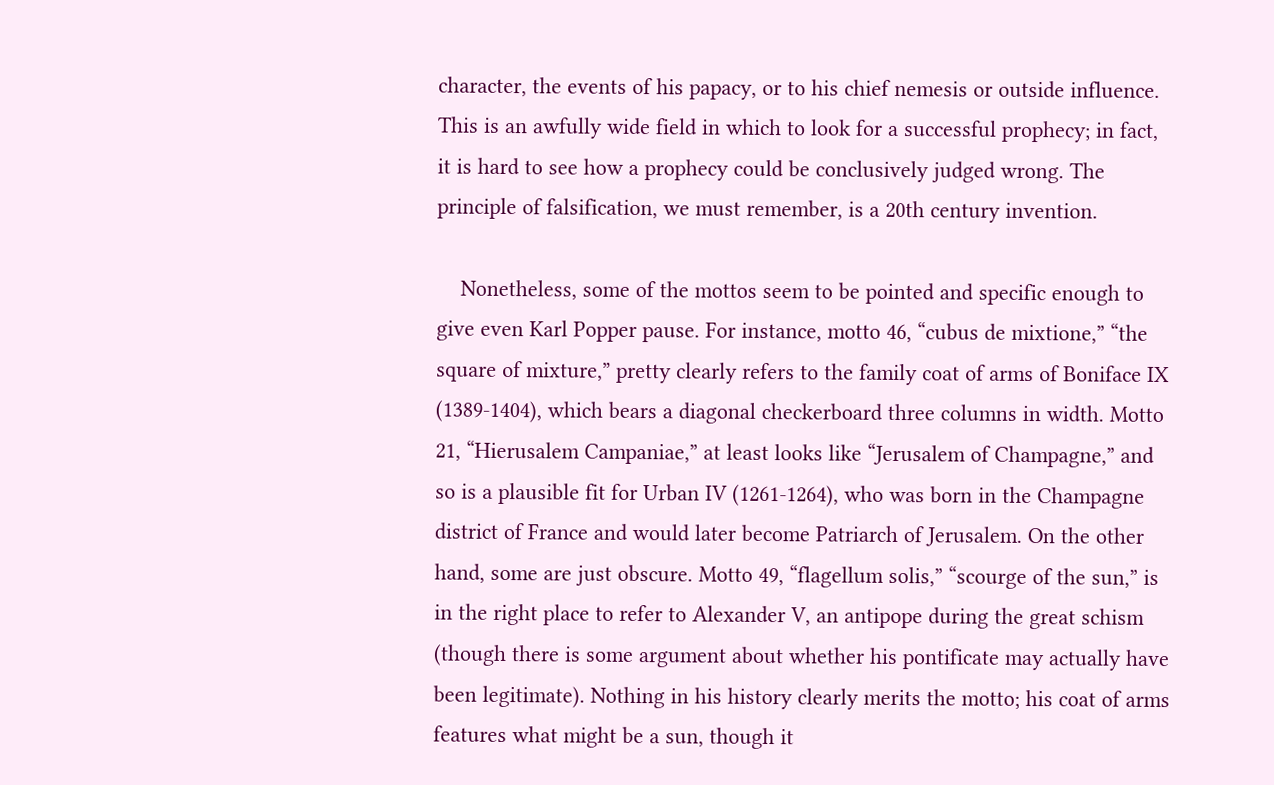character, the events of his papacy, or to his chief nemesis or outside influence. This is an awfully wide field in which to look for a successful prophecy; in fact, it is hard to see how a prophecy could be conclusively judged wrong. The principle of falsification, we must remember, is a 20th century invention.

    Nonetheless, some of the mottos seem to be pointed and specific enough to give even Karl Popper pause. For instance, motto 46, “cubus de mixtione,” “the square of mixture,” pretty clearly refers to the family coat of arms of Boniface IX (1389-1404), which bears a diagonal checkerboard three columns in width. Motto 21, “Hierusalem Campaniae,” at least looks like “Jerusalem of Champagne,” and so is a plausible fit for Urban IV (1261-1264), who was born in the Champagne district of France and would later become Patriarch of Jerusalem. On the other hand, some are just obscure. Motto 49, “flagellum solis,” “scourge of the sun,” is in the right place to refer to Alexander V, an antipope during the great schism (though there is some argument about whether his pontificate may actually have been legitimate). Nothing in his history clearly merits the motto; his coat of arms features what might be a sun, though it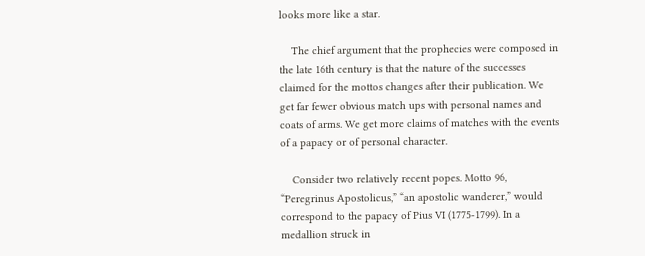looks more like a star.

    The chief argument that the prophecies were composed in the late 16th century is that the nature of the successes claimed for the mottos changes after their publication. We get far fewer obvious match ups with personal names and coats of arms. We get more claims of matches with the events of a papacy or of personal character.

    Consider two relatively recent popes. Motto 96, “Peregrinus Apostolicus,” “an apostolic wanderer,” would correspond to the papacy of Pius VI (1775-1799). In a medallion struck in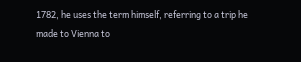1782, he uses the term himself, referring to a trip he made to Vienna to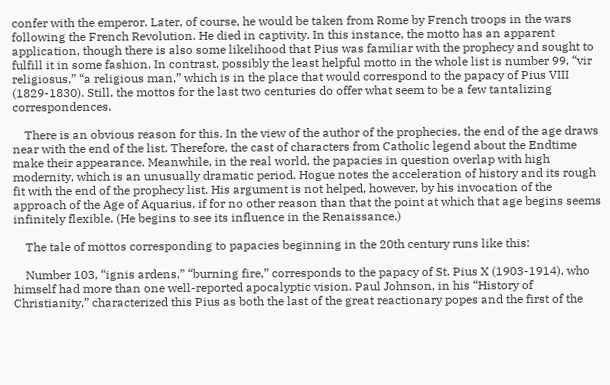confer with the emperor. Later, of course, he would be taken from Rome by French troops in the wars following the French Revolution. He died in captivity. In this instance, the motto has an apparent application, though there is also some likelihood that Pius was familiar with the prophecy and sought to fulfill it in some fashion. In contrast, possibly the least helpful motto in the whole list is number 99, “vir religiosus,” “a religious man,” which is in the place that would correspond to the papacy of Pius VIII (1829-1830). Still, the mottos for the last two centuries do offer what seem to be a few tantalizing correspondences.

    There is an obvious reason for this. In the view of the author of the prophecies, the end of the age draws near with the end of the list. Therefore, the cast of characters from Catholic legend about the Endtime make their appearance. Meanwhile, in the real world, the papacies in question overlap with high modernity, which is an unusually dramatic period. Hogue notes the acceleration of history and its rough fit with the end of the prophecy list. His argument is not helped, however, by his invocation of the approach of the Age of Aquarius, if for no other reason than that the point at which that age begins seems infinitely flexible. (He begins to see its influence in the Renaissance.)

    The tale of mottos corresponding to papacies beginning in the 20th century runs like this:

    Number 103, “ignis ardens,” “burning fire,” corresponds to the papacy of St. Pius X (1903-1914), who himself had more than one well-reported apocalyptic vision. Paul Johnson, in his “History of Christianity,” characterized this Pius as both the last of the great reactionary popes and the first of the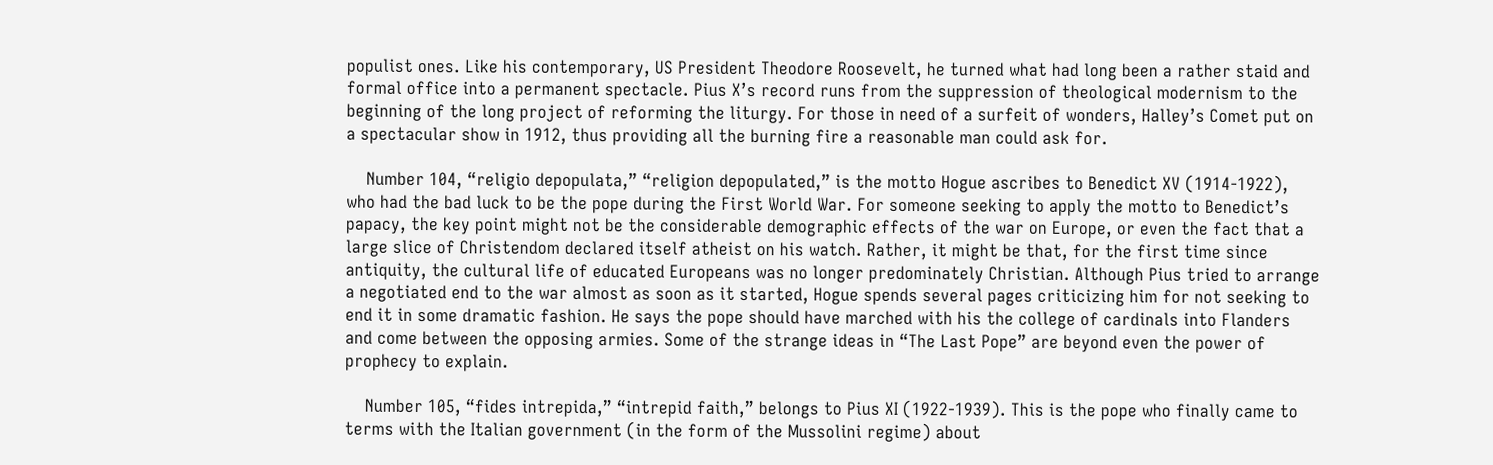populist ones. Like his contemporary, US President Theodore Roosevelt, he turned what had long been a rather staid and formal office into a permanent spectacle. Pius X’s record runs from the suppression of theological modernism to the beginning of the long project of reforming the liturgy. For those in need of a surfeit of wonders, Halley’s Comet put on a spectacular show in 1912, thus providing all the burning fire a reasonable man could ask for.

    Number 104, “religio depopulata,” “religion depopulated,” is the motto Hogue ascribes to Benedict XV (1914-1922), who had the bad luck to be the pope during the First World War. For someone seeking to apply the motto to Benedict’s papacy, the key point might not be the considerable demographic effects of the war on Europe, or even the fact that a large slice of Christendom declared itself atheist on his watch. Rather, it might be that, for the first time since antiquity, the cultural life of educated Europeans was no longer predominately Christian. Although Pius tried to arrange a negotiated end to the war almost as soon as it started, Hogue spends several pages criticizing him for not seeking to end it in some dramatic fashion. He says the pope should have marched with his the college of cardinals into Flanders and come between the opposing armies. Some of the strange ideas in “The Last Pope” are beyond even the power of prophecy to explain.

    Number 105, “fides intrepida,” “intrepid faith,” belongs to Pius XI (1922-1939). This is the pope who finally came to terms with the Italian government (in the form of the Mussolini regime) about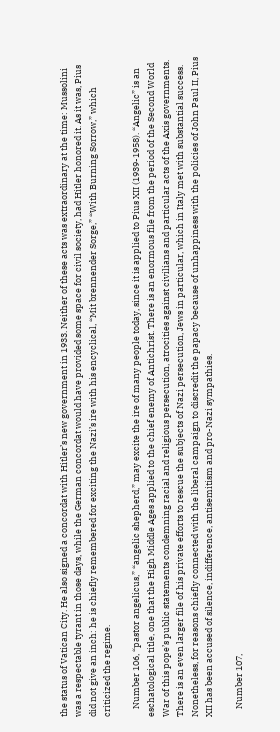the status of Vatican City. He also signed a concordat with Hitler’s new government in 1933. Neither of these acts was extraordinary at the time: Mussolini was a respectable tyrant in those days, while the German concordat would have provided some space for civil society, had Hitler honored it. As it was, Pius did not give an inch: he is chiefly remembered for exciting the Nazi’s ire with his encyclical, “Mit brennender Sorge,” “With Burning Sorrow,” which criticized the regime.

    Number 106, “pastor angelicus,” “angelic shepherd,” may excite the ire of many people today, since it is applied to Pius XII (1939-1958). “Angelic” is an eschatological title, one that the High Middle Ages applied to the chief enemy of Antichrist. There is an enormous file from the period of the Second World War of this pope’s public statements condemning racial and religious persecution, atrocities against civilians and particular acts of the Axis governments. There is an even larger file of his private efforts to rescue the subjects of Nazi persecution, Jews in particular, which in Italy met with substantial success. Nonetheless, for reasons chiefly connected with the liberal campaign to discredit the papacy because of unhappiness with the policies of John Paul II, Pius XII has been accused of silence, indifference, antisemitism and pro-Nazi sympathies.

    Number 107,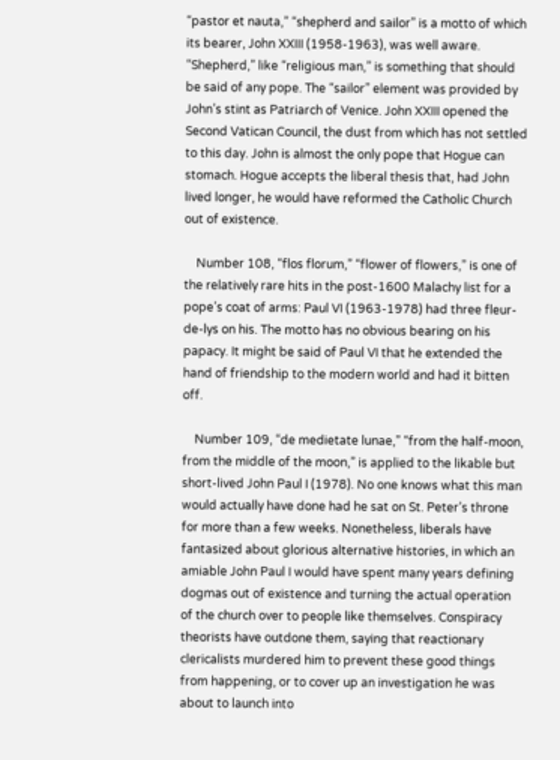“pastor et nauta,” “shepherd and sailor” is a motto of which its bearer, John XXIII (1958-1963), was well aware. “Shepherd,” like “religious man,” is something that should be said of any pope. The “sailor” element was provided by John’s stint as Patriarch of Venice. John XXIII opened the Second Vatican Council, the dust from which has not settled to this day. John is almost the only pope that Hogue can stomach. Hogue accepts the liberal thesis that, had John lived longer, he would have reformed the Catholic Church out of existence.

    Number 108, “flos florum,” “flower of flowers,” is one of the relatively rare hits in the post-1600 Malachy list for a pope’s coat of arms: Paul VI (1963-1978) had three fleur-de-lys on his. The motto has no obvious bearing on his papacy. It might be said of Paul VI that he extended the hand of friendship to the modern world and had it bitten off.

    Number 109, “de medietate lunae,” “from the half-moon, from the middle of the moon,” is applied to the likable but short-lived John Paul I (1978). No one knows what this man would actually have done had he sat on St. Peter’s throne for more than a few weeks. Nonetheless, liberals have fantasized about glorious alternative histories, in which an amiable John Paul I would have spent many years defining dogmas out of existence and turning the actual operation of the church over to people like themselves. Conspiracy theorists have outdone them, saying that reactionary clericalists murdered him to prevent these good things from happening, or to cover up an investigation he was about to launch into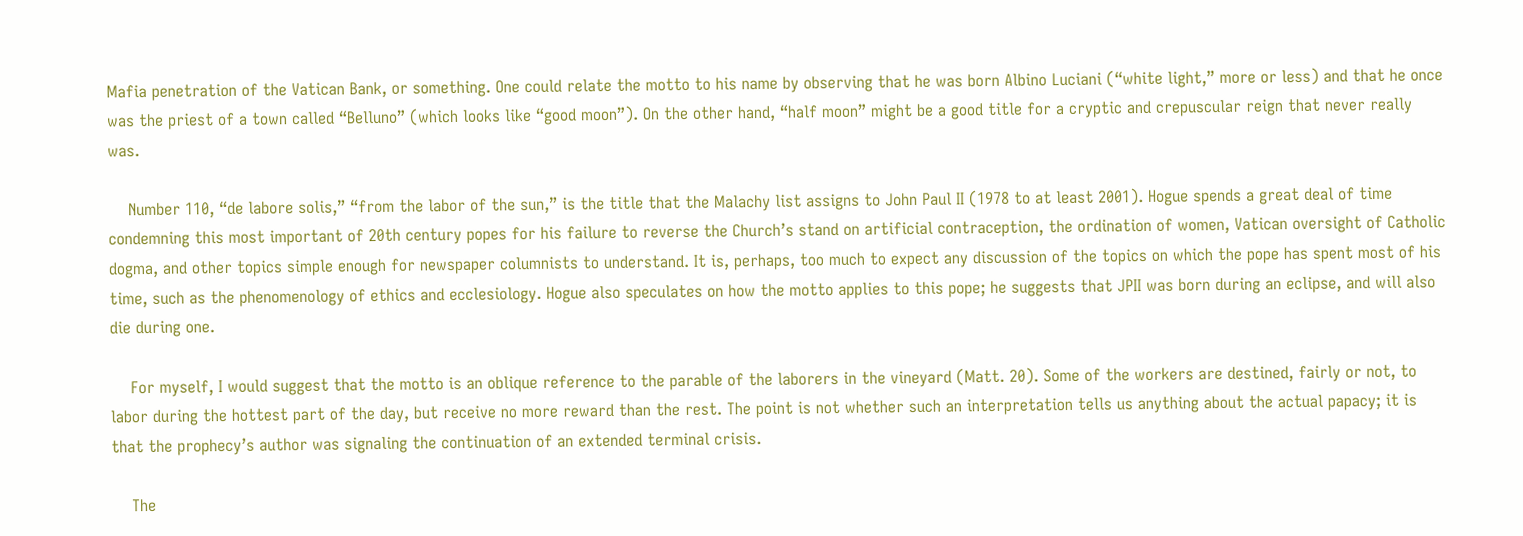Mafia penetration of the Vatican Bank, or something. One could relate the motto to his name by observing that he was born Albino Luciani (“white light,” more or less) and that he once was the priest of a town called “Belluno” (which looks like “good moon”). On the other hand, “half moon” might be a good title for a cryptic and crepuscular reign that never really was.

    Number 110, “de labore solis,” “from the labor of the sun,” is the title that the Malachy list assigns to John Paul II (1978 to at least 2001). Hogue spends a great deal of time condemning this most important of 20th century popes for his failure to reverse the Church’s stand on artificial contraception, the ordination of women, Vatican oversight of Catholic dogma, and other topics simple enough for newspaper columnists to understand. It is, perhaps, too much to expect any discussion of the topics on which the pope has spent most of his time, such as the phenomenology of ethics and ecclesiology. Hogue also speculates on how the motto applies to this pope; he suggests that JPII was born during an eclipse, and will also die during one.

    For myself, I would suggest that the motto is an oblique reference to the parable of the laborers in the vineyard (Matt. 20). Some of the workers are destined, fairly or not, to labor during the hottest part of the day, but receive no more reward than the rest. The point is not whether such an interpretation tells us anything about the actual papacy; it is that the prophecy’s author was signaling the continuation of an extended terminal crisis.

    The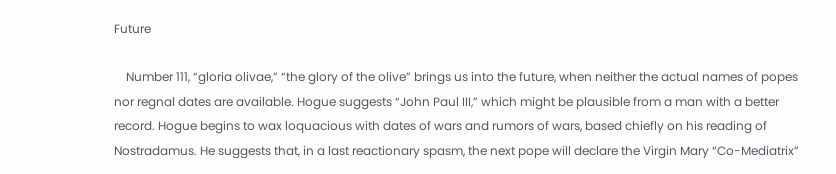Future

    Number 111, “gloria olivae,” “the glory of the olive” brings us into the future, when neither the actual names of popes nor regnal dates are available. Hogue suggests “John Paul III,” which might be plausible from a man with a better record. Hogue begins to wax loquacious with dates of wars and rumors of wars, based chiefly on his reading of Nostradamus. He suggests that, in a last reactionary spasm, the next pope will declare the Virgin Mary “Co-Mediatrix”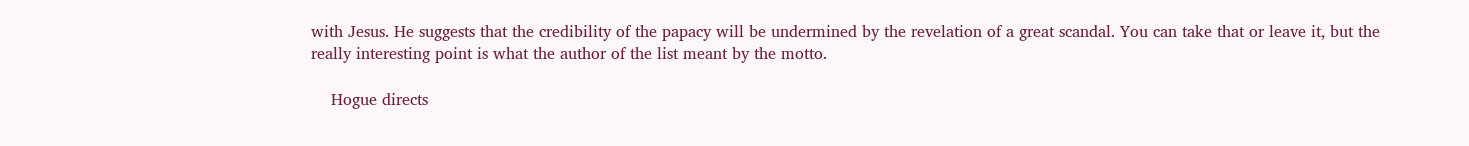with Jesus. He suggests that the credibility of the papacy will be undermined by the revelation of a great scandal. You can take that or leave it, but the really interesting point is what the author of the list meant by the motto.

    Hogue directs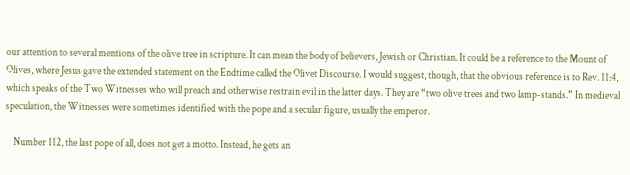our attention to several mentions of the olive tree in scripture. It can mean the body of believers, Jewish or Christian. It could be a reference to the Mount of Olives, where Jesus gave the extended statement on the Endtime called the Olivet Discourse. I would suggest, though, that the obvious reference is to Rev. 11:4, which speaks of the Two Witnesses who will preach and otherwise restrain evil in the latter days. They are “two olive trees and two lamp-stands.” In medieval speculation, the Witnesses were sometimes identified with the pope and a secular figure, usually the emperor.

    Number 112, the last pope of all, does not get a motto. Instead, he gets an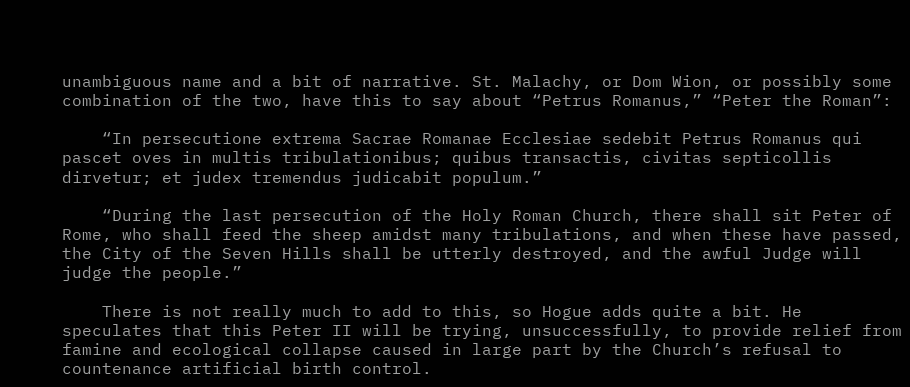unambiguous name and a bit of narrative. St. Malachy, or Dom Wion, or possibly some combination of the two, have this to say about “Petrus Romanus,” “Peter the Roman”:

    “In persecutione extrema Sacrae Romanae Ecclesiae sedebit Petrus Romanus qui pascet oves in multis tribulationibus; quibus transactis, civitas septicollis dirvetur; et judex tremendus judicabit populum.”

    “During the last persecution of the Holy Roman Church, there shall sit Peter of Rome, who shall feed the sheep amidst many tribulations, and when these have passed, the City of the Seven Hills shall be utterly destroyed, and the awful Judge will judge the people.”

    There is not really much to add to this, so Hogue adds quite a bit. He speculates that this Peter II will be trying, unsuccessfully, to provide relief from famine and ecological collapse caused in large part by the Church’s refusal to countenance artificial birth control.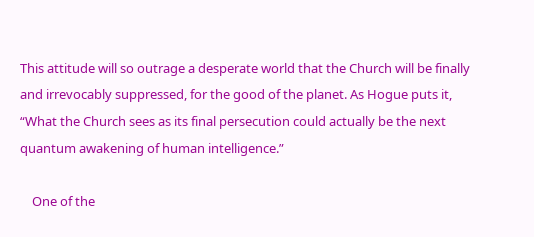This attitude will so outrage a desperate world that the Church will be finally and irrevocably suppressed, for the good of the planet. As Hogue puts it, “What the Church sees as its final persecution could actually be the next quantum awakening of human intelligence.”

    One of the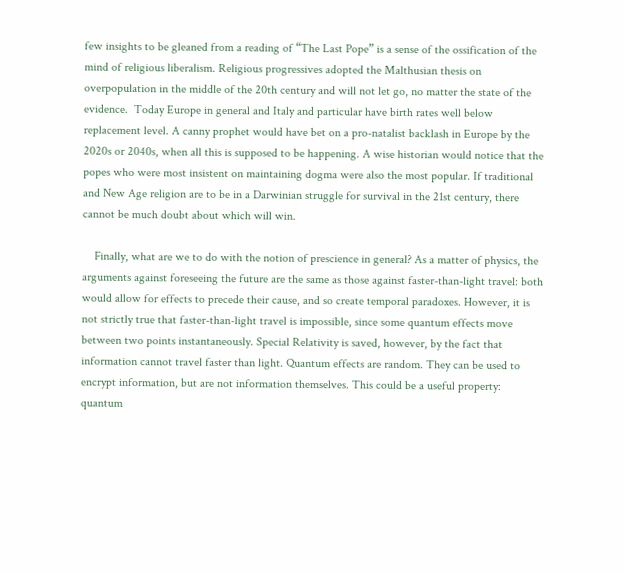few insights to be gleaned from a reading of “The Last Pope” is a sense of the ossification of the mind of religious liberalism. Religious progressives adopted the Malthusian thesis on overpopulation in the middle of the 20th century and will not let go, no matter the state of the evidence.  Today Europe in general and Italy and particular have birth rates well below replacement level. A canny prophet would have bet on a pro-natalist backlash in Europe by the 2020s or 2040s, when all this is supposed to be happening. A wise historian would notice that the popes who were most insistent on maintaining dogma were also the most popular. If traditional and New Age religion are to be in a Darwinian struggle for survival in the 21st century, there cannot be much doubt about which will win.

    Finally, what are we to do with the notion of prescience in general? As a matter of physics, the arguments against foreseeing the future are the same as those against faster-than-light travel: both would allow for effects to precede their cause, and so create temporal paradoxes. However, it is not strictly true that faster-than-light travel is impossible, since some quantum effects move between two points instantaneously. Special Relativity is saved, however, by the fact that information cannot travel faster than light. Quantum effects are random. They can be used to encrypt information, but are not information themselves. This could be a useful property: quantum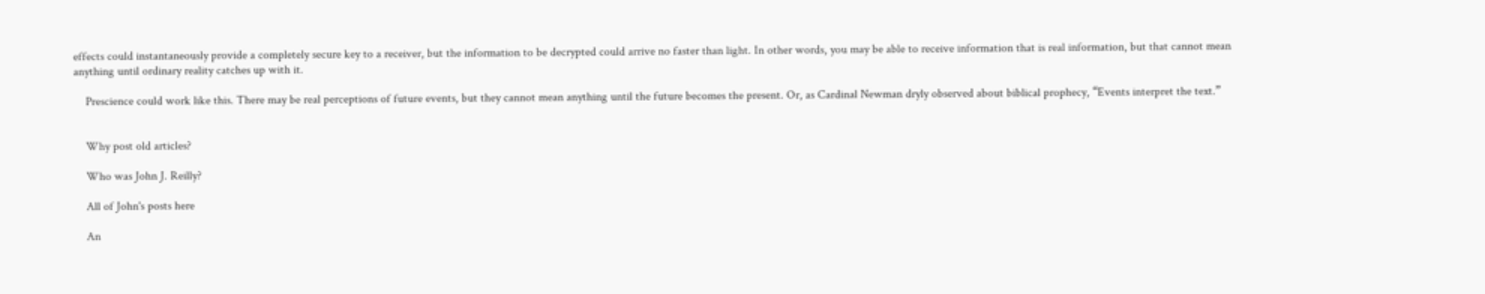effects could instantaneously provide a completely secure key to a receiver, but the information to be decrypted could arrive no faster than light. In other words, you may be able to receive information that is real information, but that cannot mean anything until ordinary reality catches up with it.

    Prescience could work like this. There may be real perceptions of future events, but they cannot mean anything until the future becomes the present. Or, as Cardinal Newman dryly observed about biblical prophecy, “Events interpret the text.”


    Why post old articles?

    Who was John J. Reilly?

    All of John's posts here

    An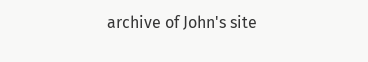archive of John's site